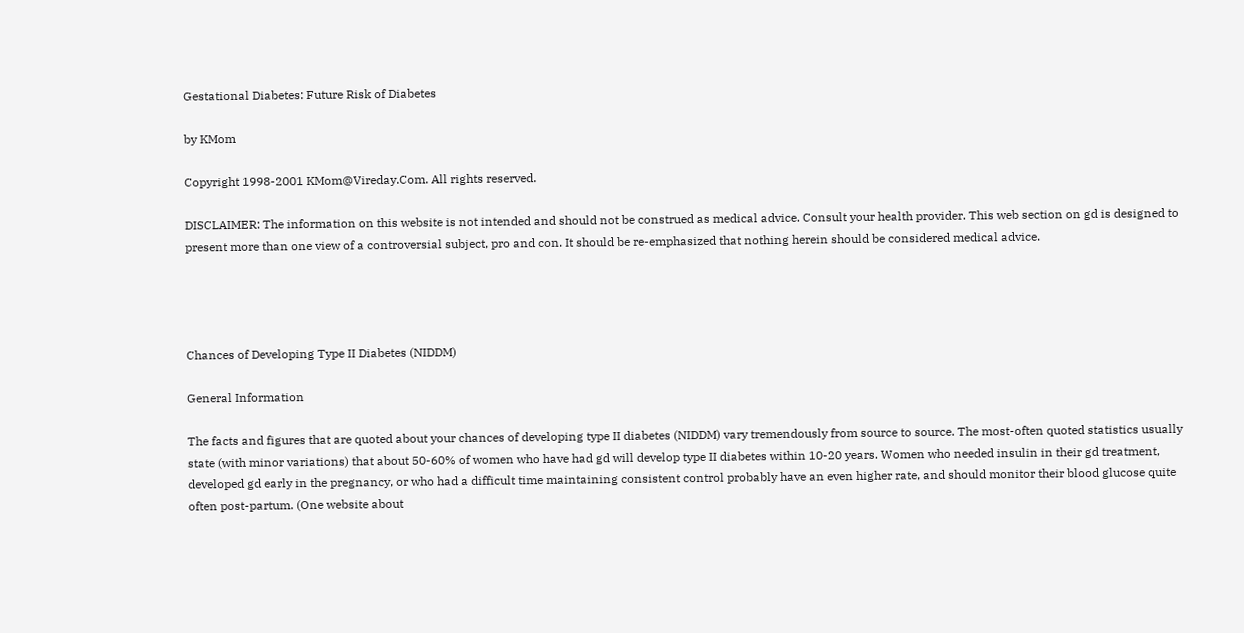Gestational Diabetes: Future Risk of Diabetes

by KMom

Copyright 1998-2001 KMom@Vireday.Com. All rights reserved.

DISCLAIMER: The information on this website is not intended and should not be construed as medical advice. Consult your health provider. This web section on gd is designed to present more than one view of a controversial subject, pro and con. It should be re-emphasized that nothing herein should be considered medical advice.




Chances of Developing Type II Diabetes (NIDDM)

General Information

The facts and figures that are quoted about your chances of developing type II diabetes (NIDDM) vary tremendously from source to source. The most-often quoted statistics usually state (with minor variations) that about 50-60% of women who have had gd will develop type II diabetes within 10-20 years. Women who needed insulin in their gd treatment, developed gd early in the pregnancy, or who had a difficult time maintaining consistent control probably have an even higher rate, and should monitor their blood glucose quite often post-partum. (One website about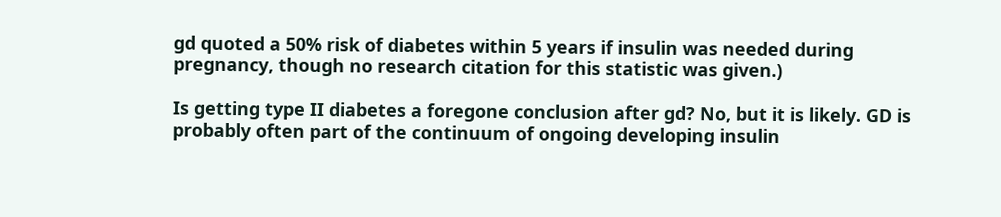gd quoted a 50% risk of diabetes within 5 years if insulin was needed during pregnancy, though no research citation for this statistic was given.)

Is getting type II diabetes a foregone conclusion after gd? No, but it is likely. GD is probably often part of the continuum of ongoing developing insulin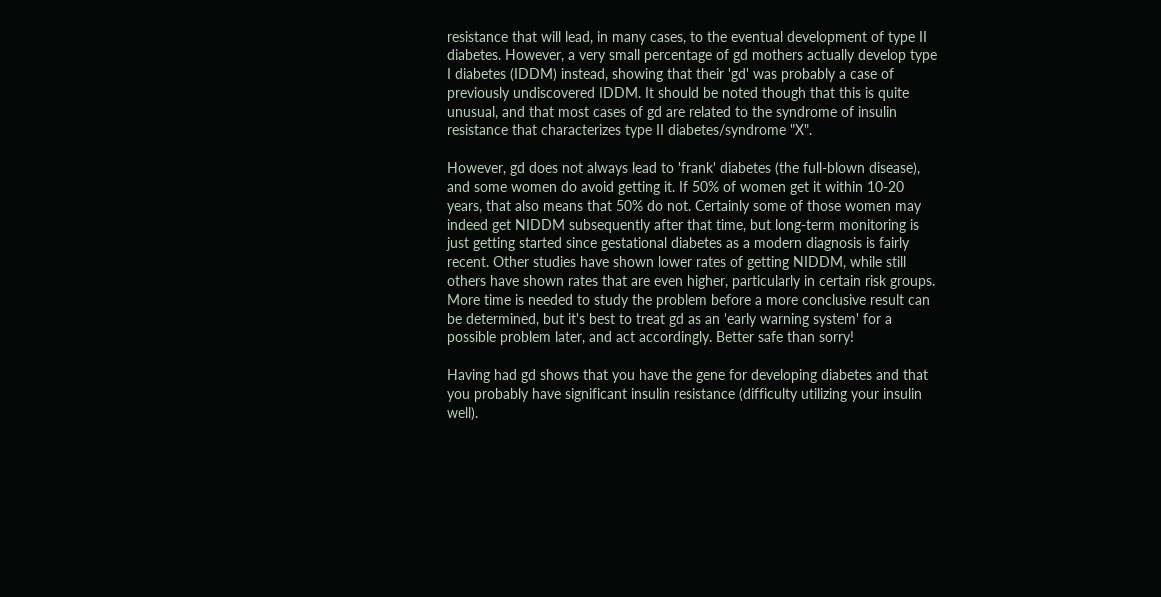resistance that will lead, in many cases, to the eventual development of type II diabetes. However, a very small percentage of gd mothers actually develop type I diabetes (IDDM) instead, showing that their 'gd' was probably a case of previously undiscovered IDDM. It should be noted though that this is quite unusual, and that most cases of gd are related to the syndrome of insulin resistance that characterizes type II diabetes/syndrome "X".

However, gd does not always lead to 'frank' diabetes (the full-blown disease), and some women do avoid getting it. If 50% of women get it within 10-20 years, that also means that 50% do not. Certainly some of those women may indeed get NIDDM subsequently after that time, but long-term monitoring is just getting started since gestational diabetes as a modern diagnosis is fairly recent. Other studies have shown lower rates of getting NIDDM, while still others have shown rates that are even higher, particularly in certain risk groups. More time is needed to study the problem before a more conclusive result can be determined, but it's best to treat gd as an 'early warning system' for a possible problem later, and act accordingly. Better safe than sorry!

Having had gd shows that you have the gene for developing diabetes and that you probably have significant insulin resistance (difficulty utilizing your insulin well).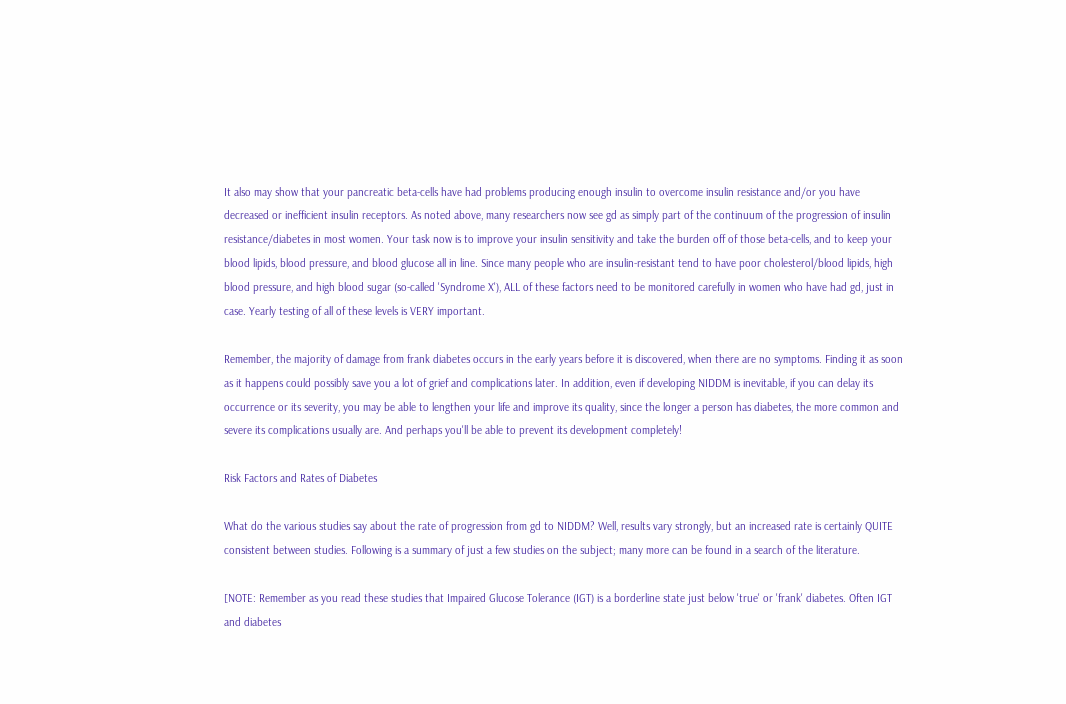It also may show that your pancreatic beta-cells have had problems producing enough insulin to overcome insulin resistance and/or you have decreased or inefficient insulin receptors. As noted above, many researchers now see gd as simply part of the continuum of the progression of insulin resistance/diabetes in most women. Your task now is to improve your insulin sensitivity and take the burden off of those beta-cells, and to keep your blood lipids, blood pressure, and blood glucose all in line. Since many people who are insulin-resistant tend to have poor cholesterol/blood lipids, high blood pressure, and high blood sugar (so-called 'Syndrome X'), ALL of these factors need to be monitored carefully in women who have had gd, just in case. Yearly testing of all of these levels is VERY important.

Remember, the majority of damage from frank diabetes occurs in the early years before it is discovered, when there are no symptoms. Finding it as soon as it happens could possibly save you a lot of grief and complications later. In addition, even if developing NIDDM is inevitable, if you can delay its occurrence or its severity, you may be able to lengthen your life and improve its quality, since the longer a person has diabetes, the more common and severe its complications usually are. And perhaps you'll be able to prevent its development completely!

Risk Factors and Rates of Diabetes

What do the various studies say about the rate of progression from gd to NIDDM? Well, results vary strongly, but an increased rate is certainly QUITE consistent between studies. Following is a summary of just a few studies on the subject; many more can be found in a search of the literature.

[NOTE: Remember as you read these studies that Impaired Glucose Tolerance (IGT) is a borderline state just below 'true' or 'frank' diabetes. Often IGT and diabetes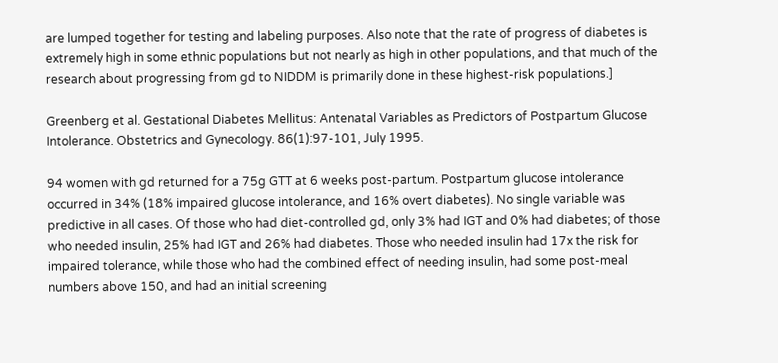are lumped together for testing and labeling purposes. Also note that the rate of progress of diabetes is extremely high in some ethnic populations but not nearly as high in other populations, and that much of the research about progressing from gd to NIDDM is primarily done in these highest-risk populations.]

Greenberg et al. Gestational Diabetes Mellitus: Antenatal Variables as Predictors of Postpartum Glucose Intolerance. Obstetrics and Gynecology. 86(1):97-101, July 1995.

94 women with gd returned for a 75g GTT at 6 weeks post-partum. Postpartum glucose intolerance occurred in 34% (18% impaired glucose intolerance, and 16% overt diabetes). No single variable was predictive in all cases. Of those who had diet-controlled gd, only 3% had IGT and 0% had diabetes; of those who needed insulin, 25% had IGT and 26% had diabetes. Those who needed insulin had 17x the risk for impaired tolerance, while those who had the combined effect of needing insulin, had some post-meal numbers above 150, and had an initial screening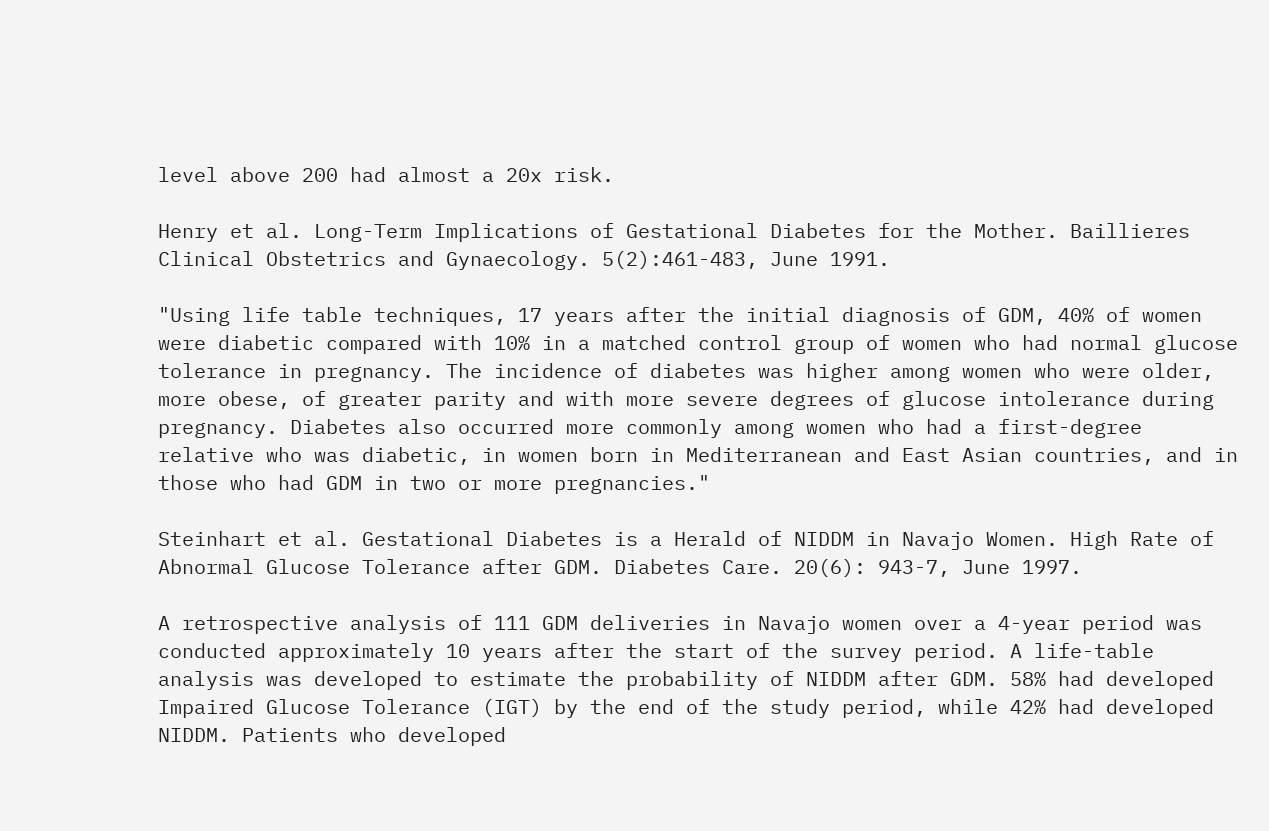level above 200 had almost a 20x risk.

Henry et al. Long-Term Implications of Gestational Diabetes for the Mother. Baillieres Clinical Obstetrics and Gynaecology. 5(2):461-483, June 1991.

"Using life table techniques, 17 years after the initial diagnosis of GDM, 40% of women were diabetic compared with 10% in a matched control group of women who had normal glucose tolerance in pregnancy. The incidence of diabetes was higher among women who were older, more obese, of greater parity and with more severe degrees of glucose intolerance during pregnancy. Diabetes also occurred more commonly among women who had a first-degree relative who was diabetic, in women born in Mediterranean and East Asian countries, and in those who had GDM in two or more pregnancies."

Steinhart et al. Gestational Diabetes is a Herald of NIDDM in Navajo Women. High Rate of Abnormal Glucose Tolerance after GDM. Diabetes Care. 20(6): 943-7, June 1997.

A retrospective analysis of 111 GDM deliveries in Navajo women over a 4-year period was conducted approximately 10 years after the start of the survey period. A life-table analysis was developed to estimate the probability of NIDDM after GDM. 58% had developed Impaired Glucose Tolerance (IGT) by the end of the study period, while 42% had developed NIDDM. Patients who developed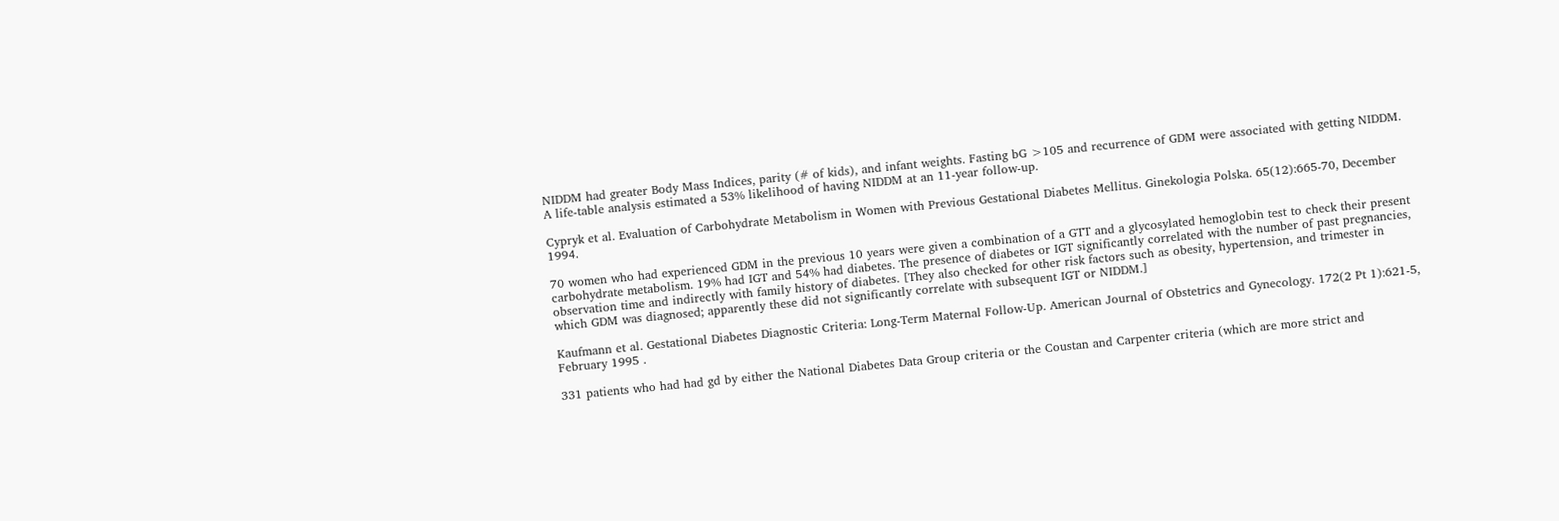NIDDM had greater Body Mass Indices, parity (# of kids), and infant weights. Fasting bG >105 and recurrence of GDM were associated with getting NIDDM. A life-table analysis estimated a 53% likelihood of having NIDDM at an 11-year follow-up.

Cypryk et al. Evaluation of Carbohydrate Metabolism in Women with Previous Gestational Diabetes Mellitus. Ginekologia Polska. 65(12):665-70, December 1994.

70 women who had experienced GDM in the previous 10 years were given a combination of a GTT and a glycosylated hemoglobin test to check their present carbohydrate metabolism. 19% had IGT and 54% had diabetes. The presence of diabetes or IGT significantly correlated with the number of past pregnancies, observation time and indirectly with family history of diabetes. [They also checked for other risk factors such as obesity, hypertension, and trimester in which GDM was diagnosed; apparently these did not significantly correlate with subsequent IGT or NIDDM.]

Kaufmann et al. Gestational Diabetes Diagnostic Criteria: Long-Term Maternal Follow-Up. American Journal of Obstetrics and Gynecology. 172(2 Pt 1):621-5, February 1995 .

331 patients who had had gd by either the National Diabetes Data Group criteria or the Coustan and Carpenter criteria (which are more strict and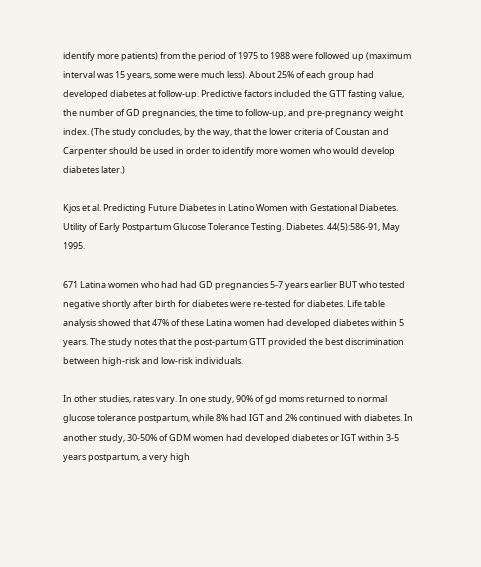identify more patients) from the period of 1975 to 1988 were followed up (maximum interval was 15 years, some were much less). About 25% of each group had developed diabetes at follow-up. Predictive factors included the GTT fasting value, the number of GD pregnancies, the time to follow-up, and pre-pregnancy weight index. (The study concludes, by the way, that the lower criteria of Coustan and Carpenter should be used in order to identify more women who would develop diabetes later.)

Kjos et al. Predicting Future Diabetes in Latino Women with Gestational Diabetes. Utility of Early Postpartum Glucose Tolerance Testing. Diabetes. 44(5):586-91, May 1995.

671 Latina women who had had GD pregnancies 5-7 years earlier BUT who tested negative shortly after birth for diabetes were re-tested for diabetes. Life table analysis showed that 47% of these Latina women had developed diabetes within 5 years. The study notes that the post-partum GTT provided the best discrimination between high-risk and low-risk individuals.

In other studies, rates vary. In one study, 90% of gd moms returned to normal glucose tolerance postpartum, while 8% had IGT and 2% continued with diabetes. In another study, 30-50% of GDM women had developed diabetes or IGT within 3-5 years postpartum, a very high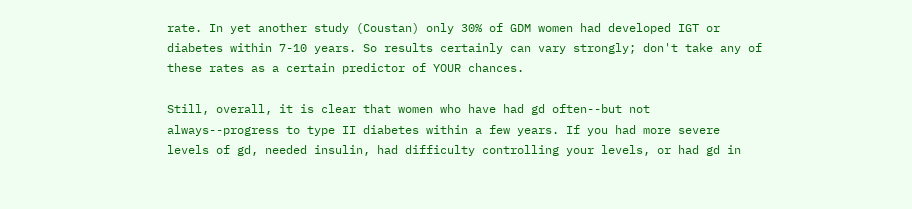rate. In yet another study (Coustan) only 30% of GDM women had developed IGT or diabetes within 7-10 years. So results certainly can vary strongly; don't take any of these rates as a certain predictor of YOUR chances.

Still, overall, it is clear that women who have had gd often--but not always--progress to type II diabetes within a few years. If you had more severe levels of gd, needed insulin, had difficulty controlling your levels, or had gd in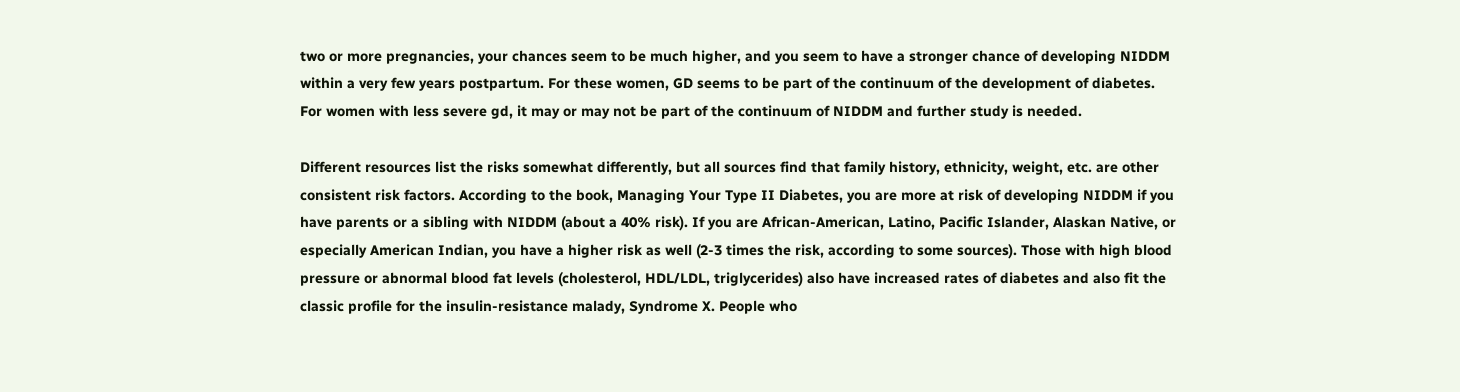two or more pregnancies, your chances seem to be much higher, and you seem to have a stronger chance of developing NIDDM within a very few years postpartum. For these women, GD seems to be part of the continuum of the development of diabetes. For women with less severe gd, it may or may not be part of the continuum of NIDDM and further study is needed.

Different resources list the risks somewhat differently, but all sources find that family history, ethnicity, weight, etc. are other consistent risk factors. According to the book, Managing Your Type II Diabetes, you are more at risk of developing NIDDM if you have parents or a sibling with NIDDM (about a 40% risk). If you are African-American, Latino, Pacific Islander, Alaskan Native, or especially American Indian, you have a higher risk as well (2-3 times the risk, according to some sources). Those with high blood pressure or abnormal blood fat levels (cholesterol, HDL/LDL, triglycerides) also have increased rates of diabetes and also fit the classic profile for the insulin-resistance malady, Syndrome X. People who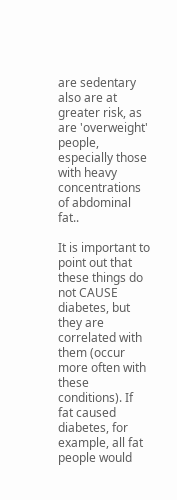are sedentary also are at greater risk, as are 'overweight' people, especially those with heavy concentrations of abdominal fat..

It is important to point out that these things do not CAUSE diabetes, but they are correlated with them (occur more often with these conditions). If fat caused diabetes, for example, all fat people would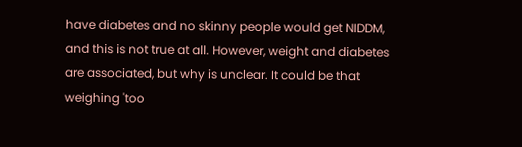have diabetes and no skinny people would get NIDDM, and this is not true at all. However, weight and diabetes are associated, but why is unclear. It could be that weighing 'too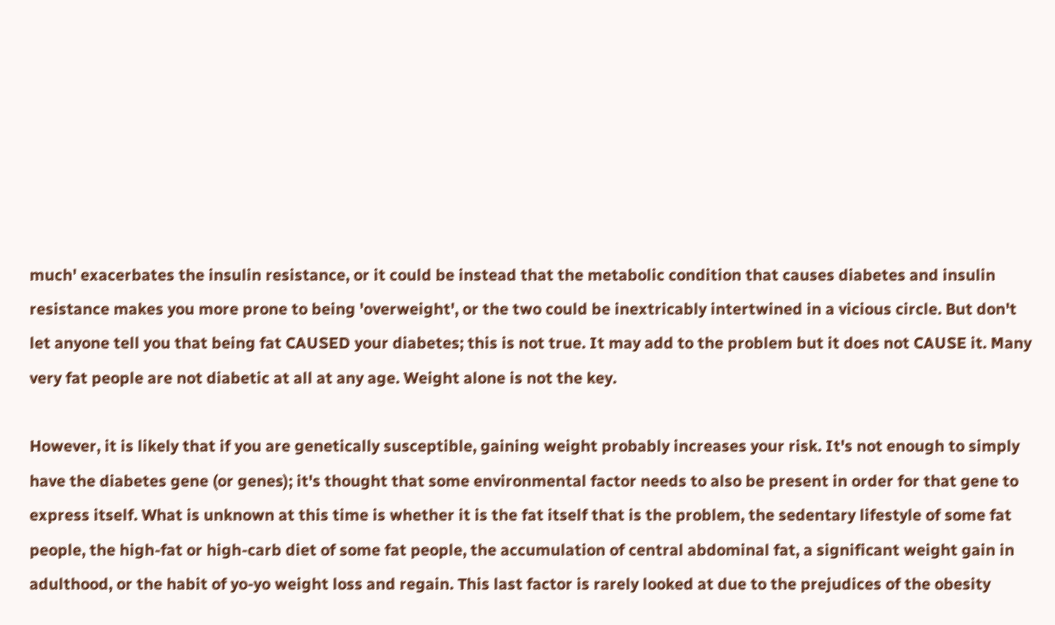much' exacerbates the insulin resistance, or it could be instead that the metabolic condition that causes diabetes and insulin resistance makes you more prone to being 'overweight', or the two could be inextricably intertwined in a vicious circle. But don't let anyone tell you that being fat CAUSED your diabetes; this is not true. It may add to the problem but it does not CAUSE it. Many very fat people are not diabetic at all at any age. Weight alone is not the key.

However, it is likely that if you are genetically susceptible, gaining weight probably increases your risk. It's not enough to simply have the diabetes gene (or genes); it's thought that some environmental factor needs to also be present in order for that gene to express itself. What is unknown at this time is whether it is the fat itself that is the problem, the sedentary lifestyle of some fat people, the high-fat or high-carb diet of some fat people, the accumulation of central abdominal fat, a significant weight gain in adulthood, or the habit of yo-yo weight loss and regain. This last factor is rarely looked at due to the prejudices of the obesity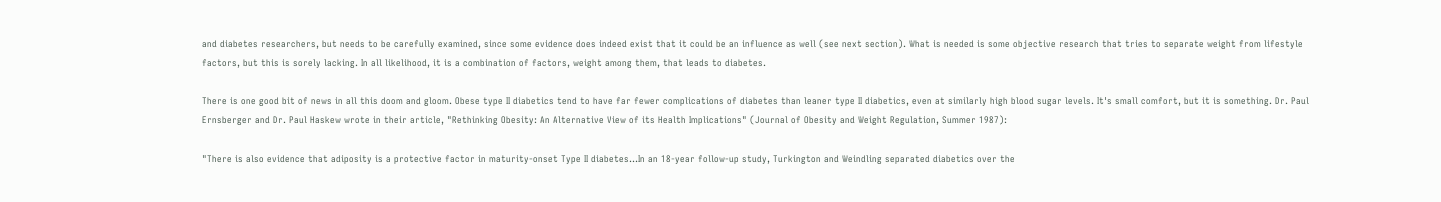and diabetes researchers, but needs to be carefully examined, since some evidence does indeed exist that it could be an influence as well (see next section). What is needed is some objective research that tries to separate weight from lifestyle factors, but this is sorely lacking. In all likelihood, it is a combination of factors, weight among them, that leads to diabetes.

There is one good bit of news in all this doom and gloom. Obese type II diabetics tend to have far fewer complications of diabetes than leaner type II diabetics, even at similarly high blood sugar levels. It's small comfort, but it is something. Dr. Paul Ernsberger and Dr. Paul Haskew wrote in their article, "Rethinking Obesity: An Alternative View of its Health Implications" (Journal of Obesity and Weight Regulation, Summer 1987):

"There is also evidence that adiposity is a protective factor in maturity-onset Type II diabetes...In an 18-year follow-up study, Turkington and Weindling separated diabetics over the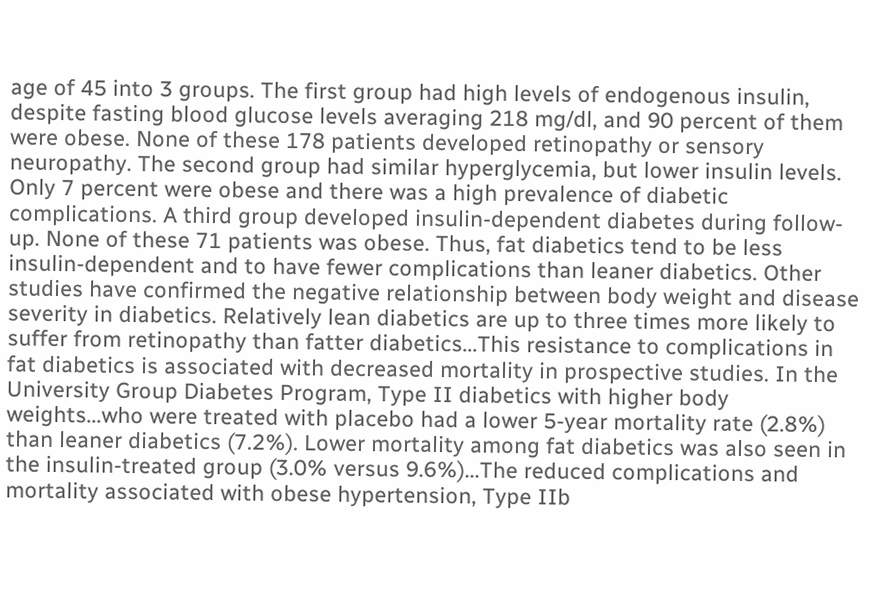age of 45 into 3 groups. The first group had high levels of endogenous insulin, despite fasting blood glucose levels averaging 218 mg/dl, and 90 percent of them were obese. None of these 178 patients developed retinopathy or sensory neuropathy. The second group had similar hyperglycemia, but lower insulin levels. Only 7 percent were obese and there was a high prevalence of diabetic complications. A third group developed insulin-dependent diabetes during follow-up. None of these 71 patients was obese. Thus, fat diabetics tend to be less insulin-dependent and to have fewer complications than leaner diabetics. Other studies have confirmed the negative relationship between body weight and disease severity in diabetics. Relatively lean diabetics are up to three times more likely to suffer from retinopathy than fatter diabetics...This resistance to complications in fat diabetics is associated with decreased mortality in prospective studies. In the University Group Diabetes Program, Type II diabetics with higher body weights...who were treated with placebo had a lower 5-year mortality rate (2.8%) than leaner diabetics (7.2%). Lower mortality among fat diabetics was also seen in the insulin-treated group (3.0% versus 9.6%)...The reduced complications and mortality associated with obese hypertension, Type IIb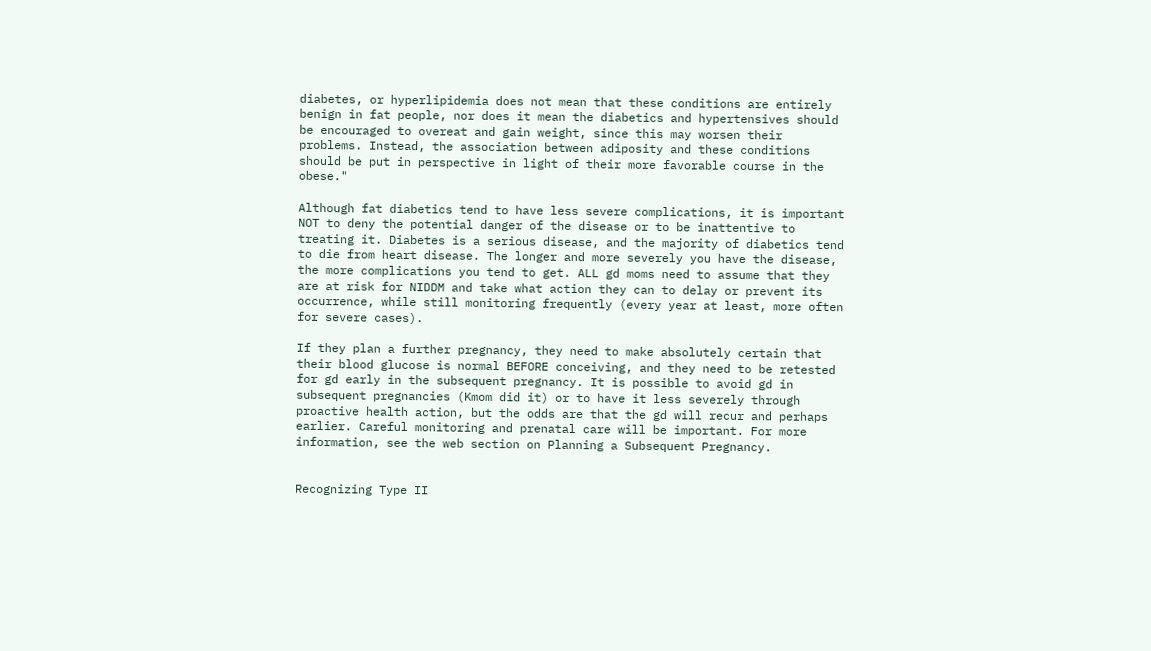diabetes, or hyperlipidemia does not mean that these conditions are entirely benign in fat people, nor does it mean the diabetics and hypertensives should be encouraged to overeat and gain weight, since this may worsen their problems. Instead, the association between adiposity and these conditions should be put in perspective in light of their more favorable course in the obese."

Although fat diabetics tend to have less severe complications, it is important NOT to deny the potential danger of the disease or to be inattentive to treating it. Diabetes is a serious disease, and the majority of diabetics tend to die from heart disease. The longer and more severely you have the disease, the more complications you tend to get. ALL gd moms need to assume that they are at risk for NIDDM and take what action they can to delay or prevent its occurrence, while still monitoring frequently (every year at least, more often for severe cases).

If they plan a further pregnancy, they need to make absolutely certain that their blood glucose is normal BEFORE conceiving, and they need to be retested for gd early in the subsequent pregnancy. It is possible to avoid gd in subsequent pregnancies (Kmom did it) or to have it less severely through proactive health action, but the odds are that the gd will recur and perhaps earlier. Careful monitoring and prenatal care will be important. For more information, see the web section on Planning a Subsequent Pregnancy.


Recognizing Type II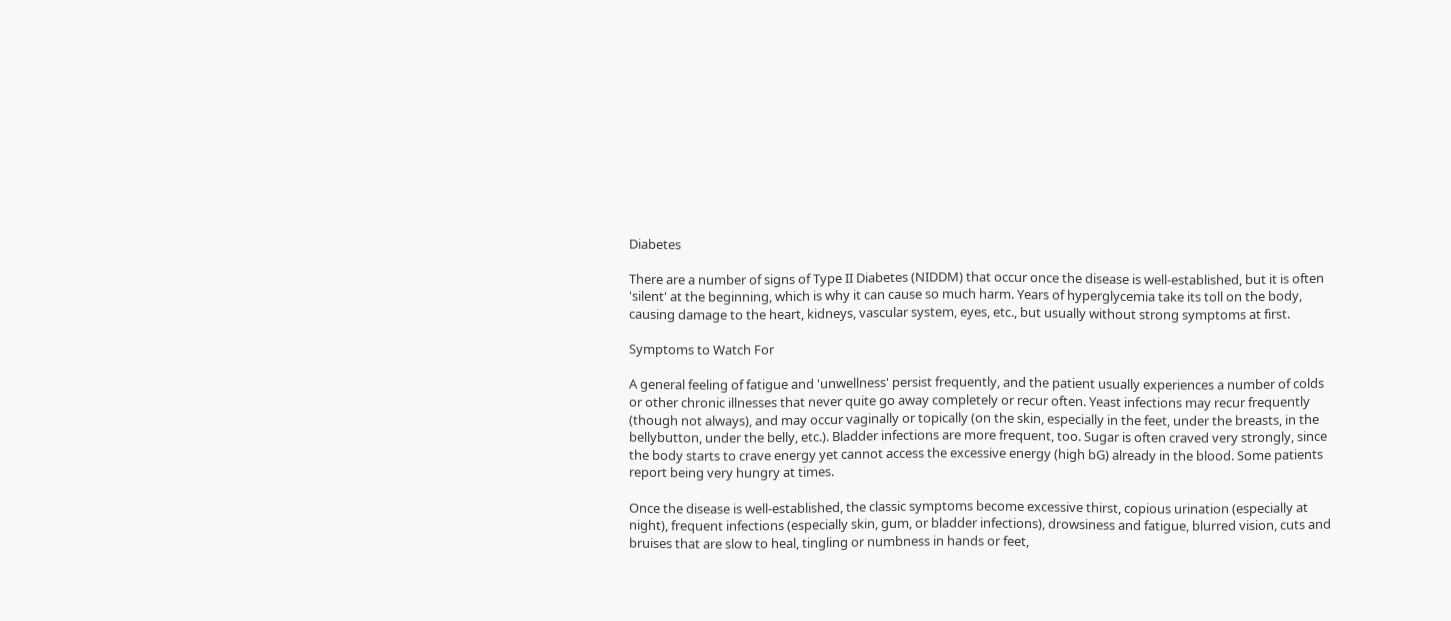Diabetes

There are a number of signs of Type II Diabetes (NIDDM) that occur once the disease is well-established, but it is often 'silent' at the beginning, which is why it can cause so much harm. Years of hyperglycemia take its toll on the body, causing damage to the heart, kidneys, vascular system, eyes, etc., but usually without strong symptoms at first.

Symptoms to Watch For

A general feeling of fatigue and 'unwellness' persist frequently, and the patient usually experiences a number of colds or other chronic illnesses that never quite go away completely or recur often. Yeast infections may recur frequently (though not always), and may occur vaginally or topically (on the skin, especially in the feet, under the breasts, in the bellybutton, under the belly, etc.). Bladder infections are more frequent, too. Sugar is often craved very strongly, since the body starts to crave energy yet cannot access the excessive energy (high bG) already in the blood. Some patients report being very hungry at times.

Once the disease is well-established, the classic symptoms become excessive thirst, copious urination (especially at night), frequent infections (especially skin, gum, or bladder infections), drowsiness and fatigue, blurred vision, cuts and bruises that are slow to heal, tingling or numbness in hands or feet,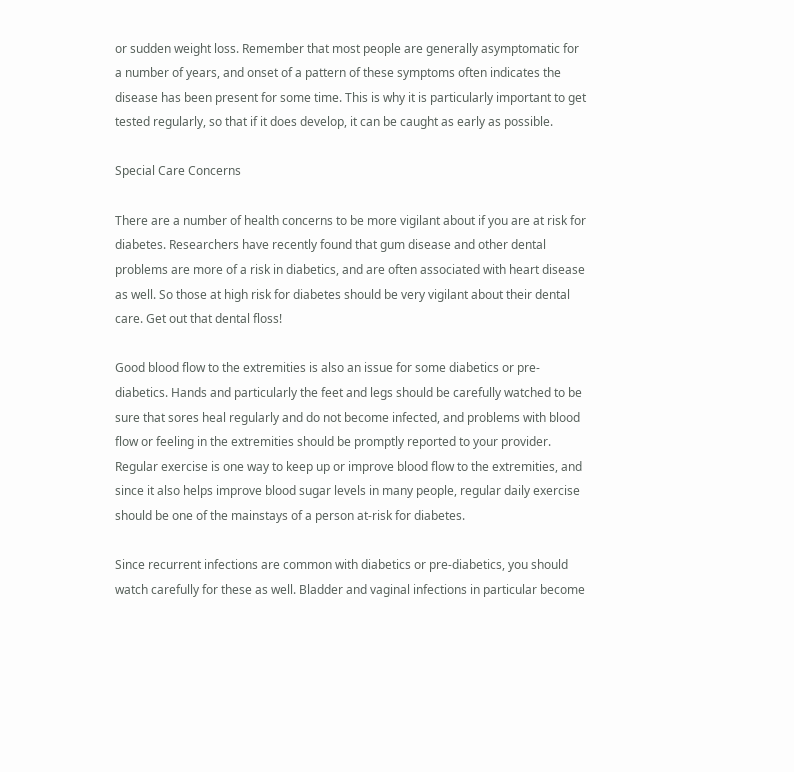or sudden weight loss. Remember that most people are generally asymptomatic for a number of years, and onset of a pattern of these symptoms often indicates the disease has been present for some time. This is why it is particularly important to get tested regularly, so that if it does develop, it can be caught as early as possible.

Special Care Concerns

There are a number of health concerns to be more vigilant about if you are at risk for diabetes. Researchers have recently found that gum disease and other dental problems are more of a risk in diabetics, and are often associated with heart disease as well. So those at high risk for diabetes should be very vigilant about their dental care. Get out that dental floss!

Good blood flow to the extremities is also an issue for some diabetics or pre-diabetics. Hands and particularly the feet and legs should be carefully watched to be sure that sores heal regularly and do not become infected, and problems with blood flow or feeling in the extremities should be promptly reported to your provider. Regular exercise is one way to keep up or improve blood flow to the extremities, and since it also helps improve blood sugar levels in many people, regular daily exercise should be one of the mainstays of a person at-risk for diabetes.

Since recurrent infections are common with diabetics or pre-diabetics, you should watch carefully for these as well. Bladder and vaginal infections in particular become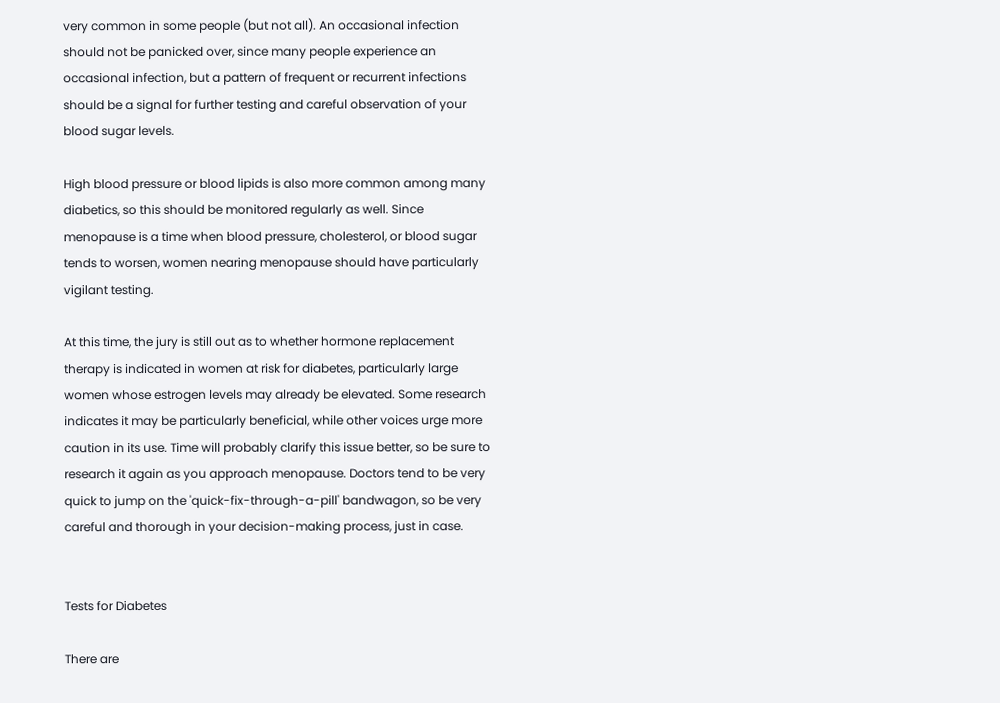very common in some people (but not all). An occasional infection should not be panicked over, since many people experience an occasional infection, but a pattern of frequent or recurrent infections should be a signal for further testing and careful observation of your blood sugar levels.

High blood pressure or blood lipids is also more common among many diabetics, so this should be monitored regularly as well. Since menopause is a time when blood pressure, cholesterol, or blood sugar tends to worsen, women nearing menopause should have particularly vigilant testing.

At this time, the jury is still out as to whether hormone replacement therapy is indicated in women at risk for diabetes, particularly large women whose estrogen levels may already be elevated. Some research indicates it may be particularly beneficial, while other voices urge more caution in its use. Time will probably clarify this issue better, so be sure to research it again as you approach menopause. Doctors tend to be very quick to jump on the 'quick-fix-through-a-pill' bandwagon, so be very careful and thorough in your decision-making process, just in case.


Tests for Diabetes

There are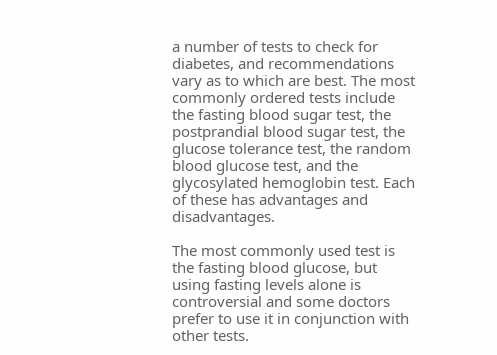a number of tests to check for diabetes, and recommendations vary as to which are best. The most commonly ordered tests include the fasting blood sugar test, the postprandial blood sugar test, the glucose tolerance test, the random blood glucose test, and the glycosylated hemoglobin test. Each of these has advantages and disadvantages.

The most commonly used test is the fasting blood glucose, but using fasting levels alone is controversial and some doctors prefer to use it in conjunction with other tests.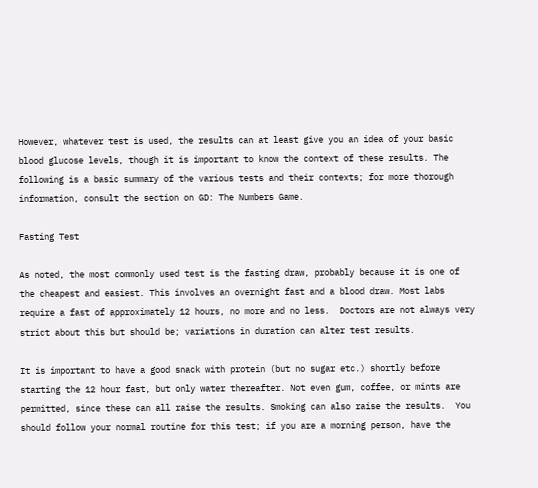However, whatever test is used, the results can at least give you an idea of your basic blood glucose levels, though it is important to know the context of these results. The following is a basic summary of the various tests and their contexts; for more thorough information, consult the section on GD: The Numbers Game.

Fasting Test

As noted, the most commonly used test is the fasting draw, probably because it is one of the cheapest and easiest. This involves an overnight fast and a blood draw. Most labs require a fast of approximately 12 hours, no more and no less.  Doctors are not always very strict about this but should be; variations in duration can alter test results.

It is important to have a good snack with protein (but no sugar etc.) shortly before starting the 12 hour fast, but only water thereafter. Not even gum, coffee, or mints are permitted, since these can all raise the results. Smoking can also raise the results.  You should follow your normal routine for this test; if you are a morning person, have the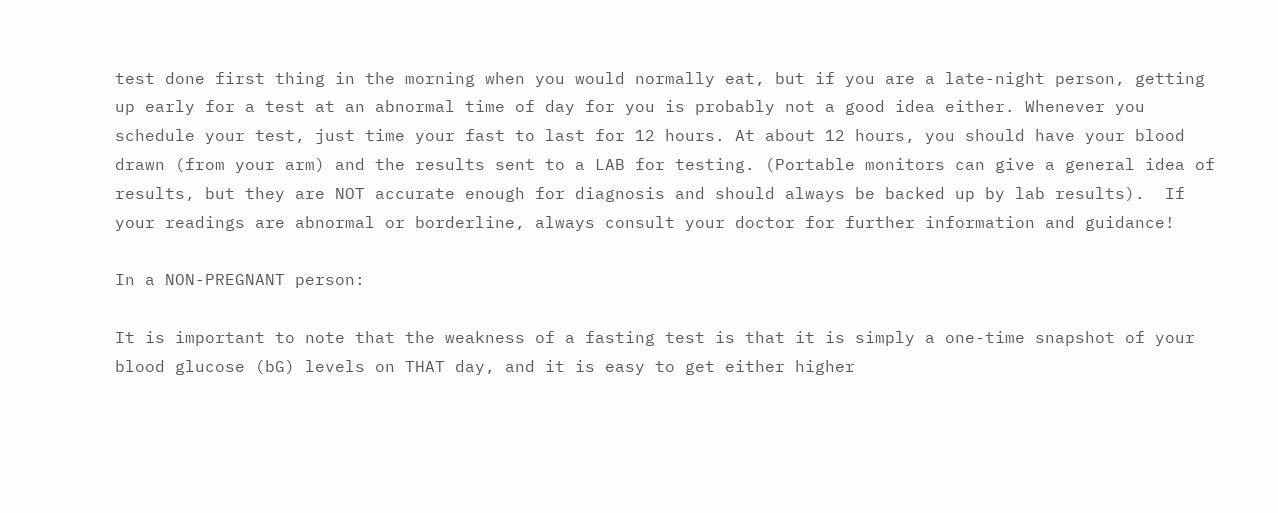test done first thing in the morning when you would normally eat, but if you are a late-night person, getting up early for a test at an abnormal time of day for you is probably not a good idea either. Whenever you schedule your test, just time your fast to last for 12 hours. At about 12 hours, you should have your blood drawn (from your arm) and the results sent to a LAB for testing. (Portable monitors can give a general idea of results, but they are NOT accurate enough for diagnosis and should always be backed up by lab results).  If your readings are abnormal or borderline, always consult your doctor for further information and guidance!

In a NON-PREGNANT person:

It is important to note that the weakness of a fasting test is that it is simply a one-time snapshot of your blood glucose (bG) levels on THAT day, and it is easy to get either higher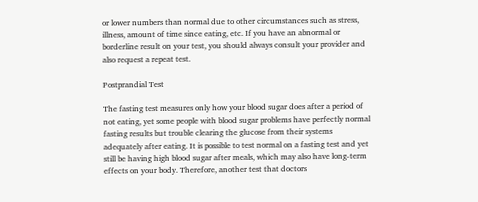or lower numbers than normal due to other circumstances such as stress, illness, amount of time since eating, etc. If you have an abnormal or borderline result on your test, you should always consult your provider and also request a repeat test.

Postprandial Test

The fasting test measures only how your blood sugar does after a period of not eating, yet some people with blood sugar problems have perfectly normal fasting results but trouble clearing the glucose from their systems adequately after eating. It is possible to test normal on a fasting test and yet still be having high blood sugar after meals, which may also have long-term effects on your body. Therefore, another test that doctors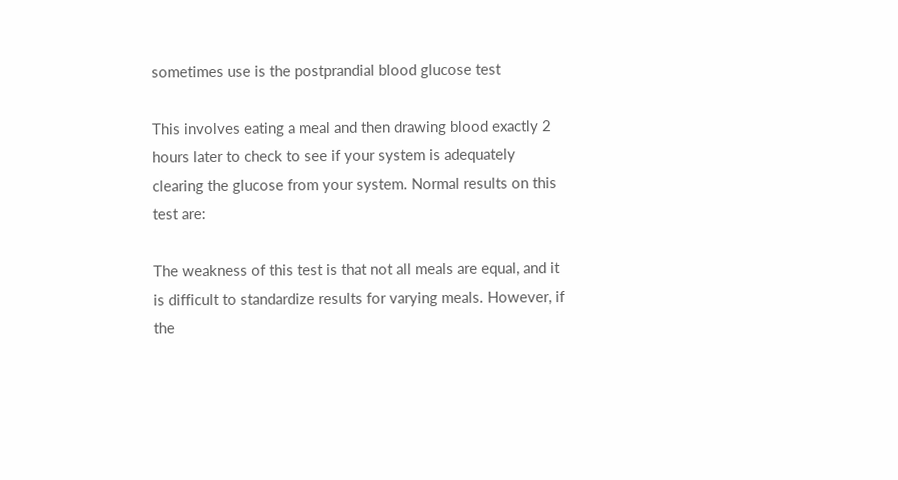sometimes use is the postprandial blood glucose test

This involves eating a meal and then drawing blood exactly 2 hours later to check to see if your system is adequately clearing the glucose from your system. Normal results on this test are:

The weakness of this test is that not all meals are equal, and it is difficult to standardize results for varying meals. However, if the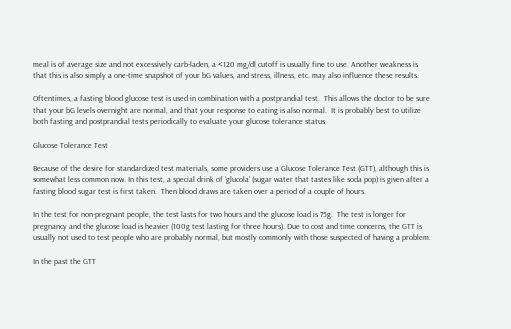meal is of average size and not excessively carb-laden, a <120 mg/dl cutoff is usually fine to use. Another weakness is that this is also simply a one-time snapshot of your bG values, and stress, illness, etc. may also influence these results.

Oftentimes, a fasting blood glucose test is used in combination with a postprandial test.  This allows the doctor to be sure that your bG levels overnight are normal, and that your response to eating is also normal.  It is probably best to utilize both fasting and postprandial tests periodically to evaluate your glucose tolerance status.

Glucose Tolerance Test

Because of the desire for standardized test materials, some providers use a Glucose Tolerance Test (GTT), although this is somewhat less common now. In this test, a special drink of 'glucola' (sugar water that tastes like soda pop) is given after a fasting blood sugar test is first taken.  Then blood draws are taken over a period of a couple of hours.

In the test for non-pregnant people, the test lasts for two hours and the glucose load is 75g.  The test is longer for pregnancy and the glucose load is heavier (100g test lasting for three hours). Due to cost and time concerns, the GTT is usually not used to test people who are probably normal, but mostly commonly with those suspected of having a problem.

In the past the GTT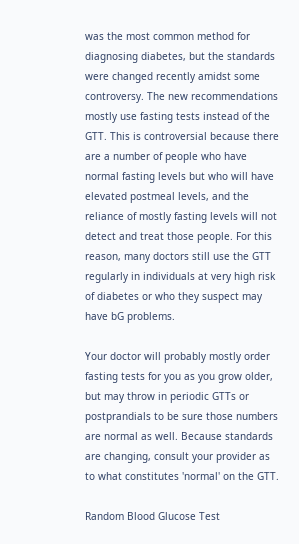was the most common method for diagnosing diabetes, but the standards were changed recently amidst some controversy. The new recommendations mostly use fasting tests instead of the GTT. This is controversial because there are a number of people who have normal fasting levels but who will have elevated postmeal levels, and the reliance of mostly fasting levels will not detect and treat those people. For this reason, many doctors still use the GTT regularly in individuals at very high risk of diabetes or who they suspect may have bG problems.

Your doctor will probably mostly order fasting tests for you as you grow older, but may throw in periodic GTTs or postprandials to be sure those numbers are normal as well. Because standards are changing, consult your provider as to what constitutes 'normal' on the GTT.

Random Blood Glucose Test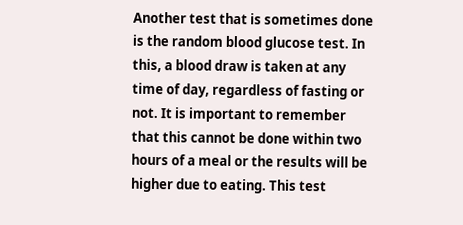Another test that is sometimes done is the random blood glucose test. In this, a blood draw is taken at any time of day, regardless of fasting or not. It is important to remember that this cannot be done within two hours of a meal or the results will be higher due to eating. This test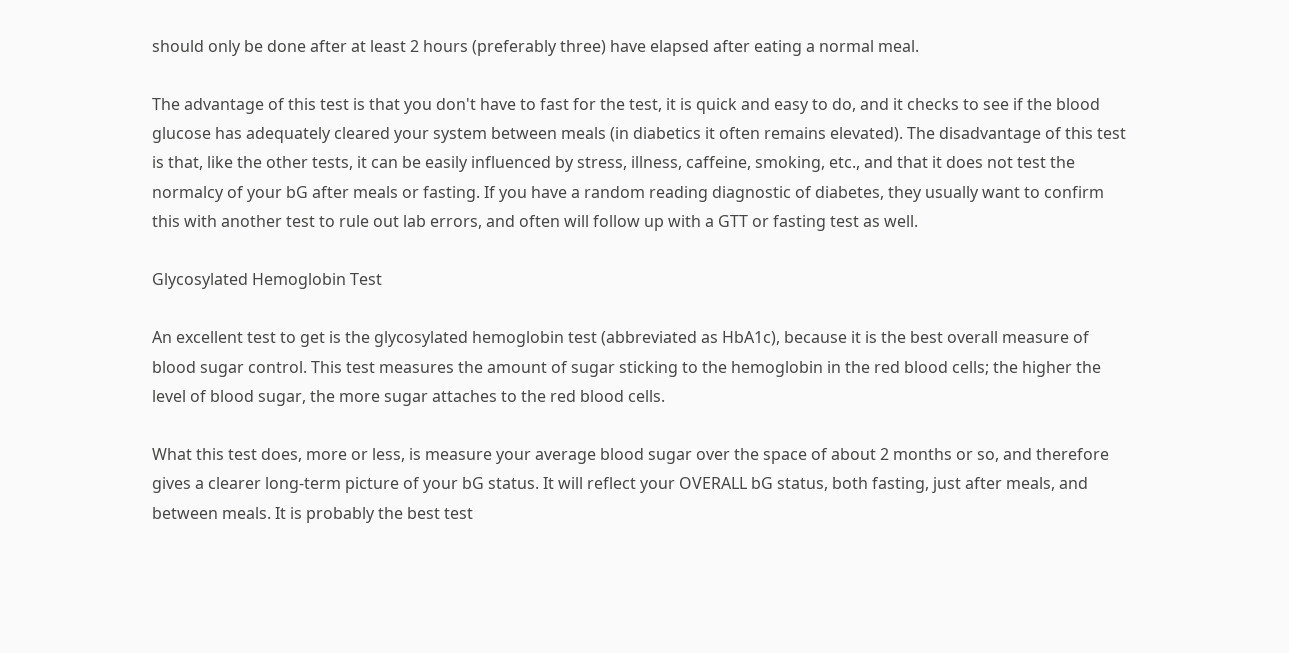should only be done after at least 2 hours (preferably three) have elapsed after eating a normal meal.

The advantage of this test is that you don't have to fast for the test, it is quick and easy to do, and it checks to see if the blood glucose has adequately cleared your system between meals (in diabetics it often remains elevated). The disadvantage of this test is that, like the other tests, it can be easily influenced by stress, illness, caffeine, smoking, etc., and that it does not test the normalcy of your bG after meals or fasting. If you have a random reading diagnostic of diabetes, they usually want to confirm this with another test to rule out lab errors, and often will follow up with a GTT or fasting test as well.

Glycosylated Hemoglobin Test

An excellent test to get is the glycosylated hemoglobin test (abbreviated as HbA1c), because it is the best overall measure of blood sugar control. This test measures the amount of sugar sticking to the hemoglobin in the red blood cells; the higher the level of blood sugar, the more sugar attaches to the red blood cells.

What this test does, more or less, is measure your average blood sugar over the space of about 2 months or so, and therefore gives a clearer long-term picture of your bG status. It will reflect your OVERALL bG status, both fasting, just after meals, and between meals. It is probably the best test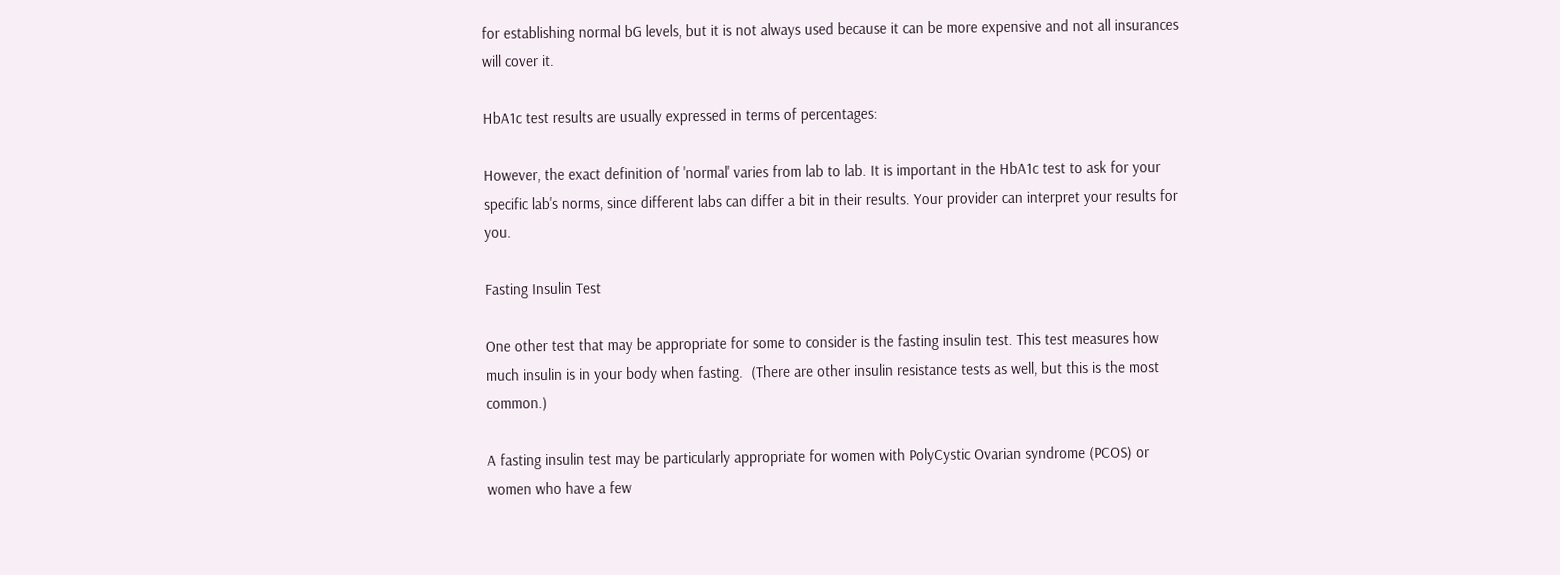for establishing normal bG levels, but it is not always used because it can be more expensive and not all insurances will cover it.

HbA1c test results are usually expressed in terms of percentages:

However, the exact definition of 'normal' varies from lab to lab. It is important in the HbA1c test to ask for your specific lab's norms, since different labs can differ a bit in their results. Your provider can interpret your results for you.

Fasting Insulin Test

One other test that may be appropriate for some to consider is the fasting insulin test. This test measures how much insulin is in your body when fasting.  (There are other insulin resistance tests as well, but this is the most common.)

A fasting insulin test may be particularly appropriate for women with PolyCystic Ovarian syndrome (PCOS) or women who have a few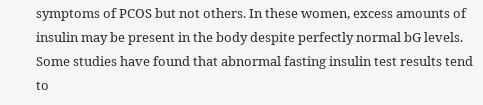symptoms of PCOS but not others. In these women, excess amounts of insulin may be present in the body despite perfectly normal bG levels.  Some studies have found that abnormal fasting insulin test results tend to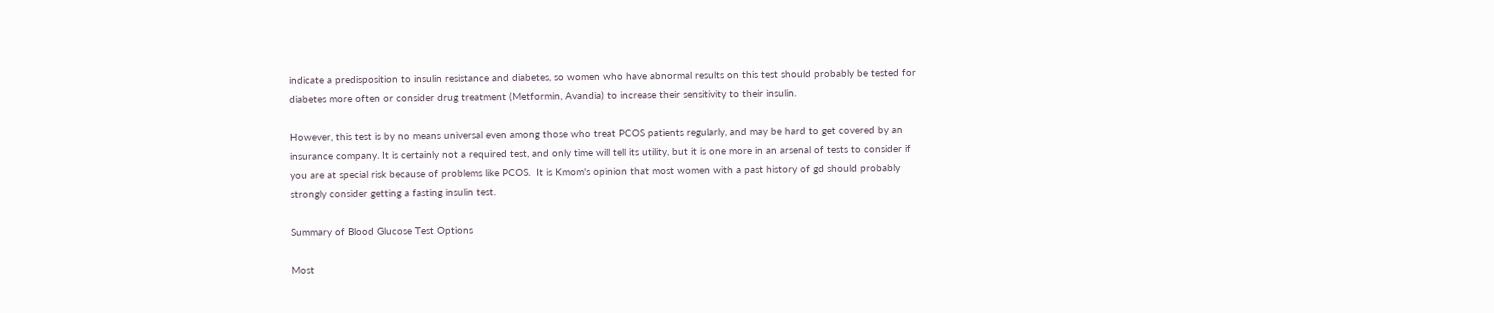indicate a predisposition to insulin resistance and diabetes, so women who have abnormal results on this test should probably be tested for diabetes more often or consider drug treatment (Metformin, Avandia) to increase their sensitivity to their insulin.

However, this test is by no means universal even among those who treat PCOS patients regularly, and may be hard to get covered by an insurance company. It is certainly not a required test, and only time will tell its utility, but it is one more in an arsenal of tests to consider if you are at special risk because of problems like PCOS.  It is Kmom's opinion that most women with a past history of gd should probably strongly consider getting a fasting insulin test.

Summary of Blood Glucose Test Options

Most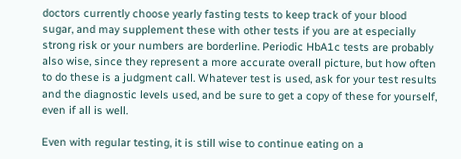doctors currently choose yearly fasting tests to keep track of your blood sugar, and may supplement these with other tests if you are at especially strong risk or your numbers are borderline. Periodic HbA1c tests are probably also wise, since they represent a more accurate overall picture, but how often to do these is a judgment call. Whatever test is used, ask for your test results and the diagnostic levels used, and be sure to get a copy of these for yourself, even if all is well.

Even with regular testing, it is still wise to continue eating on a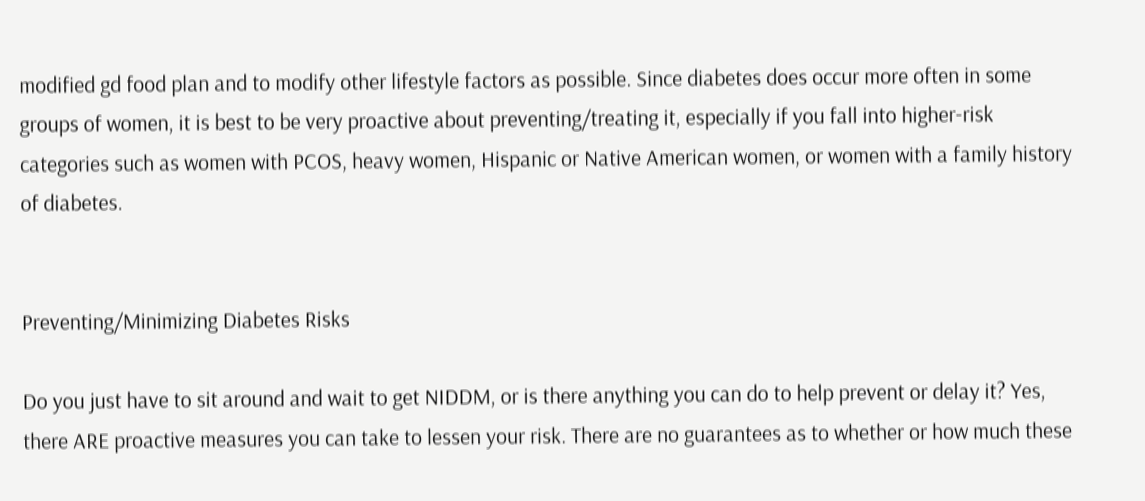modified gd food plan and to modify other lifestyle factors as possible. Since diabetes does occur more often in some groups of women, it is best to be very proactive about preventing/treating it, especially if you fall into higher-risk categories such as women with PCOS, heavy women, Hispanic or Native American women, or women with a family history of diabetes.


Preventing/Minimizing Diabetes Risks

Do you just have to sit around and wait to get NIDDM, or is there anything you can do to help prevent or delay it? Yes, there ARE proactive measures you can take to lessen your risk. There are no guarantees as to whether or how much these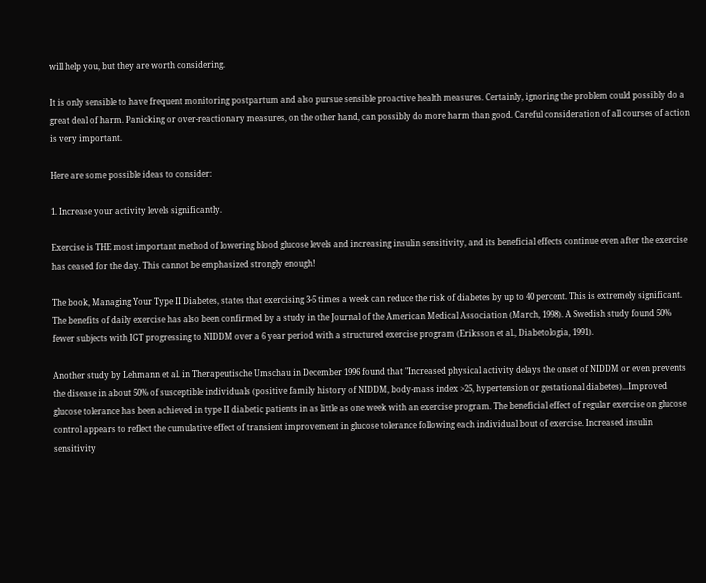will help you, but they are worth considering.

It is only sensible to have frequent monitoring postpartum and also pursue sensible proactive health measures. Certainly, ignoring the problem could possibly do a great deal of harm. Panicking or over-reactionary measures, on the other hand, can possibly do more harm than good. Careful consideration of all courses of action is very important.

Here are some possible ideas to consider:

1. Increase your activity levels significantly.

Exercise is THE most important method of lowering blood glucose levels and increasing insulin sensitivity, and its beneficial effects continue even after the exercise has ceased for the day. This cannot be emphasized strongly enough!

The book, Managing Your Type II Diabetes, states that exercising 3-5 times a week can reduce the risk of diabetes by up to 40 percent. This is extremely significant. The benefits of daily exercise has also been confirmed by a study in the Journal of the American Medical Association (March, 1998). A Swedish study found 50% fewer subjects with IGT progressing to NIDDM over a 6 year period with a structured exercise program (Eriksson et al., Diabetologia, 1991).

Another study by Lehmann et al. in Therapeutische Umschau in December 1996 found that "Increased physical activity delays the onset of NIDDM or even prevents the disease in about 50% of susceptible individuals (positive family history of NIDDM, body-mass index >25, hypertension or gestational diabetes)...Improved glucose tolerance has been achieved in type II diabetic patients in as little as one week with an exercise program. The beneficial effect of regular exercise on glucose control appears to reflect the cumulative effect of transient improvement in glucose tolerance following each individual bout of exercise. Increased insulin sensitivity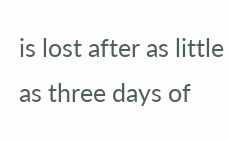is lost after as little as three days of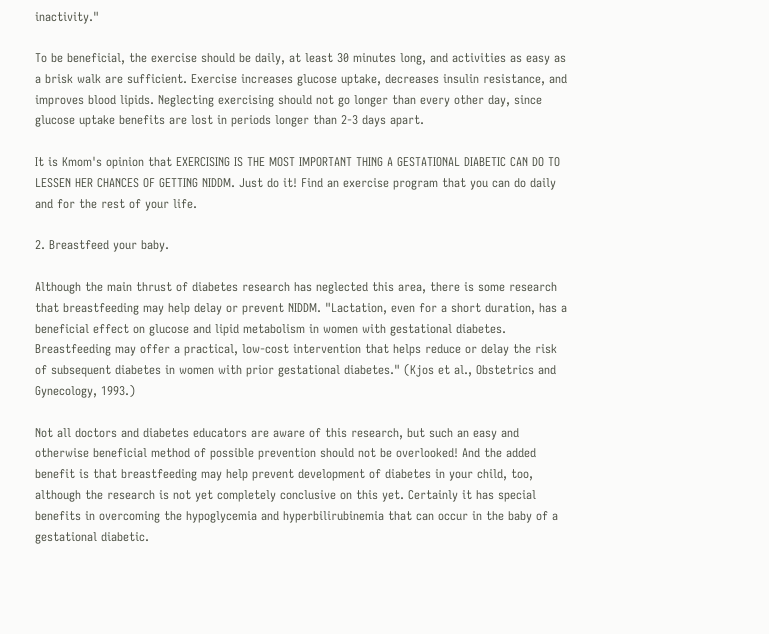inactivity."

To be beneficial, the exercise should be daily, at least 30 minutes long, and activities as easy as a brisk walk are sufficient. Exercise increases glucose uptake, decreases insulin resistance, and improves blood lipids. Neglecting exercising should not go longer than every other day, since glucose uptake benefits are lost in periods longer than 2-3 days apart.

It is Kmom's opinion that EXERCISING IS THE MOST IMPORTANT THING A GESTATIONAL DIABETIC CAN DO TO LESSEN HER CHANCES OF GETTING NIDDM. Just do it! Find an exercise program that you can do daily and for the rest of your life.

2. Breastfeed your baby.

Although the main thrust of diabetes research has neglected this area, there is some research that breastfeeding may help delay or prevent NIDDM. "Lactation, even for a short duration, has a beneficial effect on glucose and lipid metabolism in women with gestational diabetes. Breastfeeding may offer a practical, low-cost intervention that helps reduce or delay the risk of subsequent diabetes in women with prior gestational diabetes." (Kjos et al., Obstetrics and Gynecology, 1993.)

Not all doctors and diabetes educators are aware of this research, but such an easy and otherwise beneficial method of possible prevention should not be overlooked! And the added benefit is that breastfeeding may help prevent development of diabetes in your child, too, although the research is not yet completely conclusive on this yet. Certainly it has special benefits in overcoming the hypoglycemia and hyperbilirubinemia that can occur in the baby of a gestational diabetic.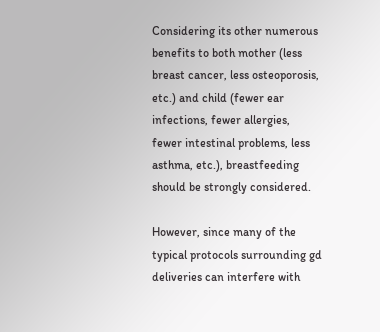Considering its other numerous benefits to both mother (less breast cancer, less osteoporosis, etc.) and child (fewer ear infections, fewer allergies, fewer intestinal problems, less asthma, etc.), breastfeeding should be strongly considered.

However, since many of the typical protocols surrounding gd deliveries can interfere with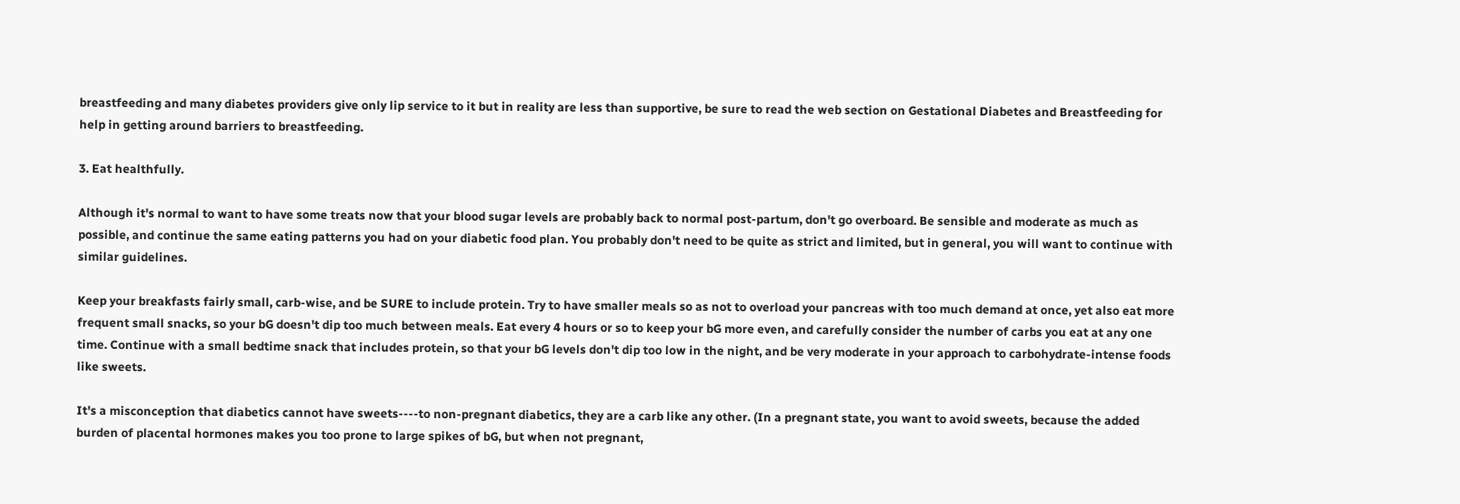breastfeeding and many diabetes providers give only lip service to it but in reality are less than supportive, be sure to read the web section on Gestational Diabetes and Breastfeeding for help in getting around barriers to breastfeeding.

3. Eat healthfully.

Although it's normal to want to have some treats now that your blood sugar levels are probably back to normal post-partum, don't go overboard. Be sensible and moderate as much as possible, and continue the same eating patterns you had on your diabetic food plan. You probably don't need to be quite as strict and limited, but in general, you will want to continue with similar guidelines.

Keep your breakfasts fairly small, carb-wise, and be SURE to include protein. Try to have smaller meals so as not to overload your pancreas with too much demand at once, yet also eat more frequent small snacks, so your bG doesn't dip too much between meals. Eat every 4 hours or so to keep your bG more even, and carefully consider the number of carbs you eat at any one time. Continue with a small bedtime snack that includes protein, so that your bG levels don't dip too low in the night, and be very moderate in your approach to carbohydrate-intense foods like sweets.

It's a misconception that diabetics cannot have sweets----to non-pregnant diabetics, they are a carb like any other. (In a pregnant state, you want to avoid sweets, because the added burden of placental hormones makes you too prone to large spikes of bG, but when not pregnant,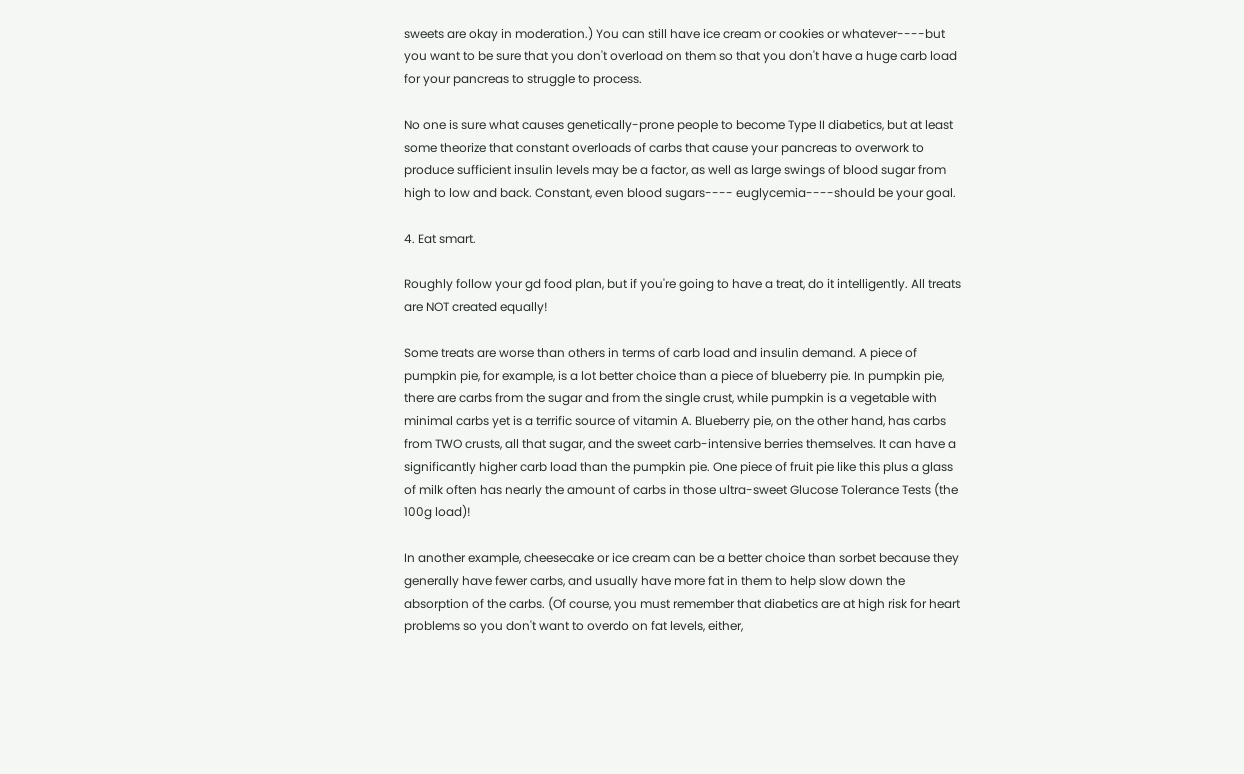sweets are okay in moderation.) You can still have ice cream or cookies or whatever----but you want to be sure that you don't overload on them so that you don't have a huge carb load for your pancreas to struggle to process.

No one is sure what causes genetically-prone people to become Type II diabetics, but at least some theorize that constant overloads of carbs that cause your pancreas to overwork to produce sufficient insulin levels may be a factor, as well as large swings of blood sugar from high to low and back. Constant, even blood sugars---- euglycemia----should be your goal.

4. Eat smart.

Roughly follow your gd food plan, but if you're going to have a treat, do it intelligently. All treats are NOT created equally!

Some treats are worse than others in terms of carb load and insulin demand. A piece of pumpkin pie, for example, is a lot better choice than a piece of blueberry pie. In pumpkin pie, there are carbs from the sugar and from the single crust, while pumpkin is a vegetable with minimal carbs yet is a terrific source of vitamin A. Blueberry pie, on the other hand, has carbs from TWO crusts, all that sugar, and the sweet carb-intensive berries themselves. It can have a significantly higher carb load than the pumpkin pie. One piece of fruit pie like this plus a glass of milk often has nearly the amount of carbs in those ultra-sweet Glucose Tolerance Tests (the 100g load)!

In another example, cheesecake or ice cream can be a better choice than sorbet because they generally have fewer carbs, and usually have more fat in them to help slow down the absorption of the carbs. (Of course, you must remember that diabetics are at high risk for heart problems so you don't want to overdo on fat levels, either,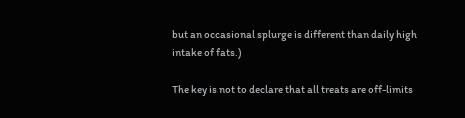but an occasional splurge is different than daily high intake of fats.)

The key is not to declare that all treats are off-limits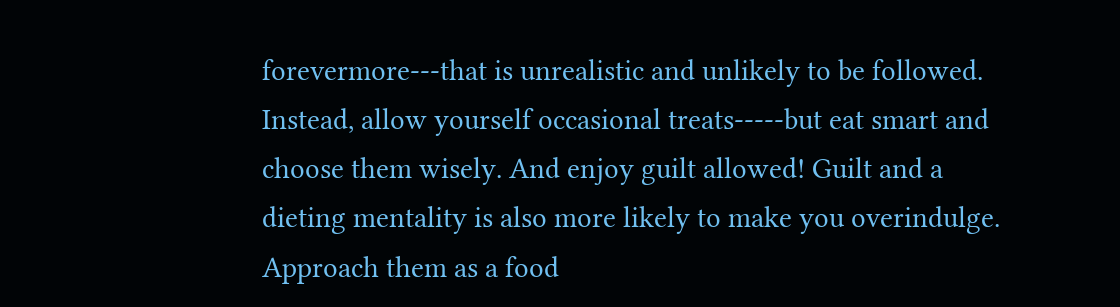forevermore---that is unrealistic and unlikely to be followed. Instead, allow yourself occasional treats-----but eat smart and choose them wisely. And enjoy guilt allowed! Guilt and a dieting mentality is also more likely to make you overindulge. Approach them as a food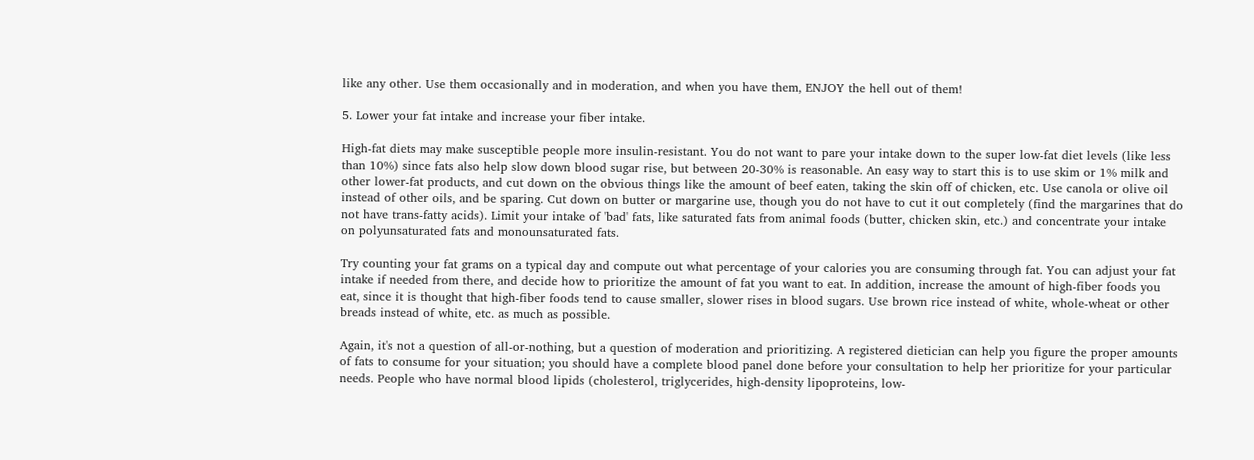like any other. Use them occasionally and in moderation, and when you have them, ENJOY the hell out of them!

5. Lower your fat intake and increase your fiber intake.

High-fat diets may make susceptible people more insulin-resistant. You do not want to pare your intake down to the super low-fat diet levels (like less than 10%) since fats also help slow down blood sugar rise, but between 20-30% is reasonable. An easy way to start this is to use skim or 1% milk and other lower-fat products, and cut down on the obvious things like the amount of beef eaten, taking the skin off of chicken, etc. Use canola or olive oil instead of other oils, and be sparing. Cut down on butter or margarine use, though you do not have to cut it out completely (find the margarines that do not have trans-fatty acids). Limit your intake of 'bad' fats, like saturated fats from animal foods (butter, chicken skin, etc.) and concentrate your intake on polyunsaturated fats and monounsaturated fats.

Try counting your fat grams on a typical day and compute out what percentage of your calories you are consuming through fat. You can adjust your fat intake if needed from there, and decide how to prioritize the amount of fat you want to eat. In addition, increase the amount of high-fiber foods you eat, since it is thought that high-fiber foods tend to cause smaller, slower rises in blood sugars. Use brown rice instead of white, whole-wheat or other breads instead of white, etc. as much as possible.

Again, it's not a question of all-or-nothing, but a question of moderation and prioritizing. A registered dietician can help you figure the proper amounts of fats to consume for your situation; you should have a complete blood panel done before your consultation to help her prioritize for your particular needs. People who have normal blood lipids (cholesterol, triglycerides, high-density lipoproteins, low-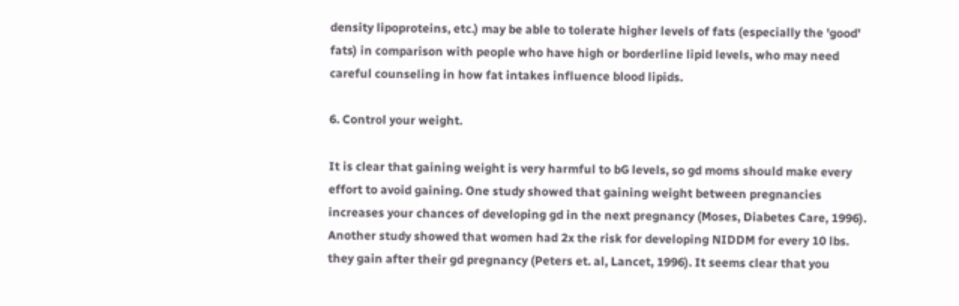density lipoproteins, etc.) may be able to tolerate higher levels of fats (especially the 'good' fats) in comparison with people who have high or borderline lipid levels, who may need careful counseling in how fat intakes influence blood lipids.

6. Control your weight.

It is clear that gaining weight is very harmful to bG levels, so gd moms should make every effort to avoid gaining. One study showed that gaining weight between pregnancies increases your chances of developing gd in the next pregnancy (Moses, Diabetes Care, 1996). Another study showed that women had 2x the risk for developing NIDDM for every 10 lbs. they gain after their gd pregnancy (Peters et. al, Lancet, 1996). It seems clear that you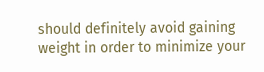should definitely avoid gaining weight in order to minimize your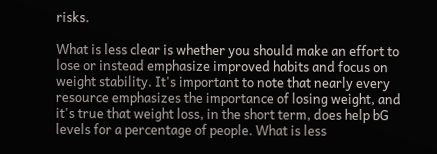risks.

What is less clear is whether you should make an effort to lose or instead emphasize improved habits and focus on weight stability. It's important to note that nearly every resource emphasizes the importance of losing weight, and it's true that weight loss, in the short term, does help bG levels for a percentage of people. What is less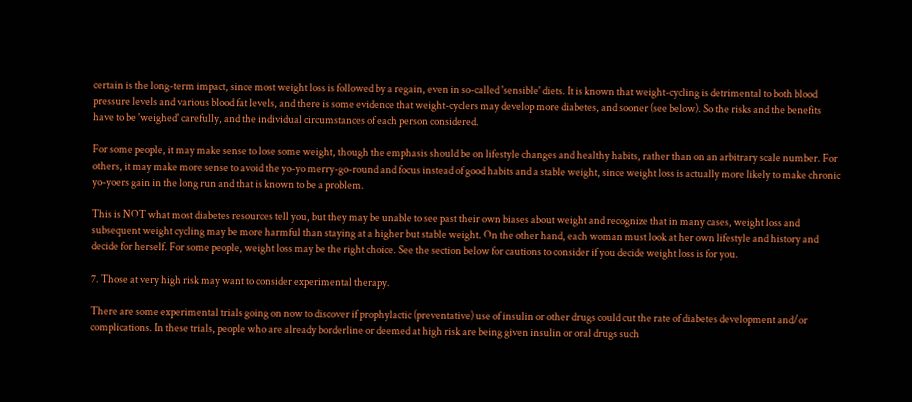certain is the long-term impact, since most weight loss is followed by a regain, even in so-called 'sensible' diets. It is known that weight-cycling is detrimental to both blood pressure levels and various blood fat levels, and there is some evidence that weight-cyclers may develop more diabetes, and sooner (see below). So the risks and the benefits have to be 'weighed' carefully, and the individual circumstances of each person considered.

For some people, it may make sense to lose some weight, though the emphasis should be on lifestyle changes and healthy habits, rather than on an arbitrary scale number. For others, it may make more sense to avoid the yo-yo merry-go-round and focus instead of good habits and a stable weight, since weight loss is actually more likely to make chronic yo-yoers gain in the long run and that is known to be a problem.

This is NOT what most diabetes resources tell you, but they may be unable to see past their own biases about weight and recognize that in many cases, weight loss and subsequent weight cycling may be more harmful than staying at a higher but stable weight. On the other hand, each woman must look at her own lifestyle and history and decide for herself. For some people, weight loss may be the right choice. See the section below for cautions to consider if you decide weight loss is for you.

7. Those at very high risk may want to consider experimental therapy.

There are some experimental trials going on now to discover if prophylactic (preventative) use of insulin or other drugs could cut the rate of diabetes development and/or complications. In these trials, people who are already borderline or deemed at high risk are being given insulin or oral drugs such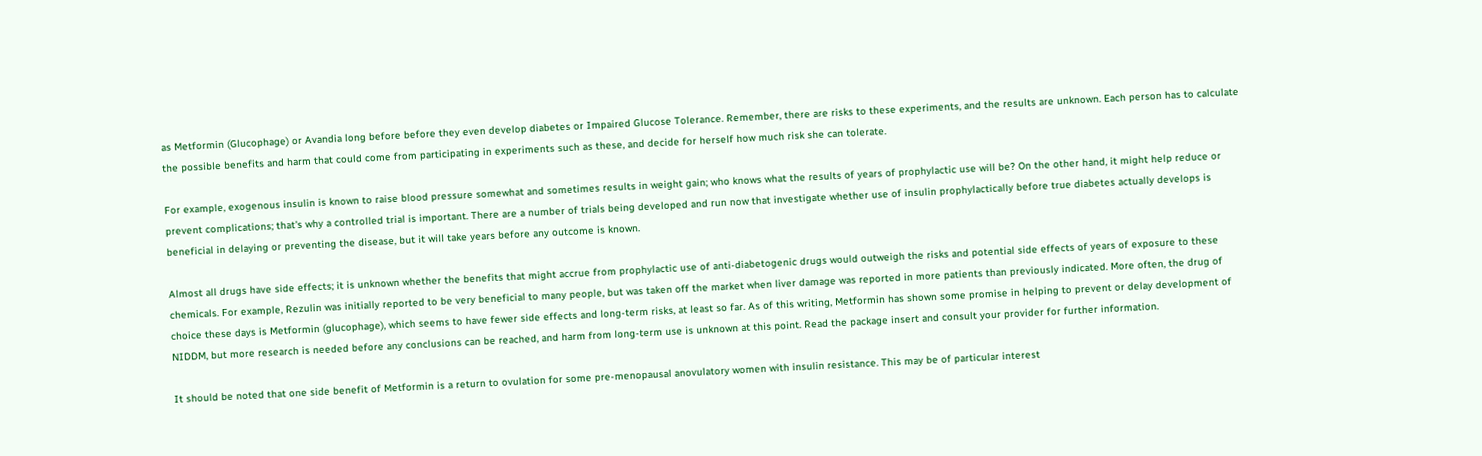as Metformin (Glucophage) or Avandia long before before they even develop diabetes or Impaired Glucose Tolerance. Remember, there are risks to these experiments, and the results are unknown. Each person has to calculate the possible benefits and harm that could come from participating in experiments such as these, and decide for herself how much risk she can tolerate.

For example, exogenous insulin is known to raise blood pressure somewhat and sometimes results in weight gain; who knows what the results of years of prophylactic use will be? On the other hand, it might help reduce or prevent complications; that's why a controlled trial is important. There are a number of trials being developed and run now that investigate whether use of insulin prophylactically before true diabetes actually develops is beneficial in delaying or preventing the disease, but it will take years before any outcome is known.

Almost all drugs have side effects; it is unknown whether the benefits that might accrue from prophylactic use of anti-diabetogenic drugs would outweigh the risks and potential side effects of years of exposure to these chemicals. For example, Rezulin was initially reported to be very beneficial to many people, but was taken off the market when liver damage was reported in more patients than previously indicated. More often, the drug of choice these days is Metformin (glucophage), which seems to have fewer side effects and long-term risks, at least so far. As of this writing, Metformin has shown some promise in helping to prevent or delay development of NIDDM, but more research is needed before any conclusions can be reached, and harm from long-term use is unknown at this point. Read the package insert and consult your provider for further information.

It should be noted that one side benefit of Metformin is a return to ovulation for some pre-menopausal anovulatory women with insulin resistance. This may be of particular interest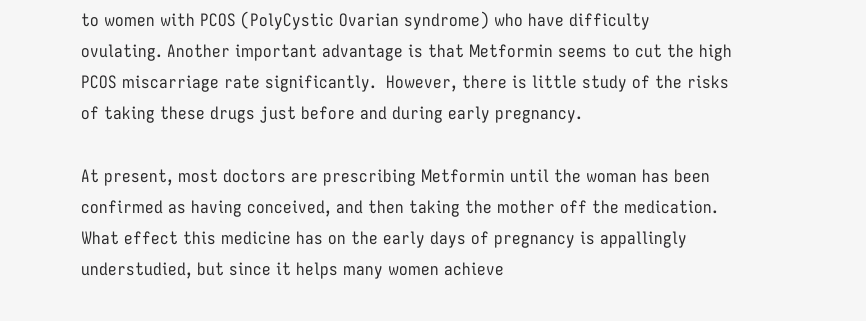to women with PCOS (PolyCystic Ovarian syndrome) who have difficulty ovulating. Another important advantage is that Metformin seems to cut the high PCOS miscarriage rate significantly.  However, there is little study of the risks of taking these drugs just before and during early pregnancy.

At present, most doctors are prescribing Metformin until the woman has been confirmed as having conceived, and then taking the mother off the medication. What effect this medicine has on the early days of pregnancy is appallingly understudied, but since it helps many women achieve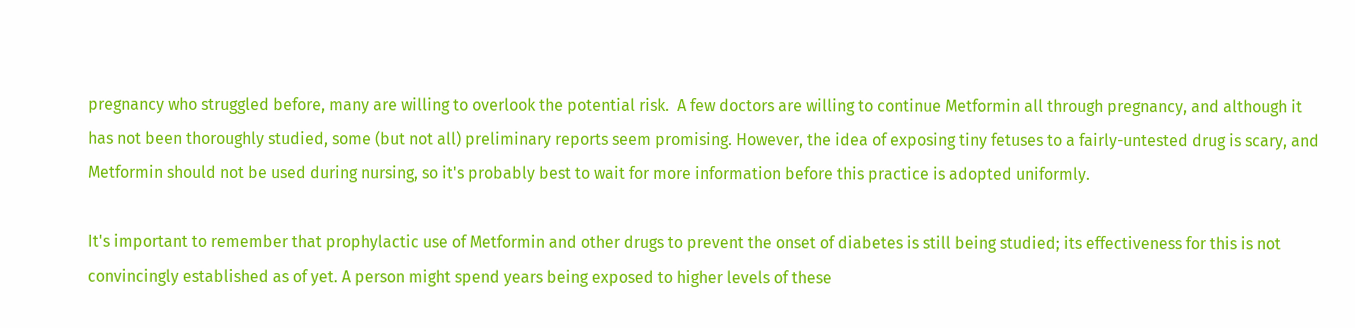pregnancy who struggled before, many are willing to overlook the potential risk.  A few doctors are willing to continue Metformin all through pregnancy, and although it has not been thoroughly studied, some (but not all) preliminary reports seem promising. However, the idea of exposing tiny fetuses to a fairly-untested drug is scary, and Metformin should not be used during nursing, so it's probably best to wait for more information before this practice is adopted uniformly.

It's important to remember that prophylactic use of Metformin and other drugs to prevent the onset of diabetes is still being studied; its effectiveness for this is not convincingly established as of yet. A person might spend years being exposed to higher levels of these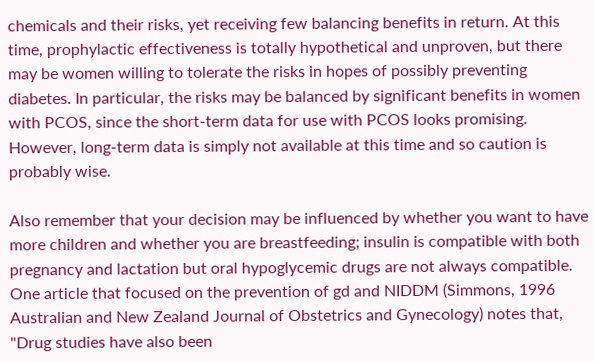chemicals and their risks, yet receiving few balancing benefits in return. At this time, prophylactic effectiveness is totally hypothetical and unproven, but there may be women willing to tolerate the risks in hopes of possibly preventing diabetes. In particular, the risks may be balanced by significant benefits in women with PCOS, since the short-term data for use with PCOS looks promising. However, long-term data is simply not available at this time and so caution is probably wise.

Also remember that your decision may be influenced by whether you want to have more children and whether you are breastfeeding; insulin is compatible with both pregnancy and lactation but oral hypoglycemic drugs are not always compatible. One article that focused on the prevention of gd and NIDDM (Simmons, 1996 Australian and New Zealand Journal of Obstetrics and Gynecology) notes that, "Drug studies have also been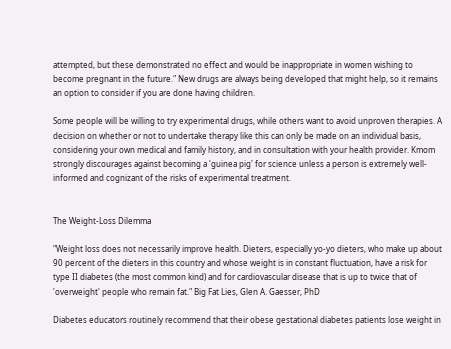attempted, but these demonstrated no effect and would be inappropriate in women wishing to become pregnant in the future." New drugs are always being developed that might help, so it remains an option to consider if you are done having children.

Some people will be willing to try experimental drugs, while others want to avoid unproven therapies. A decision on whether or not to undertake therapy like this can only be made on an individual basis, considering your own medical and family history, and in consultation with your health provider. Kmom strongly discourages against becoming a 'guinea pig' for science unless a person is extremely well-informed and cognizant of the risks of experimental treatment.


The Weight-Loss Dilemma

"Weight loss does not necessarily improve health. Dieters, especially yo-yo dieters, who make up about 90 percent of the dieters in this country and whose weight is in constant fluctuation, have a risk for type II diabetes (the most common kind) and for cardiovascular disease that is up to twice that of 'overweight' people who remain fat." Big Fat Lies, Glen A. Gaesser, PhD

Diabetes educators routinely recommend that their obese gestational diabetes patients lose weight in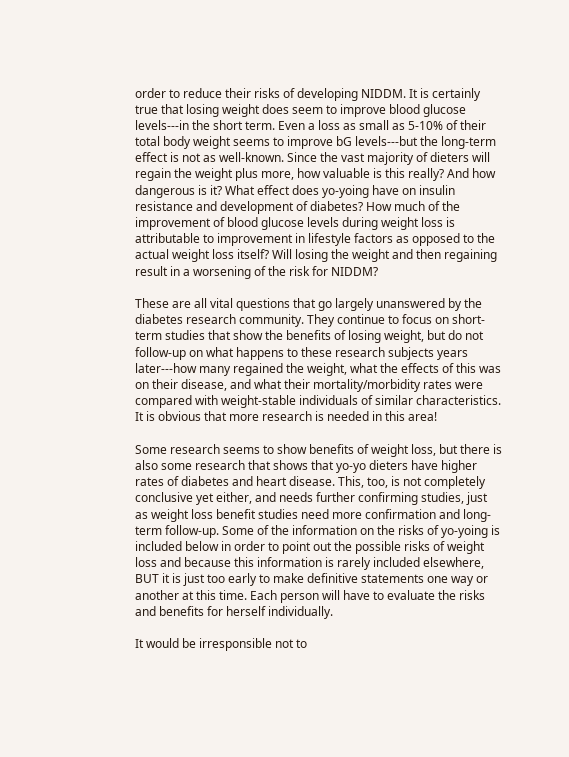order to reduce their risks of developing NIDDM. It is certainly true that losing weight does seem to improve blood glucose levels---in the short term. Even a loss as small as 5-10% of their total body weight seems to improve bG levels---but the long-term effect is not as well-known. Since the vast majority of dieters will regain the weight plus more, how valuable is this really? And how dangerous is it? What effect does yo-yoing have on insulin resistance and development of diabetes? How much of the improvement of blood glucose levels during weight loss is attributable to improvement in lifestyle factors as opposed to the actual weight loss itself? Will losing the weight and then regaining result in a worsening of the risk for NIDDM?

These are all vital questions that go largely unanswered by the diabetes research community. They continue to focus on short-term studies that show the benefits of losing weight, but do not follow-up on what happens to these research subjects years later---how many regained the weight, what the effects of this was on their disease, and what their mortality/morbidity rates were compared with weight-stable individuals of similar characteristics. It is obvious that more research is needed in this area!

Some research seems to show benefits of weight loss, but there is also some research that shows that yo-yo dieters have higher rates of diabetes and heart disease. This, too, is not completely conclusive yet either, and needs further confirming studies, just as weight loss benefit studies need more confirmation and long-term follow-up. Some of the information on the risks of yo-yoing is included below in order to point out the possible risks of weight loss and because this information is rarely included elsewhere, BUT it is just too early to make definitive statements one way or another at this time. Each person will have to evaluate the risks and benefits for herself individually.

It would be irresponsible not to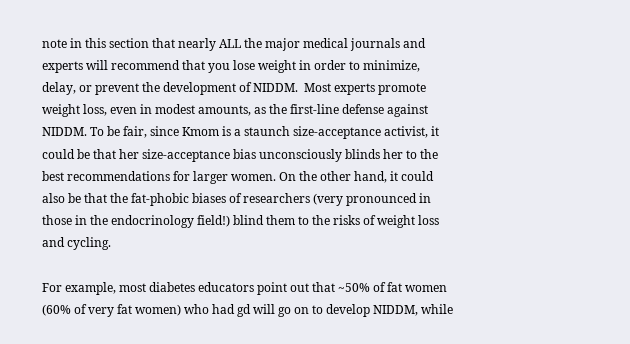note in this section that nearly ALL the major medical journals and experts will recommend that you lose weight in order to minimize, delay, or prevent the development of NIDDM.  Most experts promote weight loss, even in modest amounts, as the first-line defense against NIDDM. To be fair, since Kmom is a staunch size-acceptance activist, it could be that her size-acceptance bias unconsciously blinds her to the best recommendations for larger women. On the other hand, it could also be that the fat-phobic biases of researchers (very pronounced in those in the endocrinology field!) blind them to the risks of weight loss and cycling.

For example, most diabetes educators point out that ~50% of fat women (60% of very fat women) who had gd will go on to develop NIDDM, while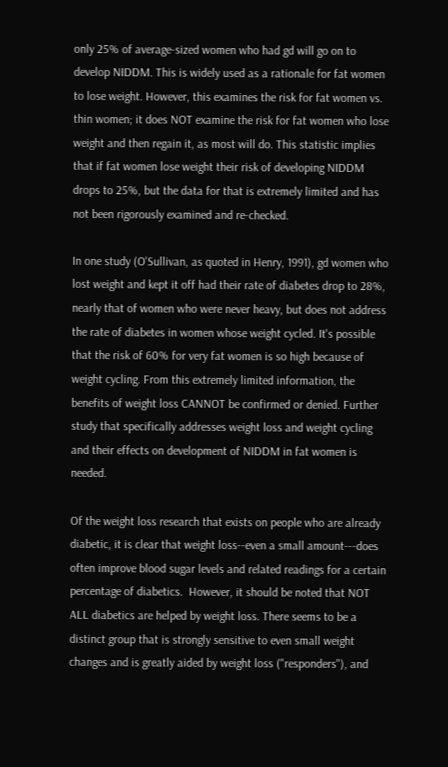only 25% of average-sized women who had gd will go on to develop NIDDM. This is widely used as a rationale for fat women to lose weight. However, this examines the risk for fat women vs. thin women; it does NOT examine the risk for fat women who lose weight and then regain it, as most will do. This statistic implies that if fat women lose weight their risk of developing NIDDM drops to 25%, but the data for that is extremely limited and has not been rigorously examined and re-checked.

In one study (O'Sullivan, as quoted in Henry, 1991), gd women who lost weight and kept it off had their rate of diabetes drop to 28%, nearly that of women who were never heavy, but does not address the rate of diabetes in women whose weight cycled. It's possible that the risk of 60% for very fat women is so high because of weight cycling. From this extremely limited information, the benefits of weight loss CANNOT be confirmed or denied. Further study that specifically addresses weight loss and weight cycling and their effects on development of NIDDM in fat women is needed.

Of the weight loss research that exists on people who are already diabetic, it is clear that weight loss--even a small amount---does often improve blood sugar levels and related readings for a certain percentage of diabetics.  However, it should be noted that NOT ALL diabetics are helped by weight loss. There seems to be a distinct group that is strongly sensitive to even small weight changes and is greatly aided by weight loss ("responders"), and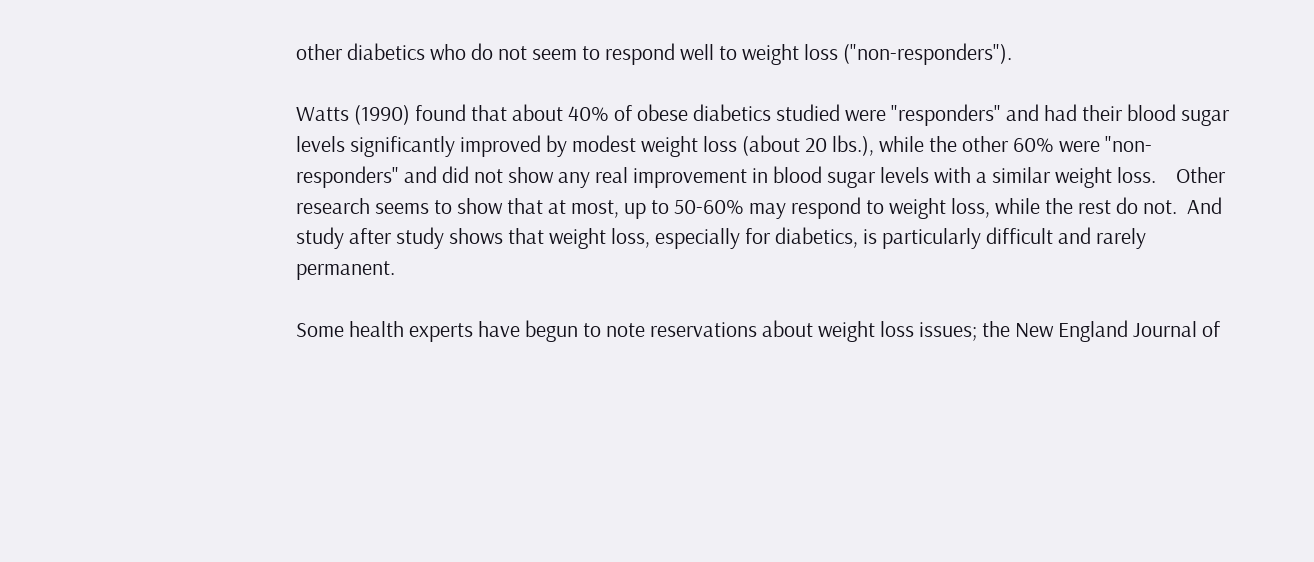other diabetics who do not seem to respond well to weight loss ("non-responders").

Watts (1990) found that about 40% of obese diabetics studied were "responders" and had their blood sugar levels significantly improved by modest weight loss (about 20 lbs.), while the other 60% were "non-responders" and did not show any real improvement in blood sugar levels with a similar weight loss.    Other research seems to show that at most, up to 50-60% may respond to weight loss, while the rest do not.  And study after study shows that weight loss, especially for diabetics, is particularly difficult and rarely permanent.

Some health experts have begun to note reservations about weight loss issues; the New England Journal of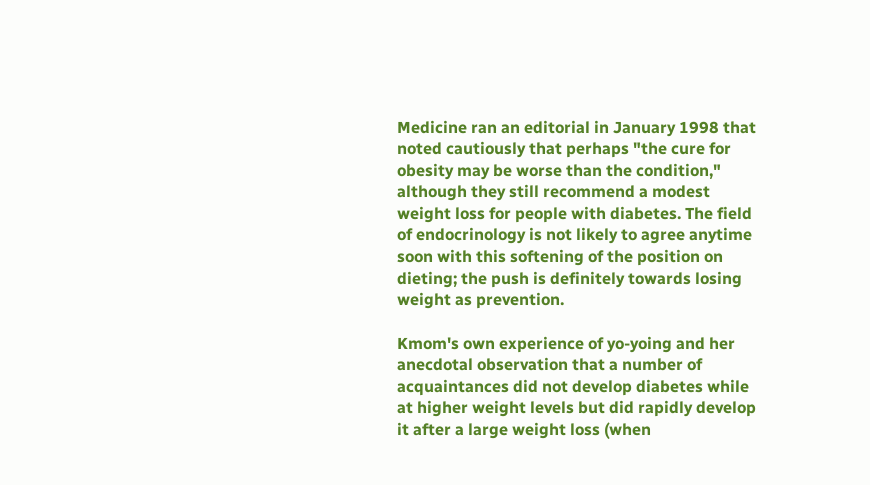Medicine ran an editorial in January 1998 that noted cautiously that perhaps "the cure for obesity may be worse than the condition," although they still recommend a modest weight loss for people with diabetes. The field of endocrinology is not likely to agree anytime soon with this softening of the position on dieting; the push is definitely towards losing weight as prevention.

Kmom's own experience of yo-yoing and her anecdotal observation that a number of acquaintances did not develop diabetes while at higher weight levels but did rapidly develop it after a large weight loss (when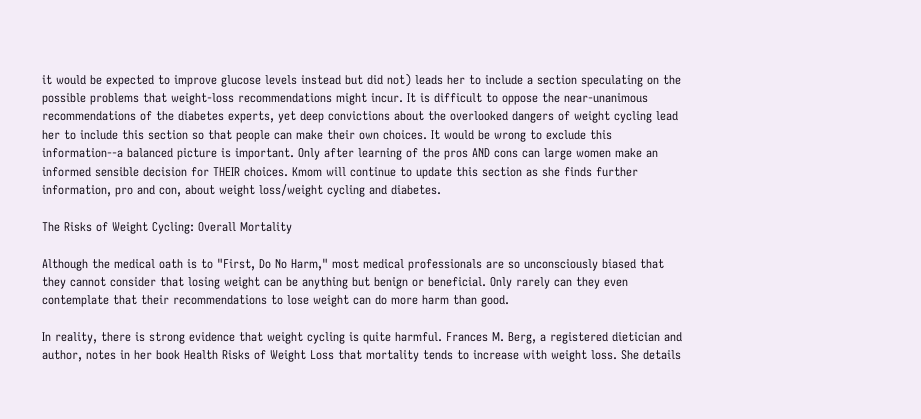it would be expected to improve glucose levels instead but did not) leads her to include a section speculating on the possible problems that weight-loss recommendations might incur. It is difficult to oppose the near-unanimous recommendations of the diabetes experts, yet deep convictions about the overlooked dangers of weight cycling lead her to include this section so that people can make their own choices. It would be wrong to exclude this information--a balanced picture is important. Only after learning of the pros AND cons can large women make an informed sensible decision for THEIR choices. Kmom will continue to update this section as she finds further information, pro and con, about weight loss/weight cycling and diabetes.

The Risks of Weight Cycling: Overall Mortality

Although the medical oath is to "First, Do No Harm," most medical professionals are so unconsciously biased that they cannot consider that losing weight can be anything but benign or beneficial. Only rarely can they even contemplate that their recommendations to lose weight can do more harm than good.

In reality, there is strong evidence that weight cycling is quite harmful. Frances M. Berg, a registered dietician and author, notes in her book Health Risks of Weight Loss that mortality tends to increase with weight loss. She details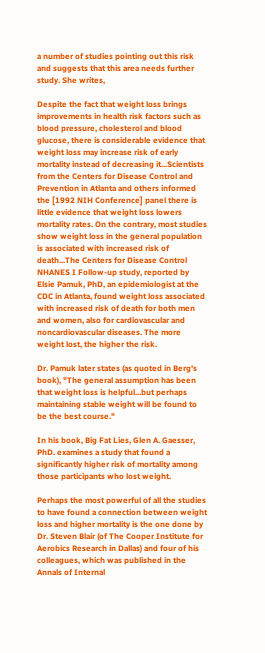a number of studies pointing out this risk and suggests that this area needs further study. She writes,

Despite the fact that weight loss brings improvements in health risk factors such as blood pressure, cholesterol and blood glucose, there is considerable evidence that weight loss may increase risk of early mortality instead of decreasing it...Scientists from the Centers for Disease Control and Prevention in Atlanta and others informed the [1992 NIH Conference] panel there is little evidence that weight loss lowers mortality rates. On the contrary, most studies show weight loss in the general population is associated with increased risk of death...The Centers for Disease Control NHANES I Follow-up study, reported by Elsie Pamuk, PhD, an epidemiologist at the CDC in Atlanta, found weight loss associated with increased risk of death for both men and women, also for cardiovascular and noncardiovascular diseases. The more weight lost, the higher the risk.

Dr. Pamuk later states (as quoted in Berg's book), "The general assumption has been that weight loss is helpful...but perhaps maintaining stable weight will be found to be the best course."

In his book, Big Fat Lies, Glen A. Gaesser, PhD. examines a study that found a significantly higher risk of mortality among those participants who lost weight.

Perhaps the most powerful of all the studies to have found a connection between weight loss and higher mortality is the one done by Dr. Steven Blair (of The Cooper Institute for Aerobics Research in Dallas) and four of his colleagues, which was published in the Annals of Internal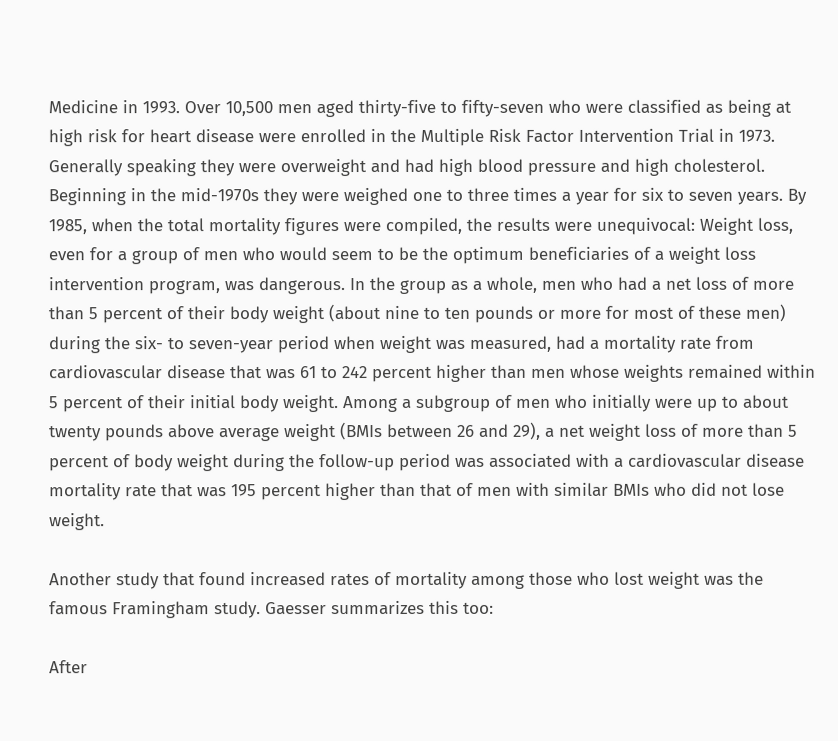Medicine in 1993. Over 10,500 men aged thirty-five to fifty-seven who were classified as being at high risk for heart disease were enrolled in the Multiple Risk Factor Intervention Trial in 1973. Generally speaking they were overweight and had high blood pressure and high cholesterol. Beginning in the mid-1970s they were weighed one to three times a year for six to seven years. By 1985, when the total mortality figures were compiled, the results were unequivocal: Weight loss, even for a group of men who would seem to be the optimum beneficiaries of a weight loss intervention program, was dangerous. In the group as a whole, men who had a net loss of more than 5 percent of their body weight (about nine to ten pounds or more for most of these men) during the six- to seven-year period when weight was measured, had a mortality rate from cardiovascular disease that was 61 to 242 percent higher than men whose weights remained within 5 percent of their initial body weight. Among a subgroup of men who initially were up to about twenty pounds above average weight (BMIs between 26 and 29), a net weight loss of more than 5 percent of body weight during the follow-up period was associated with a cardiovascular disease mortality rate that was 195 percent higher than that of men with similar BMIs who did not lose weight.

Another study that found increased rates of mortality among those who lost weight was the famous Framingham study. Gaesser summarizes this too:

After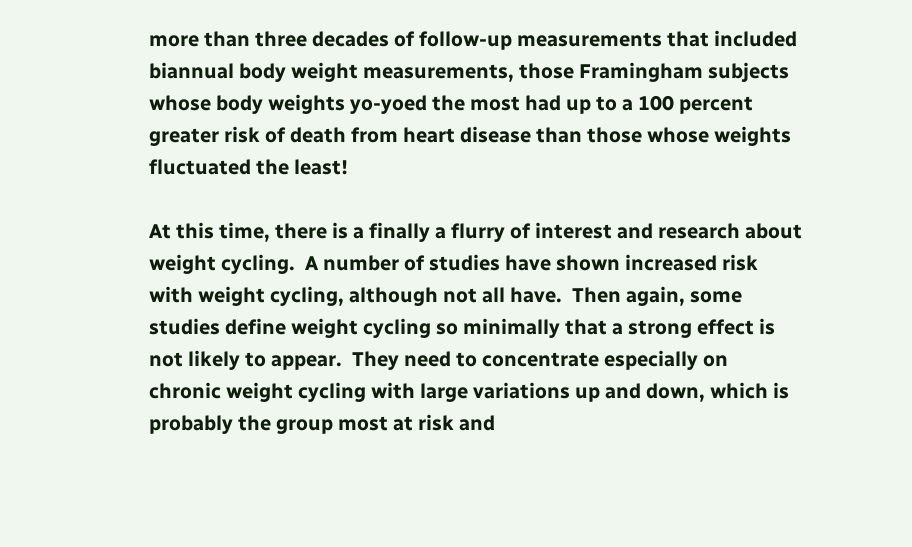more than three decades of follow-up measurements that included biannual body weight measurements, those Framingham subjects whose body weights yo-yoed the most had up to a 100 percent greater risk of death from heart disease than those whose weights fluctuated the least!

At this time, there is a finally a flurry of interest and research about weight cycling.  A number of studies have shown increased risk with weight cycling, although not all have.  Then again, some studies define weight cycling so minimally that a strong effect is not likely to appear.  They need to concentrate especially on chronic weight cycling with large variations up and down, which is probably the group most at risk and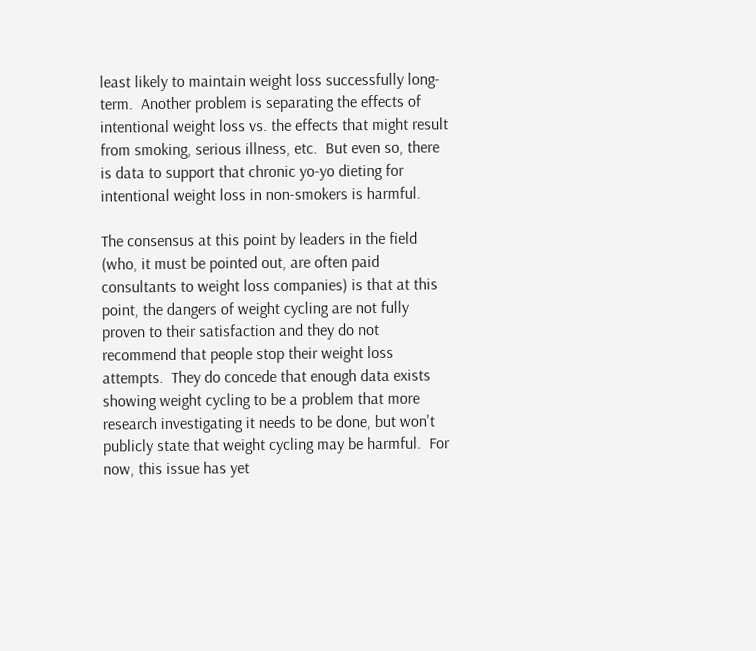least likely to maintain weight loss successfully long-term.  Another problem is separating the effects of intentional weight loss vs. the effects that might result from smoking, serious illness, etc.  But even so, there is data to support that chronic yo-yo dieting for intentional weight loss in non-smokers is harmful.

The consensus at this point by leaders in the field (who, it must be pointed out, are often paid consultants to weight loss companies) is that at this point, the dangers of weight cycling are not fully proven to their satisfaction and they do not recommend that people stop their weight loss attempts.  They do concede that enough data exists showing weight cycling to be a problem that more research investigating it needs to be done, but won't publicly state that weight cycling may be harmful.  For now, this issue has yet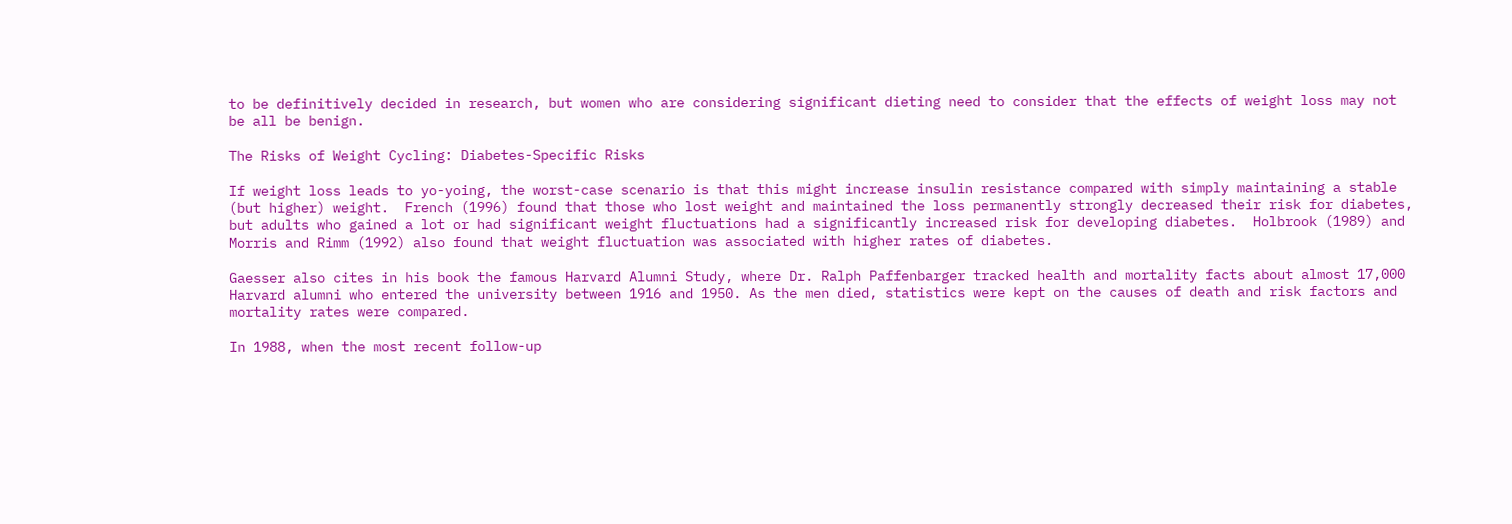to be definitively decided in research, but women who are considering significant dieting need to consider that the effects of weight loss may not be all be benign.

The Risks of Weight Cycling: Diabetes-Specific Risks

If weight loss leads to yo-yoing, the worst-case scenario is that this might increase insulin resistance compared with simply maintaining a stable (but higher) weight.  French (1996) found that those who lost weight and maintained the loss permanently strongly decreased their risk for diabetes, but adults who gained a lot or had significant weight fluctuations had a significantly increased risk for developing diabetes.  Holbrook (1989) and Morris and Rimm (1992) also found that weight fluctuation was associated with higher rates of diabetes.

Gaesser also cites in his book the famous Harvard Alumni Study, where Dr. Ralph Paffenbarger tracked health and mortality facts about almost 17,000 Harvard alumni who entered the university between 1916 and 1950. As the men died, statistics were kept on the causes of death and risk factors and mortality rates were compared.

In 1988, when the most recent follow-up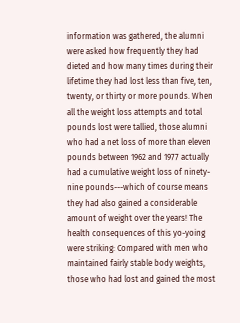information was gathered, the alumni were asked how frequently they had dieted and how many times during their lifetime they had lost less than five, ten, twenty, or thirty or more pounds. When all the weight loss attempts and total pounds lost were tallied, those alumni who had a net loss of more than eleven pounds between 1962 and 1977 actually had a cumulative weight loss of ninety-nine pounds---which of course means they had also gained a considerable amount of weight over the years! The health consequences of this yo-yoing were striking: Compared with men who maintained fairly stable body weights, those who had lost and gained the most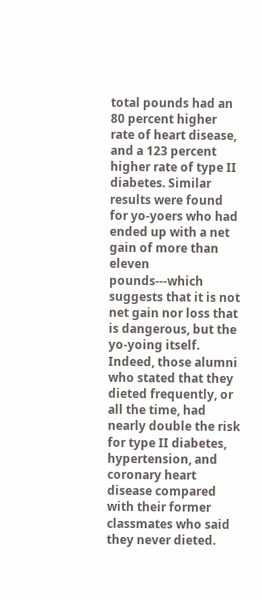total pounds had an 80 percent higher rate of heart disease, and a 123 percent higher rate of type II diabetes. Similar results were found for yo-yoers who had ended up with a net gain of more than eleven pounds---which suggests that it is not net gain nor loss that is dangerous, but the yo-yoing itself. Indeed, those alumni who stated that they dieted frequently, or all the time, had nearly double the risk for type II diabetes, hypertension, and coronary heart disease compared with their former classmates who said they never dieted.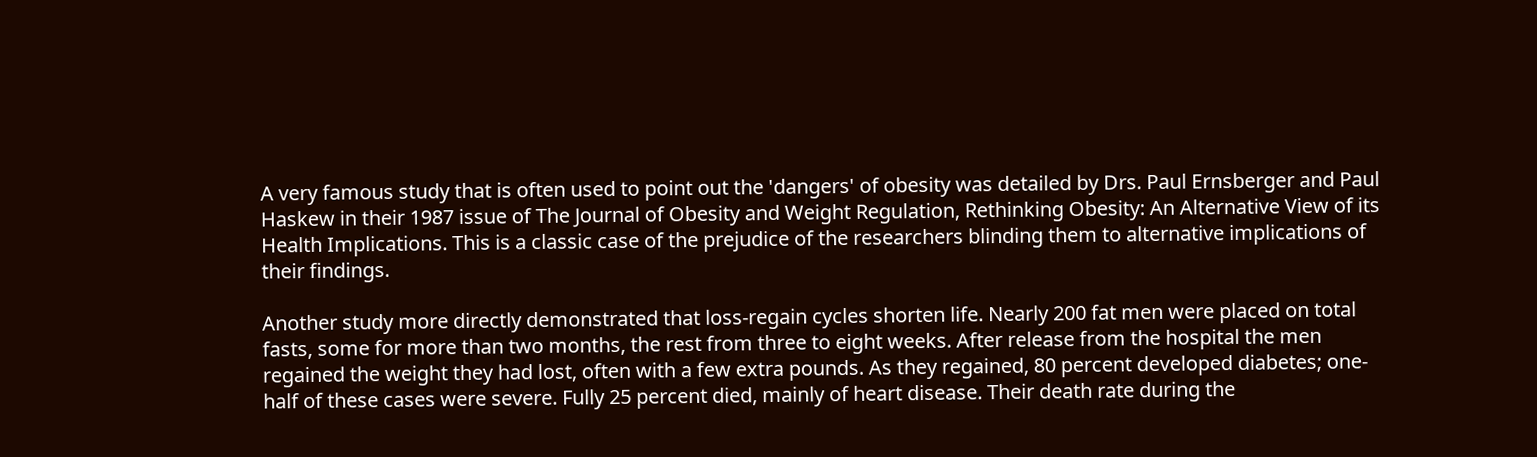A very famous study that is often used to point out the 'dangers' of obesity was detailed by Drs. Paul Ernsberger and Paul Haskew in their 1987 issue of The Journal of Obesity and Weight Regulation, Rethinking Obesity: An Alternative View of its Health Implications. This is a classic case of the prejudice of the researchers blinding them to alternative implications of their findings.

Another study more directly demonstrated that loss-regain cycles shorten life. Nearly 200 fat men were placed on total fasts, some for more than two months, the rest from three to eight weeks. After release from the hospital the men regained the weight they had lost, often with a few extra pounds. As they regained, 80 percent developed diabetes; one-half of these cases were severe. Fully 25 percent died, mainly of heart disease. Their death rate during the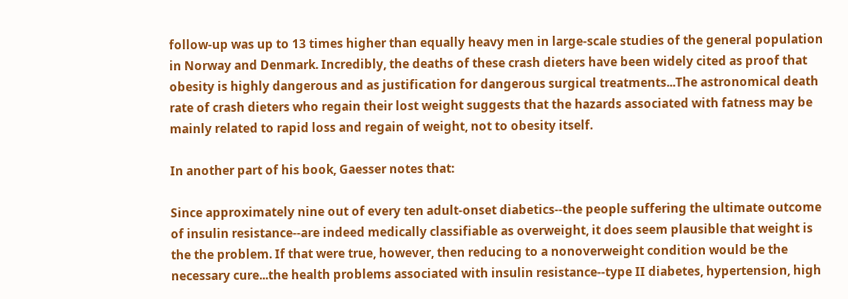follow-up was up to 13 times higher than equally heavy men in large-scale studies of the general population in Norway and Denmark. Incredibly, the deaths of these crash dieters have been widely cited as proof that obesity is highly dangerous and as justification for dangerous surgical treatments...The astronomical death rate of crash dieters who regain their lost weight suggests that the hazards associated with fatness may be mainly related to rapid loss and regain of weight, not to obesity itself.

In another part of his book, Gaesser notes that:

Since approximately nine out of every ten adult-onset diabetics--the people suffering the ultimate outcome of insulin resistance--are indeed medically classifiable as overweight, it does seem plausible that weight is the the problem. If that were true, however, then reducing to a nonoverweight condition would be the necessary cure...the health problems associated with insulin resistance--type II diabetes, hypertension, high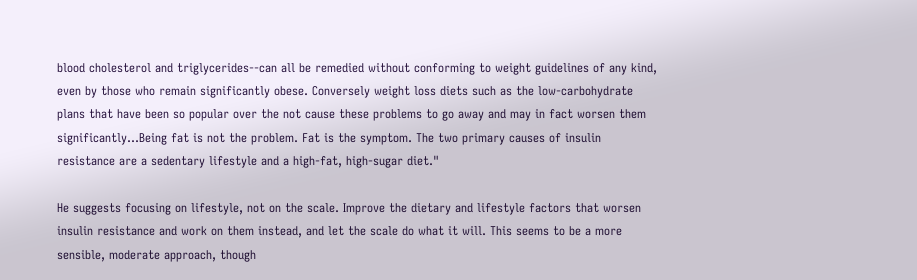blood cholesterol and triglycerides--can all be remedied without conforming to weight guidelines of any kind, even by those who remain significantly obese. Conversely weight loss diets such as the low-carbohydrate plans that have been so popular over the not cause these problems to go away and may in fact worsen them significantly...Being fat is not the problem. Fat is the symptom. The two primary causes of insulin resistance are a sedentary lifestyle and a high-fat, high-sugar diet."

He suggests focusing on lifestyle, not on the scale. Improve the dietary and lifestyle factors that worsen insulin resistance and work on them instead, and let the scale do what it will. This seems to be a more sensible, moderate approach, though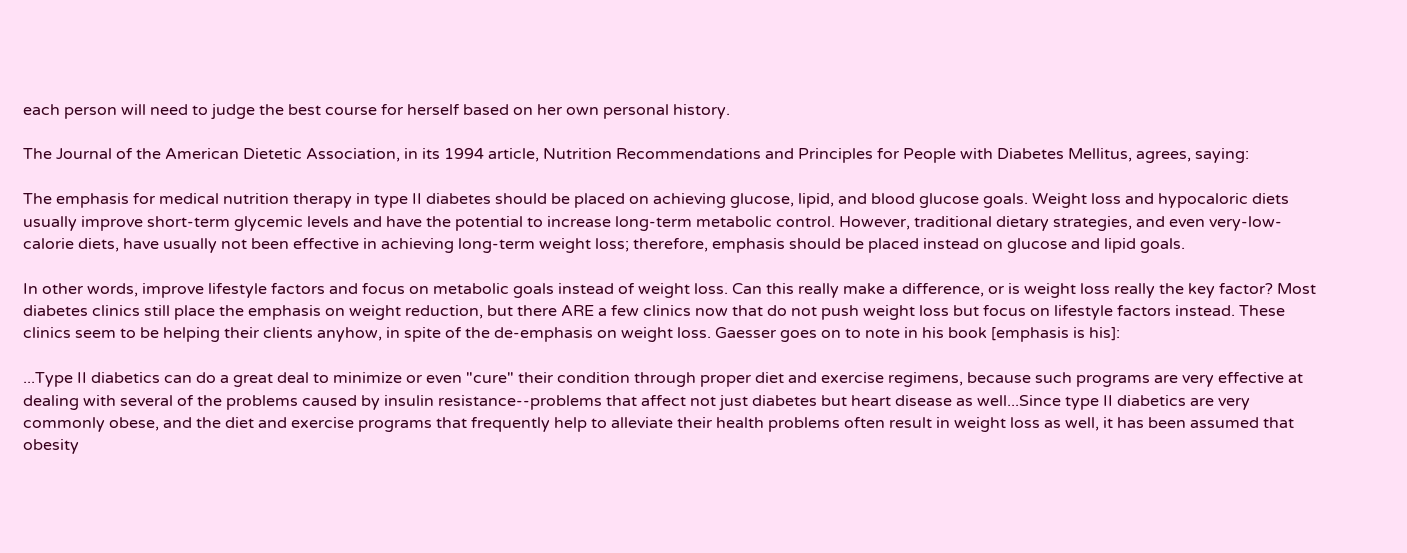each person will need to judge the best course for herself based on her own personal history.

The Journal of the American Dietetic Association, in its 1994 article, Nutrition Recommendations and Principles for People with Diabetes Mellitus, agrees, saying:

The emphasis for medical nutrition therapy in type II diabetes should be placed on achieving glucose, lipid, and blood glucose goals. Weight loss and hypocaloric diets usually improve short-term glycemic levels and have the potential to increase long-term metabolic control. However, traditional dietary strategies, and even very-low-calorie diets, have usually not been effective in achieving long-term weight loss; therefore, emphasis should be placed instead on glucose and lipid goals.

In other words, improve lifestyle factors and focus on metabolic goals instead of weight loss. Can this really make a difference, or is weight loss really the key factor? Most diabetes clinics still place the emphasis on weight reduction, but there ARE a few clinics now that do not push weight loss but focus on lifestyle factors instead. These clinics seem to be helping their clients anyhow, in spite of the de-emphasis on weight loss. Gaesser goes on to note in his book [emphasis is his]:

...Type II diabetics can do a great deal to minimize or even "cure" their condition through proper diet and exercise regimens, because such programs are very effective at dealing with several of the problems caused by insulin resistance--problems that affect not just diabetes but heart disease as well...Since type II diabetics are very commonly obese, and the diet and exercise programs that frequently help to alleviate their health problems often result in weight loss as well, it has been assumed that obesity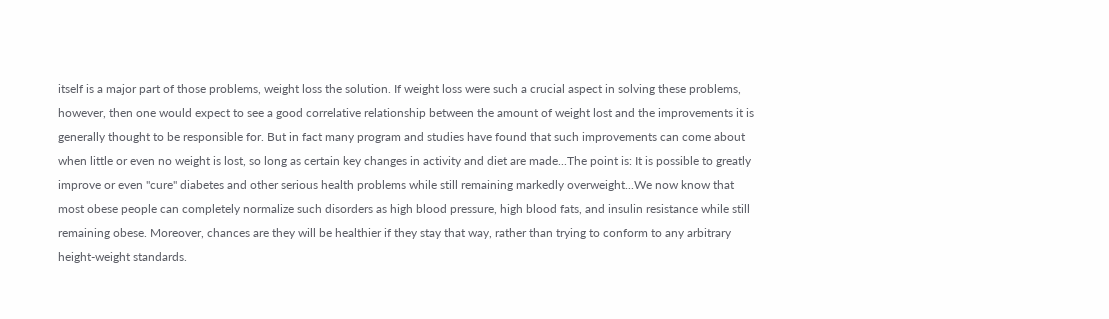itself is a major part of those problems, weight loss the solution. If weight loss were such a crucial aspect in solving these problems, however, then one would expect to see a good correlative relationship between the amount of weight lost and the improvements it is generally thought to be responsible for. But in fact many program and studies have found that such improvements can come about when little or even no weight is lost, so long as certain key changes in activity and diet are made...The point is: It is possible to greatly improve or even "cure" diabetes and other serious health problems while still remaining markedly overweight...We now know that most obese people can completely normalize such disorders as high blood pressure, high blood fats, and insulin resistance while still remaining obese. Moreover, chances are they will be healthier if they stay that way, rather than trying to conform to any arbitrary height-weight standards.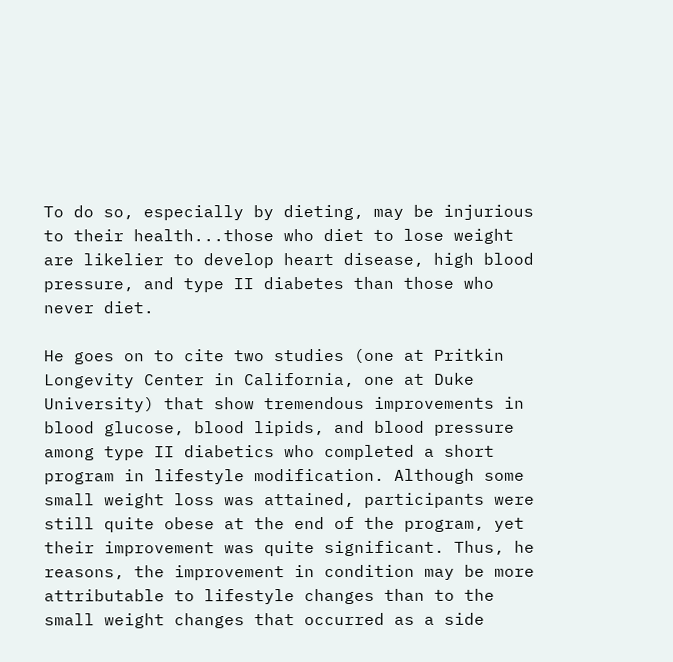To do so, especially by dieting, may be injurious to their health...those who diet to lose weight are likelier to develop heart disease, high blood pressure, and type II diabetes than those who never diet.

He goes on to cite two studies (one at Pritkin Longevity Center in California, one at Duke University) that show tremendous improvements in blood glucose, blood lipids, and blood pressure among type II diabetics who completed a short program in lifestyle modification. Although some small weight loss was attained, participants were still quite obese at the end of the program, yet their improvement was quite significant. Thus, he reasons, the improvement in condition may be more attributable to lifestyle changes than to the small weight changes that occurred as a side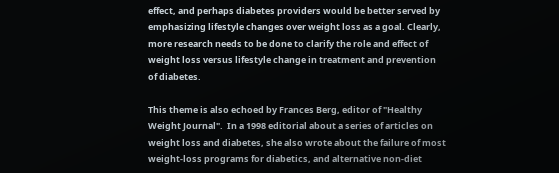effect, and perhaps diabetes providers would be better served by emphasizing lifestyle changes over weight loss as a goal. Clearly, more research needs to be done to clarify the role and effect of weight loss versus lifestyle change in treatment and prevention of diabetes.

This theme is also echoed by Frances Berg, editor of "Healthy Weight Journal".  In a 1998 editorial about a series of articles on weight loss and diabetes, she also wrote about the failure of most weight-loss programs for diabetics, and alternative non-diet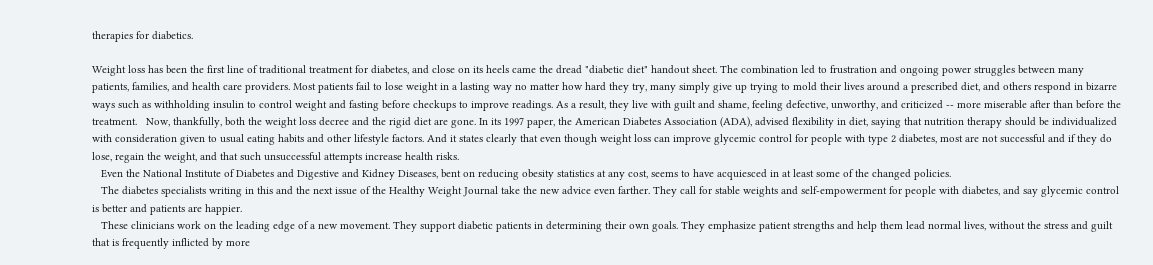therapies for diabetics.

Weight loss has been the first line of traditional treatment for diabetes, and close on its heels came the dread "diabetic diet" handout sheet. The combination led to frustration and ongoing power struggles between many patients, families, and health care providers. Most patients fail to lose weight in a lasting way no matter how hard they try, many simply give up trying to mold their lives around a prescribed diet, and others respond in bizarre ways such as withholding insulin to control weight and fasting before checkups to improve readings. As a result, they live with guilt and shame, feeling defective, unworthy, and criticized -- more miserable after than before the treatment.   Now, thankfully, both the weight loss decree and the rigid diet are gone. In its 1997 paper, the American Diabetes Association (ADA), advised flexibility in diet, saying that nutrition therapy should be individualized with consideration given to usual eating habits and other lifestyle factors. And it states clearly that even though weight loss can improve glycemic control for people with type 2 diabetes, most are not successful and if they do lose, regain the weight, and that such unsuccessful attempts increase health risks.
   Even the National Institute of Diabetes and Digestive and Kidney Diseases, bent on reducing obesity statistics at any cost, seems to have acquiesced in at least some of the changed policies.
   The diabetes specialists writing in this and the next issue of the Healthy Weight Journal take the new advice even farther. They call for stable weights and self-empowerment for people with diabetes, and say glycemic control is better and patients are happier.
   These clinicians work on the leading edge of a new movement. They support diabetic patients in determining their own goals. They emphasize patient strengths and help them lead normal lives, without the stress and guilt that is frequently inflicted by more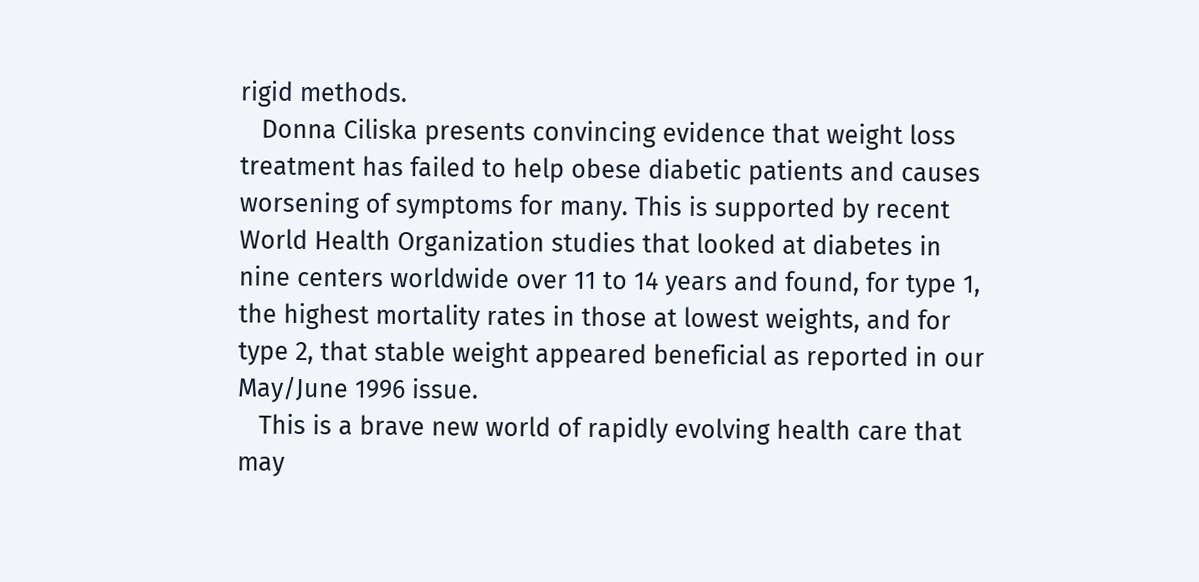rigid methods.
   Donna Ciliska presents convincing evidence that weight loss treatment has failed to help obese diabetic patients and causes worsening of symptoms for many. This is supported by recent World Health Organization studies that looked at diabetes in nine centers worldwide over 11 to 14 years and found, for type 1, the highest mortality rates in those at lowest weights, and for type 2, that stable weight appeared beneficial as reported in our May/June 1996 issue.
   This is a brave new world of rapidly evolving health care that may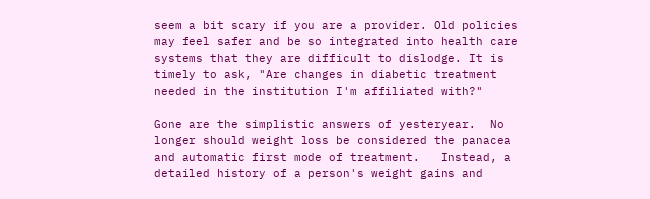seem a bit scary if you are a provider. Old policies may feel safer and be so integrated into health care systems that they are difficult to dislodge. It is timely to ask, "Are changes in diabetic treatment needed in the institution I'm affiliated with?"

Gone are the simplistic answers of yesteryear.  No longer should weight loss be considered the panacea and automatic first mode of treatment.   Instead, a detailed history of a person's weight gains and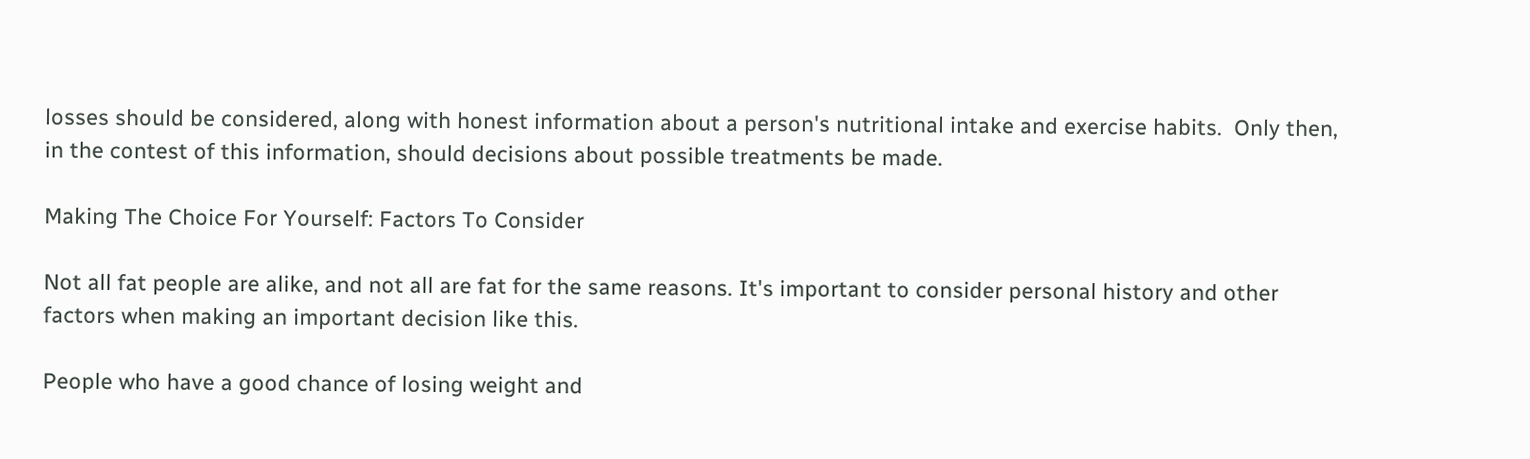losses should be considered, along with honest information about a person's nutritional intake and exercise habits.  Only then, in the contest of this information, should decisions about possible treatments be made.

Making The Choice For Yourself: Factors To Consider

Not all fat people are alike, and not all are fat for the same reasons. It's important to consider personal history and other factors when making an important decision like this.

People who have a good chance of losing weight and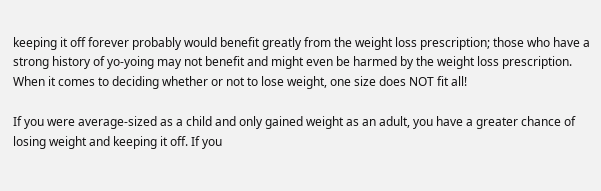keeping it off forever probably would benefit greatly from the weight loss prescription; those who have a strong history of yo-yoing may not benefit and might even be harmed by the weight loss prescription.  When it comes to deciding whether or not to lose weight, one size does NOT fit all!

If you were average-sized as a child and only gained weight as an adult, you have a greater chance of losing weight and keeping it off. If you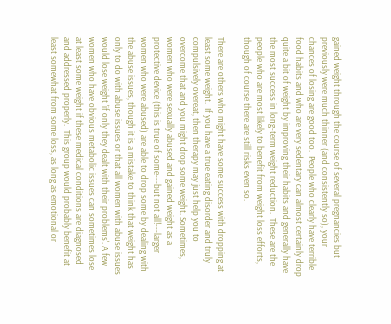gained weight through the course of several pregnancies but previously were much thinner (and consistently so), your chances of losing are good too.  People who clearly have terrible food habits and who are very sedentary can almost certainly drop quite a bit of weight by improving their habits and generally have the most success in long-term weight reduction.  These are the people who are most likely to benefit from weight loss efforts, though of course there are still risks even so.

There are others who might have some success with dropping at least some weight.  If you have a true eating disorder and truly compulsively overeat, then therapy may just help you to overcome that and you might drop some weight. Sometimes, women who were sexually abused and gained weight as a protective device (this is true of some---but not all!---larger women who were abused) are able to drop some by dealing with the abuse issues, though it is a mistake to think that weight has only to do with abuse issues or that all women with abuse issues would lose weight 'if only they dealt with their problems'. A few women who have obvious metabolic issues can sometimes lose at least some weight if these medical conditions are diagnosed and addressed properly.  This group would probably benefit at least somewhat from some loss, as long as emotional or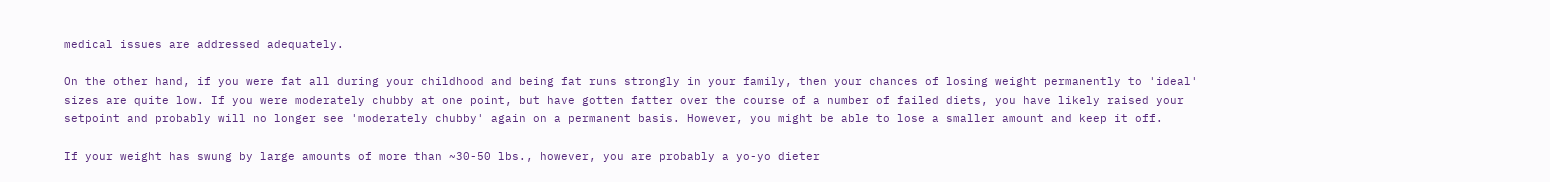medical issues are addressed adequately.

On the other hand, if you were fat all during your childhood and being fat runs strongly in your family, then your chances of losing weight permanently to 'ideal' sizes are quite low. If you were moderately chubby at one point, but have gotten fatter over the course of a number of failed diets, you have likely raised your setpoint and probably will no longer see 'moderately chubby' again on a permanent basis. However, you might be able to lose a smaller amount and keep it off.

If your weight has swung by large amounts of more than ~30-50 lbs., however, you are probably a yo-yo dieter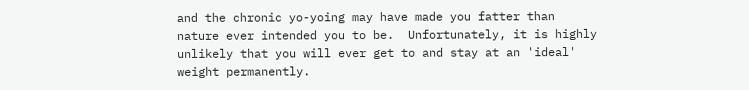and the chronic yo-yoing may have made you fatter than nature ever intended you to be.  Unfortunately, it is highly unlikely that you will ever get to and stay at an 'ideal' weight permanently.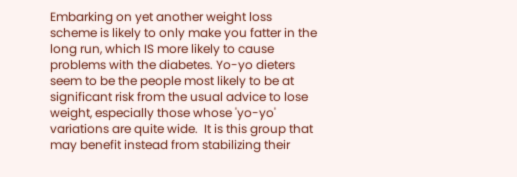Embarking on yet another weight loss scheme is likely to only make you fatter in the long run, which IS more likely to cause problems with the diabetes. Yo-yo dieters seem to be the people most likely to be at significant risk from the usual advice to lose weight, especially those whose 'yo-yo' variations are quite wide.  It is this group that may benefit instead from stabilizing their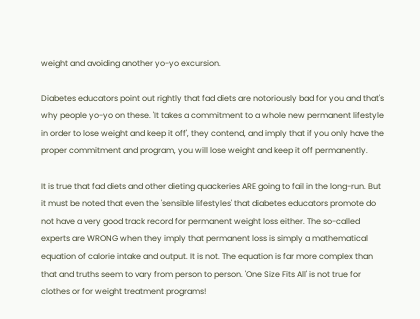weight and avoiding another yo-yo excursion.

Diabetes educators point out rightly that fad diets are notoriously bad for you and that's why people yo-yo on these. 'It takes a commitment to a whole new permanent lifestyle in order to lose weight and keep it off', they contend, and imply that if you only have the proper commitment and program, you will lose weight and keep it off permanently.

It is true that fad diets and other dieting quackeries ARE going to fail in the long-run. But it must be noted that even the 'sensible lifestyles' that diabetes educators promote do not have a very good track record for permanent weight loss either. The so-called experts are WRONG when they imply that permanent loss is simply a mathematical equation of calorie intake and output. It is not. The equation is far more complex than that and truths seem to vary from person to person. 'One Size Fits All' is not true for clothes or for weight treatment programs!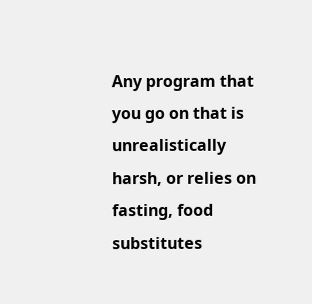Any program that you go on that is unrealistically harsh, or relies on fasting, food substitutes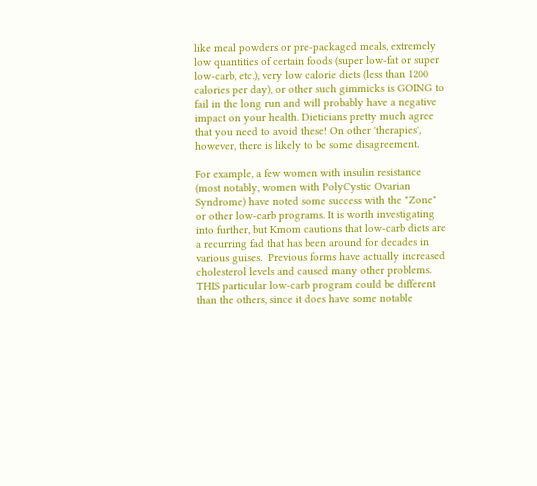like meal powders or pre-packaged meals, extremely low quantities of certain foods (super low-fat or super low-carb, etc.), very low calorie diets (less than 1200 calories per day), or other such gimmicks is GOING to fail in the long run and will probably have a negative impact on your health. Dieticians pretty much agree that you need to avoid these! On other 'therapies', however, there is likely to be some disagreement.

For example, a few women with insulin resistance (most notably, women with PolyCystic Ovarian Syndrome) have noted some success with the "Zone" or other low-carb programs. It is worth investigating into further, but Kmom cautions that low-carb diets are a recurring fad that has been around for decades in various guises.  Previous forms have actually increased cholesterol levels and caused many other problems. THIS particular low-carb program could be different than the others, since it does have some notable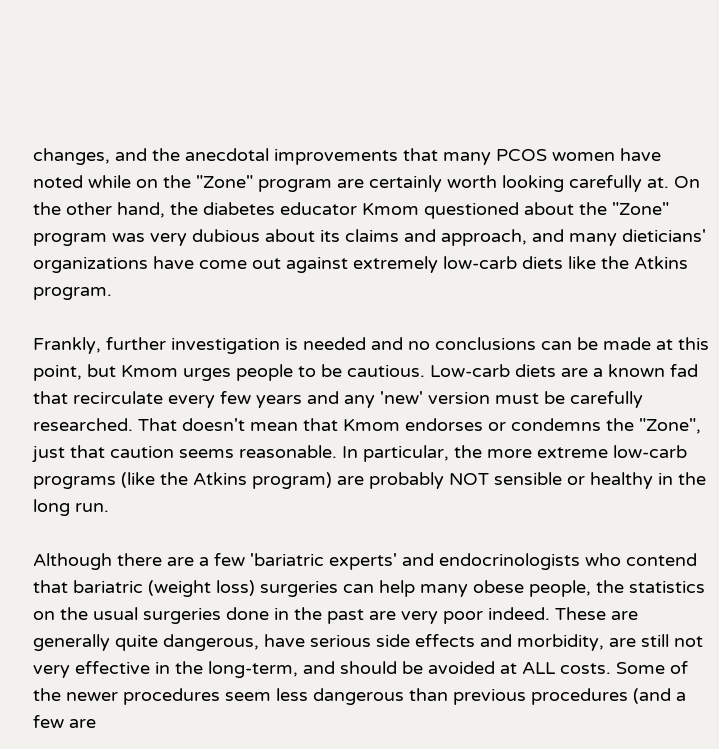changes, and the anecdotal improvements that many PCOS women have noted while on the "Zone" program are certainly worth looking carefully at. On the other hand, the diabetes educator Kmom questioned about the "Zone" program was very dubious about its claims and approach, and many dieticians' organizations have come out against extremely low-carb diets like the Atkins program.

Frankly, further investigation is needed and no conclusions can be made at this point, but Kmom urges people to be cautious. Low-carb diets are a known fad that recirculate every few years and any 'new' version must be carefully researched. That doesn't mean that Kmom endorses or condemns the "Zone", just that caution seems reasonable. In particular, the more extreme low-carb programs (like the Atkins program) are probably NOT sensible or healthy in the long run.

Although there are a few 'bariatric experts' and endocrinologists who contend that bariatric (weight loss) surgeries can help many obese people, the statistics on the usual surgeries done in the past are very poor indeed. These are generally quite dangerous, have serious side effects and morbidity, are still not very effective in the long-term, and should be avoided at ALL costs. Some of the newer procedures seem less dangerous than previous procedures (and a few are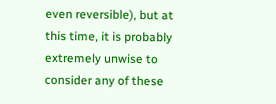even reversible), but at this time, it is probably extremely unwise to consider any of these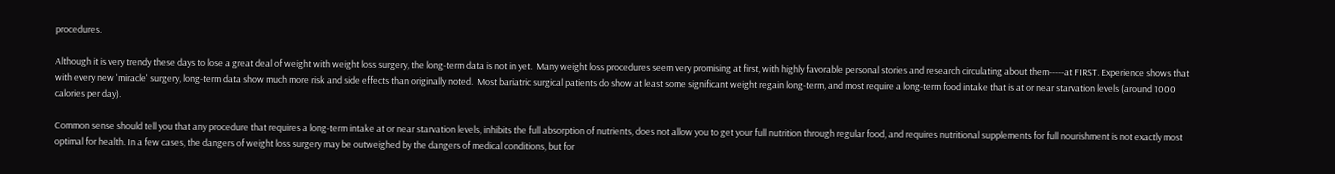procedures.

Although it is very trendy these days to lose a great deal of weight with weight loss surgery, the long-term data is not in yet.  Many weight loss procedures seem very promising at first, with highly favorable personal stories and research circulating about them-----at FIRST. Experience shows that with every new 'miracle' surgery, long-term data show much more risk and side effects than originally noted.  Most bariatric surgical patients do show at least some significant weight regain long-term, and most require a long-term food intake that is at or near starvation levels (around 1000 calories per day).

Common sense should tell you that any procedure that requires a long-term intake at or near starvation levels, inhibits the full absorption of nutrients, does not allow you to get your full nutrition through regular food, and requires nutritional supplements for full nourishment is not exactly most optimal for health. In a few cases, the dangers of weight loss surgery may be outweighed by the dangers of medical conditions, but for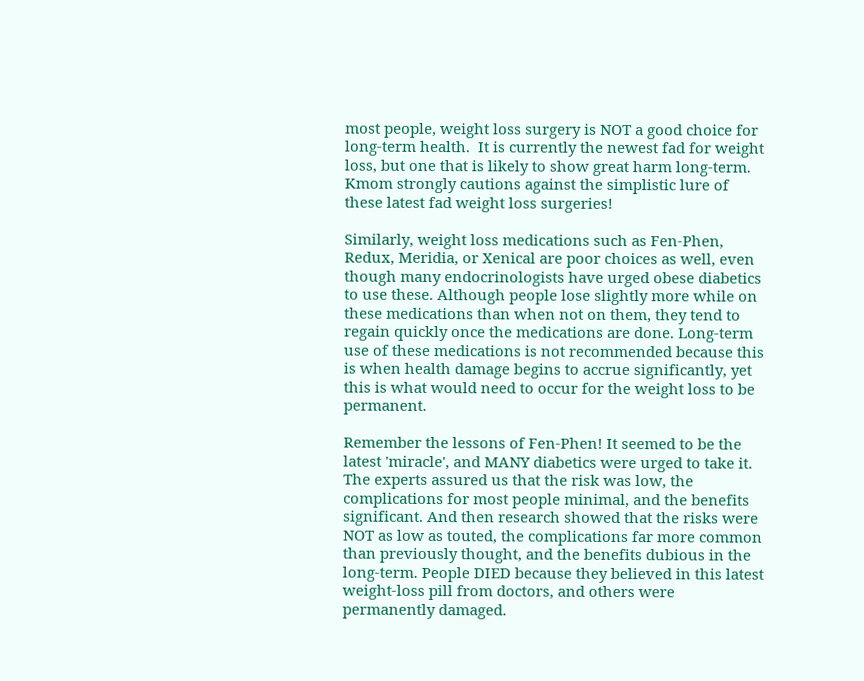most people, weight loss surgery is NOT a good choice for long-term health.  It is currently the newest fad for weight loss, but one that is likely to show great harm long-term.  Kmom strongly cautions against the simplistic lure of these latest fad weight loss surgeries!

Similarly, weight loss medications such as Fen-Phen, Redux, Meridia, or Xenical are poor choices as well, even though many endocrinologists have urged obese diabetics to use these. Although people lose slightly more while on these medications than when not on them, they tend to regain quickly once the medications are done. Long-term use of these medications is not recommended because this is when health damage begins to accrue significantly, yet this is what would need to occur for the weight loss to be permanent.

Remember the lessons of Fen-Phen! It seemed to be the latest 'miracle', and MANY diabetics were urged to take it. The experts assured us that the risk was low, the complications for most people minimal, and the benefits significant. And then research showed that the risks were NOT as low as touted, the complications far more common than previously thought, and the benefits dubious in the long-term. People DIED because they believed in this latest weight-loss pill from doctors, and others were permanently damaged.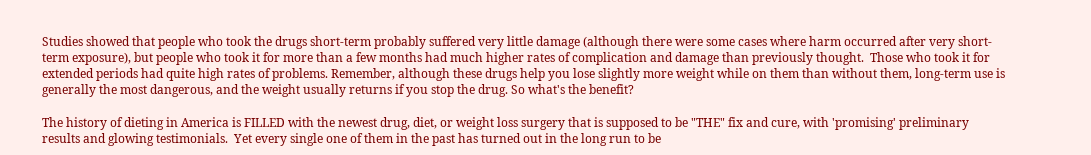Studies showed that people who took the drugs short-term probably suffered very little damage (although there were some cases where harm occurred after very short-term exposure), but people who took it for more than a few months had much higher rates of complication and damage than previously thought.  Those who took it for extended periods had quite high rates of problems. Remember, although these drugs help you lose slightly more weight while on them than without them, long-term use is generally the most dangerous, and the weight usually returns if you stop the drug. So what's the benefit?

The history of dieting in America is FILLED with the newest drug, diet, or weight loss surgery that is supposed to be "THE" fix and cure, with 'promising' preliminary results and glowing testimonials.  Yet every single one of them in the past has turned out in the long run to be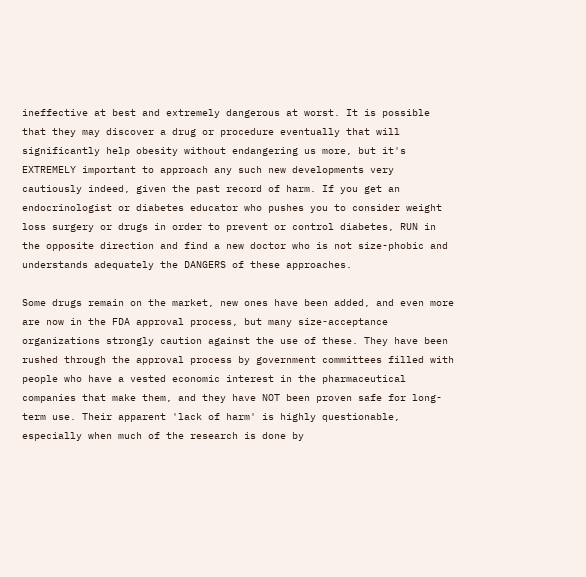ineffective at best and extremely dangerous at worst. It is possible that they may discover a drug or procedure eventually that will significantly help obesity without endangering us more, but it's EXTREMELY important to approach any such new developments very cautiously indeed, given the past record of harm. If you get an endocrinologist or diabetes educator who pushes you to consider weight loss surgery or drugs in order to prevent or control diabetes, RUN in the opposite direction and find a new doctor who is not size-phobic and understands adequately the DANGERS of these approaches.

Some drugs remain on the market, new ones have been added, and even more are now in the FDA approval process, but many size-acceptance organizations strongly caution against the use of these. They have been rushed through the approval process by government committees filled with people who have a vested economic interest in the pharmaceutical companies that make them, and they have NOT been proven safe for long-term use. Their apparent 'lack of harm' is highly questionable, especially when much of the research is done by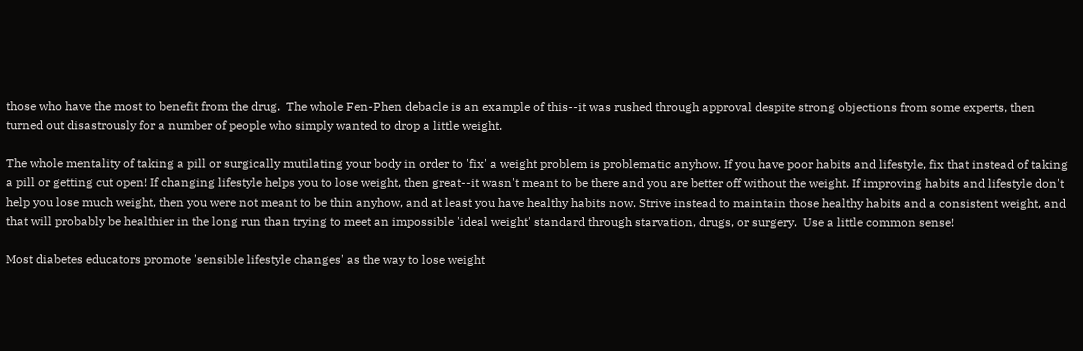those who have the most to benefit from the drug.  The whole Fen-Phen debacle is an example of this--it was rushed through approval despite strong objections from some experts, then turned out disastrously for a number of people who simply wanted to drop a little weight.

The whole mentality of taking a pill or surgically mutilating your body in order to 'fix' a weight problem is problematic anyhow. If you have poor habits and lifestyle, fix that instead of taking a pill or getting cut open! If changing lifestyle helps you to lose weight, then great--it wasn't meant to be there and you are better off without the weight. If improving habits and lifestyle don't help you lose much weight, then you were not meant to be thin anyhow, and at least you have healthy habits now. Strive instead to maintain those healthy habits and a consistent weight, and that will probably be healthier in the long run than trying to meet an impossible 'ideal weight' standard through starvation, drugs, or surgery.  Use a little common sense!

Most diabetes educators promote 'sensible lifestyle changes' as the way to lose weight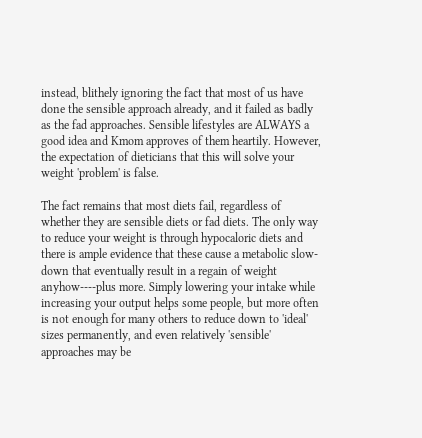instead, blithely ignoring the fact that most of us have done the sensible approach already, and it failed as badly as the fad approaches. Sensible lifestyles are ALWAYS a good idea and Kmom approves of them heartily. However, the expectation of dieticians that this will solve your weight 'problem' is false.

The fact remains that most diets fail, regardless of whether they are sensible diets or fad diets. The only way to reduce your weight is through hypocaloric diets and there is ample evidence that these cause a metabolic slow-down that eventually result in a regain of weight anyhow----plus more. Simply lowering your intake while increasing your output helps some people, but more often is not enough for many others to reduce down to 'ideal' sizes permanently, and even relatively 'sensible' approaches may be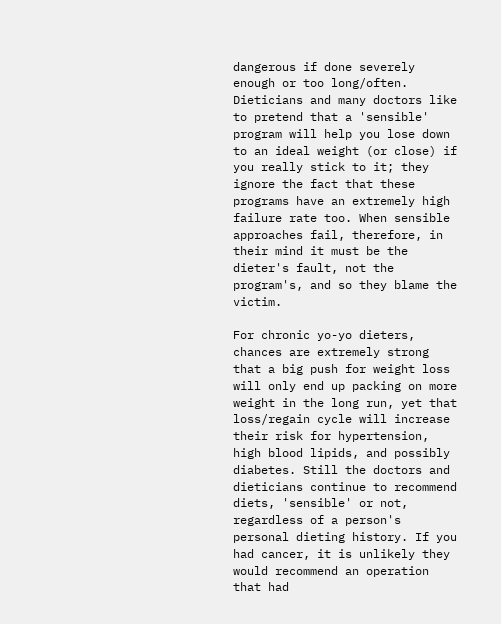dangerous if done severely enough or too long/often. Dieticians and many doctors like to pretend that a 'sensible' program will help you lose down to an ideal weight (or close) if you really stick to it; they ignore the fact that these programs have an extremely high failure rate too. When sensible approaches fail, therefore, in their mind it must be the dieter's fault, not the program's, and so they blame the victim.

For chronic yo-yo dieters, chances are extremely strong that a big push for weight loss will only end up packing on more weight in the long run, yet that loss/regain cycle will increase their risk for hypertension, high blood lipids, and possibly diabetes. Still the doctors and dieticians continue to recommend diets, 'sensible' or not, regardless of a person's personal dieting history. If you had cancer, it is unlikely they would recommend an operation that had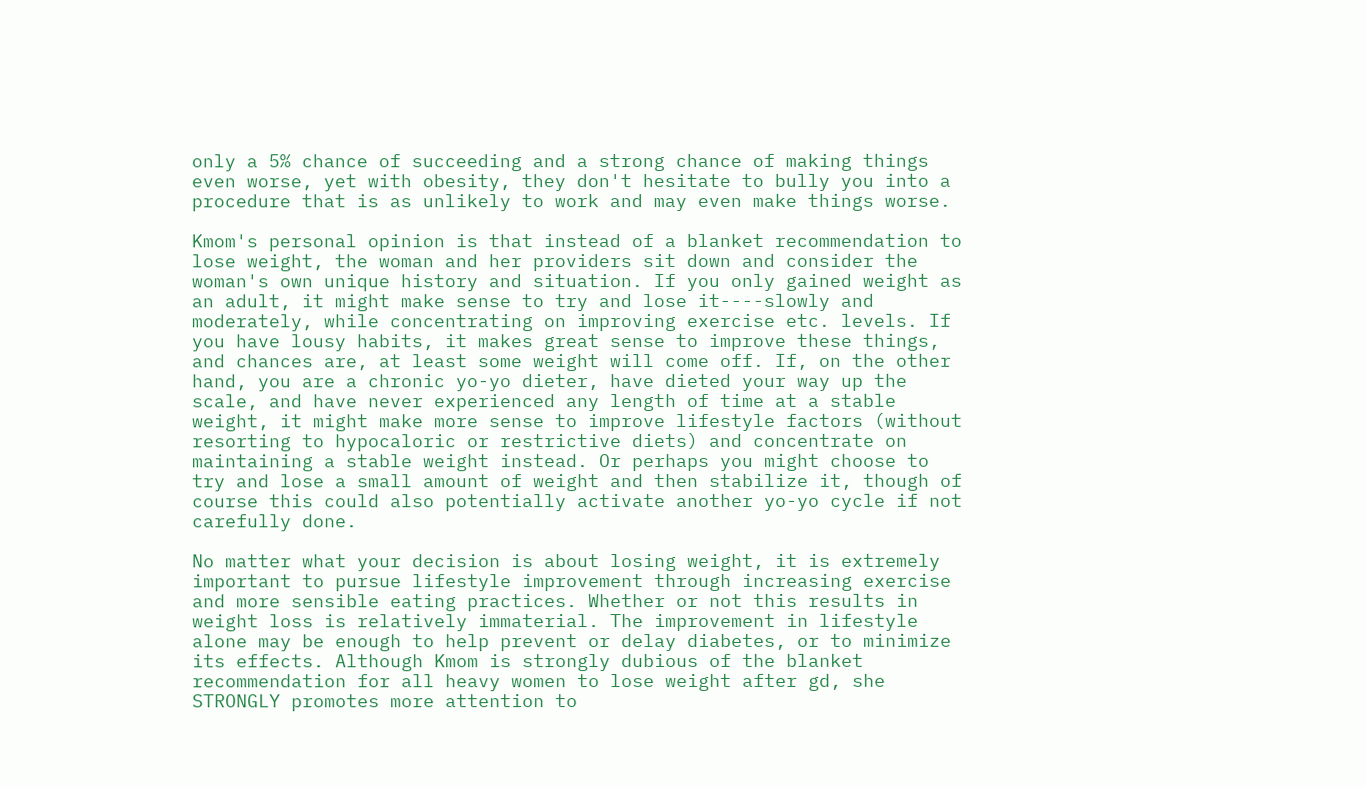only a 5% chance of succeeding and a strong chance of making things even worse, yet with obesity, they don't hesitate to bully you into a procedure that is as unlikely to work and may even make things worse.

Kmom's personal opinion is that instead of a blanket recommendation to lose weight, the woman and her providers sit down and consider the woman's own unique history and situation. If you only gained weight as an adult, it might make sense to try and lose it----slowly and moderately, while concentrating on improving exercise etc. levels. If you have lousy habits, it makes great sense to improve these things, and chances are, at least some weight will come off. If, on the other hand, you are a chronic yo-yo dieter, have dieted your way up the scale, and have never experienced any length of time at a stable weight, it might make more sense to improve lifestyle factors (without resorting to hypocaloric or restrictive diets) and concentrate on maintaining a stable weight instead. Or perhaps you might choose to try and lose a small amount of weight and then stabilize it, though of course this could also potentially activate another yo-yo cycle if not carefully done.

No matter what your decision is about losing weight, it is extremely important to pursue lifestyle improvement through increasing exercise and more sensible eating practices. Whether or not this results in weight loss is relatively immaterial. The improvement in lifestyle alone may be enough to help prevent or delay diabetes, or to minimize its effects. Although Kmom is strongly dubious of the blanket recommendation for all heavy women to lose weight after gd, she STRONGLY promotes more attention to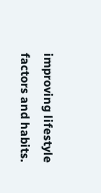improving lifestyle factors and habits.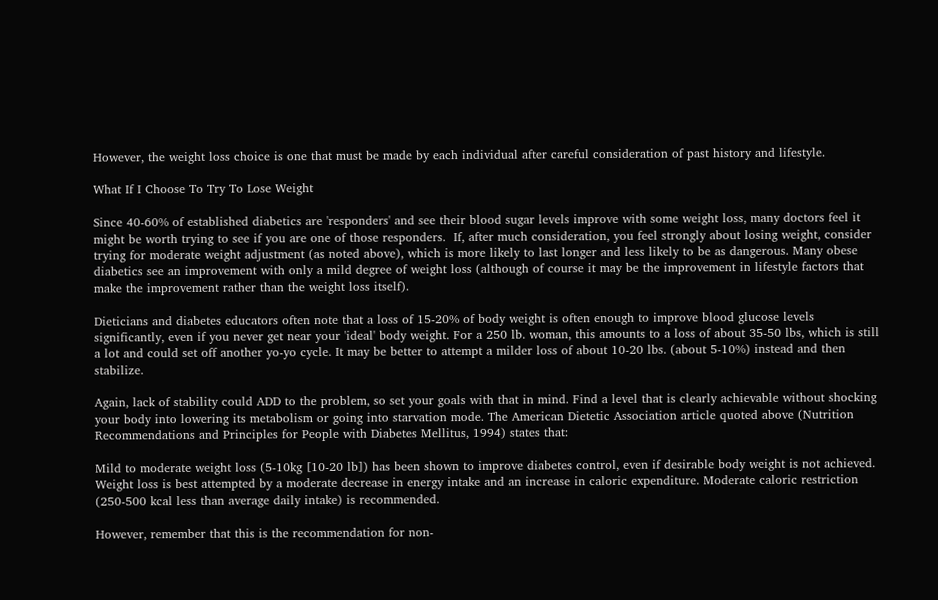However, the weight loss choice is one that must be made by each individual after careful consideration of past history and lifestyle.

What If I Choose To Try To Lose Weight

Since 40-60% of established diabetics are 'responders' and see their blood sugar levels improve with some weight loss, many doctors feel it might be worth trying to see if you are one of those responders.  If, after much consideration, you feel strongly about losing weight, consider trying for moderate weight adjustment (as noted above), which is more likely to last longer and less likely to be as dangerous. Many obese diabetics see an improvement with only a mild degree of weight loss (although of course it may be the improvement in lifestyle factors that make the improvement rather than the weight loss itself).

Dieticians and diabetes educators often note that a loss of 15-20% of body weight is often enough to improve blood glucose levels significantly, even if you never get near your 'ideal' body weight. For a 250 lb. woman, this amounts to a loss of about 35-50 lbs, which is still a lot and could set off another yo-yo cycle. It may be better to attempt a milder loss of about 10-20 lbs. (about 5-10%) instead and then stabilize.

Again, lack of stability could ADD to the problem, so set your goals with that in mind. Find a level that is clearly achievable without shocking your body into lowering its metabolism or going into starvation mode. The American Dietetic Association article quoted above (Nutrition Recommendations and Principles for People with Diabetes Mellitus, 1994) states that:

Mild to moderate weight loss (5-10kg [10-20 lb]) has been shown to improve diabetes control, even if desirable body weight is not achieved. Weight loss is best attempted by a moderate decrease in energy intake and an increase in caloric expenditure. Moderate caloric restriction (250-500 kcal less than average daily intake) is recommended.

However, remember that this is the recommendation for non-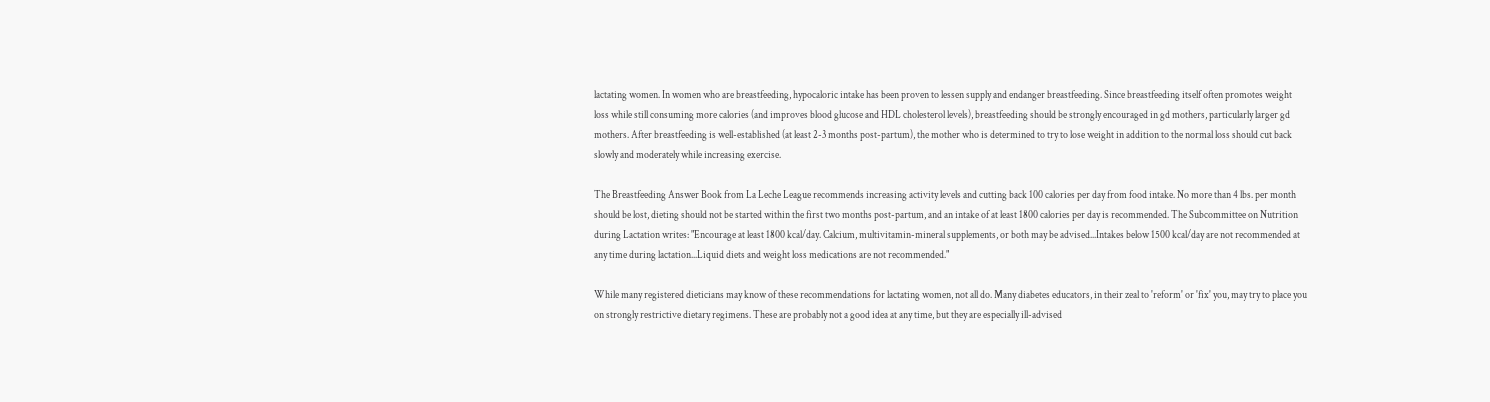lactating women. In women who are breastfeeding, hypocaloric intake has been proven to lessen supply and endanger breastfeeding. Since breastfeeding itself often promotes weight loss while still consuming more calories (and improves blood glucose and HDL cholesterol levels), breastfeeding should be strongly encouraged in gd mothers, particularly larger gd mothers. After breastfeeding is well-established (at least 2-3 months post-partum), the mother who is determined to try to lose weight in addition to the normal loss should cut back slowly and moderately while increasing exercise.

The Breastfeeding Answer Book from La Leche League recommends increasing activity levels and cutting back 100 calories per day from food intake. No more than 4 lbs. per month should be lost, dieting should not be started within the first two months post-partum, and an intake of at least 1800 calories per day is recommended. The Subcommittee on Nutrition during Lactation writes: "Encourage at least 1800 kcal/day. Calcium, multivitamin-mineral supplements, or both may be advised...Intakes below 1500 kcal/day are not recommended at any time during lactation...Liquid diets and weight loss medications are not recommended."

While many registered dieticians may know of these recommendations for lactating women, not all do. Many diabetes educators, in their zeal to 'reform' or 'fix' you, may try to place you on strongly restrictive dietary regimens. These are probably not a good idea at any time, but they are especially ill-advised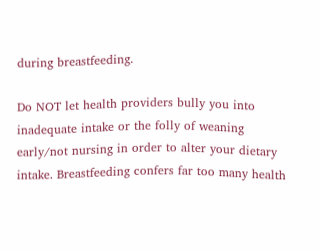during breastfeeding.

Do NOT let health providers bully you into inadequate intake or the folly of weaning early/not nursing in order to alter your dietary intake. Breastfeeding confers far too many health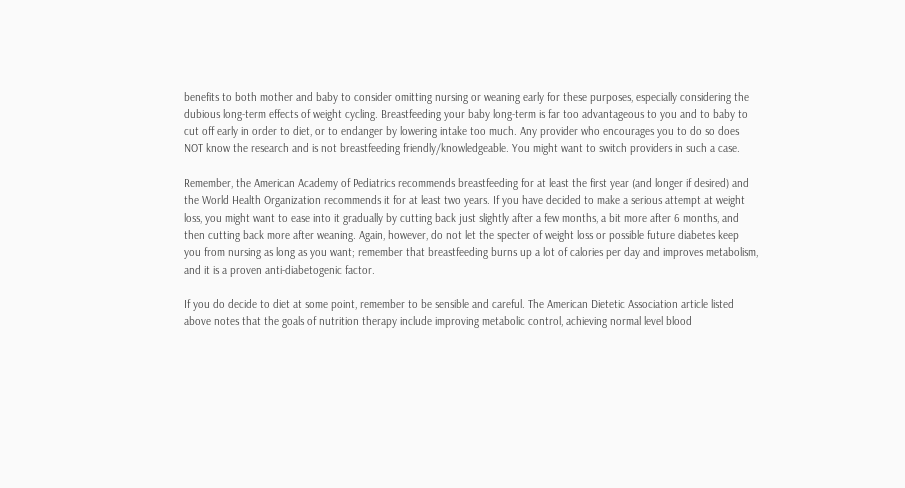benefits to both mother and baby to consider omitting nursing or weaning early for these purposes, especially considering the dubious long-term effects of weight cycling. Breastfeeding your baby long-term is far too advantageous to you and to baby to cut off early in order to diet, or to endanger by lowering intake too much. Any provider who encourages you to do so does NOT know the research and is not breastfeeding friendly/knowledgeable. You might want to switch providers in such a case.

Remember, the American Academy of Pediatrics recommends breastfeeding for at least the first year (and longer if desired) and the World Health Organization recommends it for at least two years. If you have decided to make a serious attempt at weight loss, you might want to ease into it gradually by cutting back just slightly after a few months, a bit more after 6 months, and then cutting back more after weaning. Again, however, do not let the specter of weight loss or possible future diabetes keep you from nursing as long as you want; remember that breastfeeding burns up a lot of calories per day and improves metabolism, and it is a proven anti-diabetogenic factor.

If you do decide to diet at some point, remember to be sensible and careful. The American Dietetic Association article listed above notes that the goals of nutrition therapy include improving metabolic control, achieving normal level blood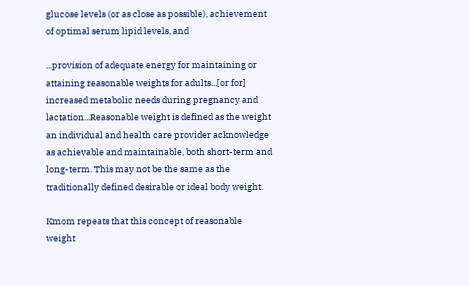glucose levels (or as close as possible), achievement of optimal serum lipid levels, and

...provision of adequate energy for maintaining or attaining reasonable weights for adults...[or for] increased metabolic needs during pregnancy and lactation...Reasonable weight is defined as the weight an individual and health care provider acknowledge as achievable and maintainable, both short-term and long-term. This may not be the same as the traditionally defined desirable or ideal body weight.

Kmom repeats that this concept of reasonable weight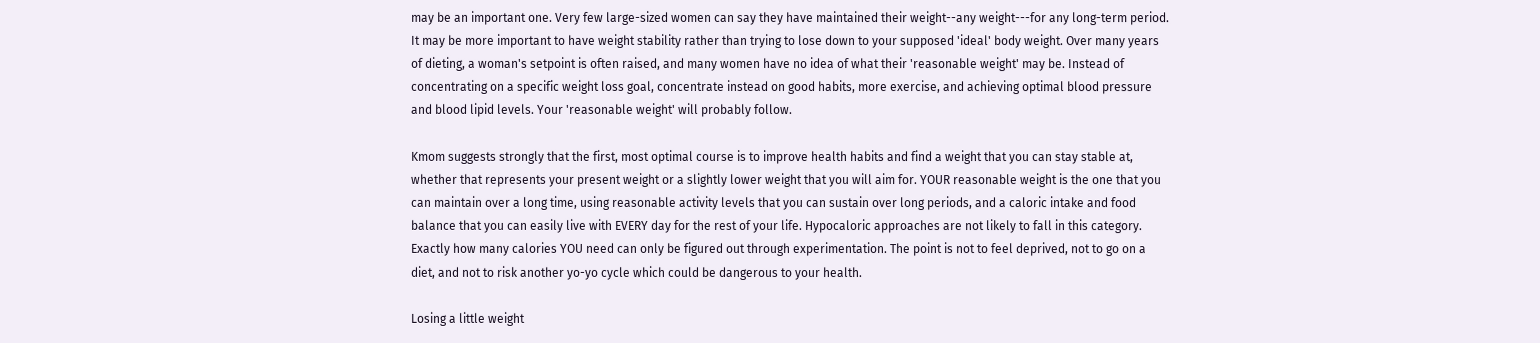may be an important one. Very few large-sized women can say they have maintained their weight--any weight---for any long-term period. It may be more important to have weight stability rather than trying to lose down to your supposed 'ideal' body weight. Over many years of dieting, a woman's setpoint is often raised, and many women have no idea of what their 'reasonable weight' may be. Instead of concentrating on a specific weight loss goal, concentrate instead on good habits, more exercise, and achieving optimal blood pressure and blood lipid levels. Your 'reasonable weight' will probably follow.

Kmom suggests strongly that the first, most optimal course is to improve health habits and find a weight that you can stay stable at, whether that represents your present weight or a slightly lower weight that you will aim for. YOUR reasonable weight is the one that you can maintain over a long time, using reasonable activity levels that you can sustain over long periods, and a caloric intake and food balance that you can easily live with EVERY day for the rest of your life. Hypocaloric approaches are not likely to fall in this category. Exactly how many calories YOU need can only be figured out through experimentation. The point is not to feel deprived, not to go on a diet, and not to risk another yo-yo cycle which could be dangerous to your health.

Losing a little weight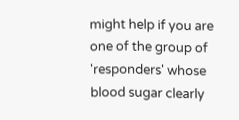might help if you are one of the group of 'responders' whose blood sugar clearly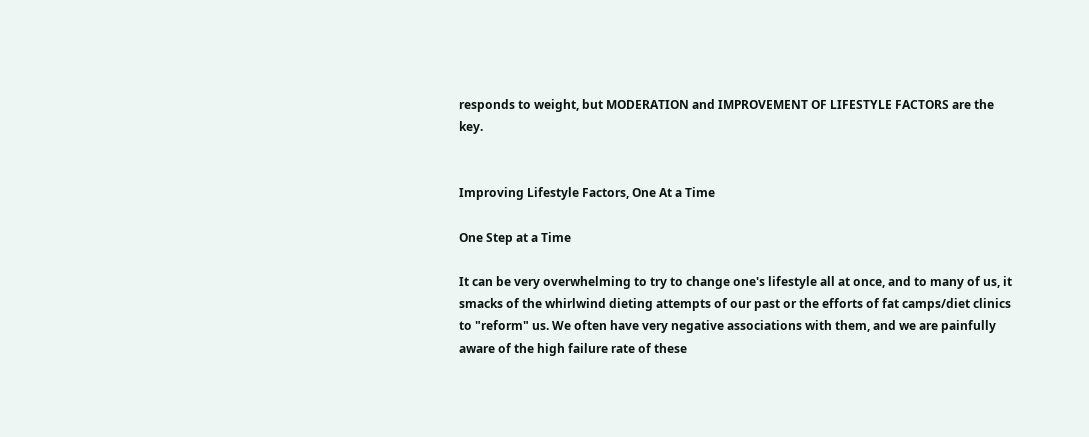responds to weight, but MODERATION and IMPROVEMENT OF LIFESTYLE FACTORS are the key.


Improving Lifestyle Factors, One At a Time

One Step at a Time

It can be very overwhelming to try to change one's lifestyle all at once, and to many of us, it smacks of the whirlwind dieting attempts of our past or the efforts of fat camps/diet clinics to "reform" us. We often have very negative associations with them, and we are painfully aware of the high failure rate of these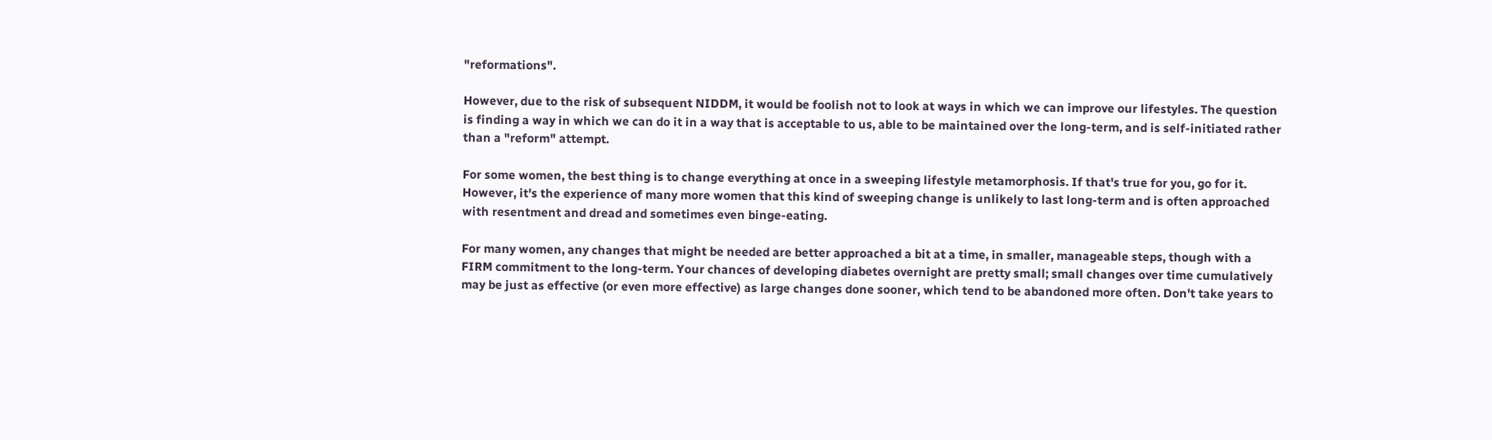"reformations".

However, due to the risk of subsequent NIDDM, it would be foolish not to look at ways in which we can improve our lifestyles. The question is finding a way in which we can do it in a way that is acceptable to us, able to be maintained over the long-term, and is self-initiated rather than a "reform" attempt.

For some women, the best thing is to change everything at once in a sweeping lifestyle metamorphosis. If that's true for you, go for it. However, it's the experience of many more women that this kind of sweeping change is unlikely to last long-term and is often approached with resentment and dread and sometimes even binge-eating.

For many women, any changes that might be needed are better approached a bit at a time, in smaller, manageable steps, though with a FIRM commitment to the long-term. Your chances of developing diabetes overnight are pretty small; small changes over time cumulatively may be just as effective (or even more effective) as large changes done sooner, which tend to be abandoned more often. Don't take years to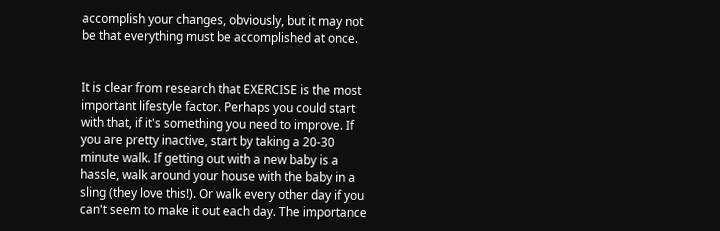accomplish your changes, obviously, but it may not be that everything must be accomplished at once.


It is clear from research that EXERCISE is the most important lifestyle factor. Perhaps you could start with that, if it's something you need to improve. If you are pretty inactive, start by taking a 20-30 minute walk. If getting out with a new baby is a hassle, walk around your house with the baby in a sling (they love this!). Or walk every other day if you can't seem to make it out each day. The importance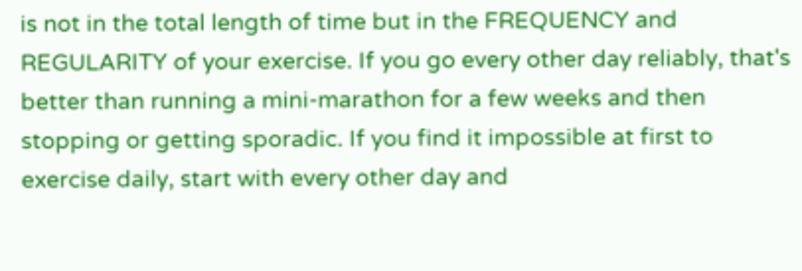is not in the total length of time but in the FREQUENCY and REGULARITY of your exercise. If you go every other day reliably, that's better than running a mini-marathon for a few weeks and then stopping or getting sporadic. If you find it impossible at first to exercise daily, start with every other day and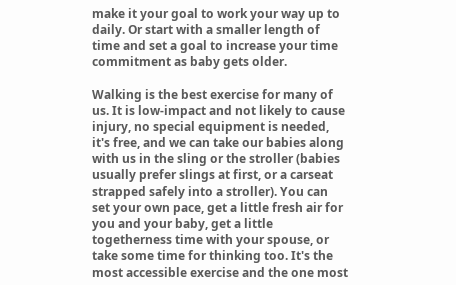make it your goal to work your way up to daily. Or start with a smaller length of time and set a goal to increase your time commitment as baby gets older.

Walking is the best exercise for many of us. It is low-impact and not likely to cause injury, no special equipment is needed, it's free, and we can take our babies along with us in the sling or the stroller (babies usually prefer slings at first, or a carseat strapped safely into a stroller). You can set your own pace, get a little fresh air for you and your baby, get a little togetherness time with your spouse, or take some time for thinking too. It's the most accessible exercise and the one most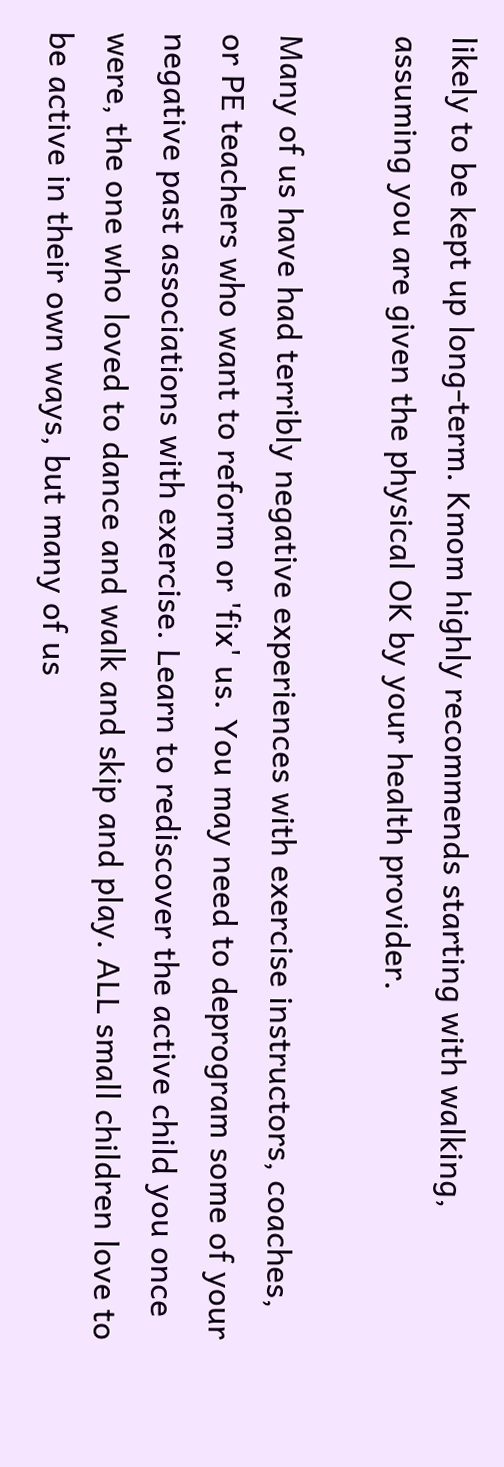likely to be kept up long-term. Kmom highly recommends starting with walking, assuming you are given the physical OK by your health provider.

Many of us have had terribly negative experiences with exercise instructors, coaches, or PE teachers who want to reform or 'fix' us. You may need to deprogram some of your negative past associations with exercise. Learn to rediscover the active child you once were, the one who loved to dance and walk and skip and play. ALL small children love to be active in their own ways, but many of us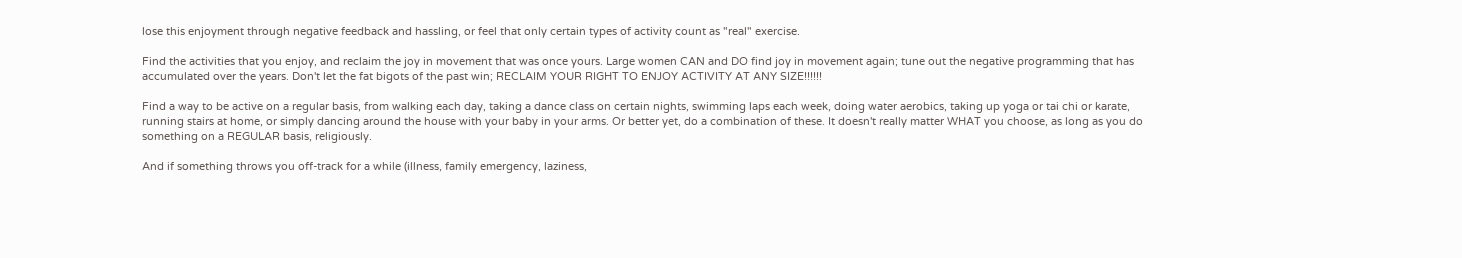lose this enjoyment through negative feedback and hassling, or feel that only certain types of activity count as "real" exercise.

Find the activities that you enjoy, and reclaim the joy in movement that was once yours. Large women CAN and DO find joy in movement again; tune out the negative programming that has accumulated over the years. Don't let the fat bigots of the past win; RECLAIM YOUR RIGHT TO ENJOY ACTIVITY AT ANY SIZE!!!!!!

Find a way to be active on a regular basis, from walking each day, taking a dance class on certain nights, swimming laps each week, doing water aerobics, taking up yoga or tai chi or karate, running stairs at home, or simply dancing around the house with your baby in your arms. Or better yet, do a combination of these. It doesn't really matter WHAT you choose, as long as you do something on a REGULAR basis, religiously.

And if something throws you off-track for a while (illness, family emergency, laziness,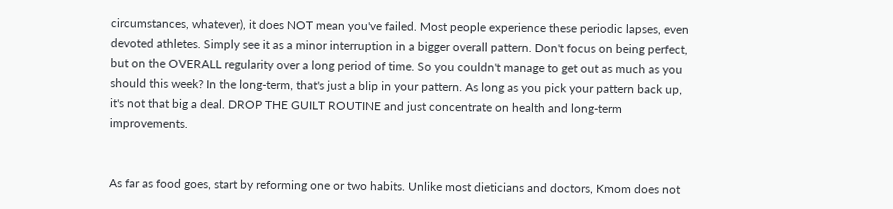circumstances, whatever), it does NOT mean you've failed. Most people experience these periodic lapses, even devoted athletes. Simply see it as a minor interruption in a bigger overall pattern. Don't focus on being perfect, but on the OVERALL regularity over a long period of time. So you couldn't manage to get out as much as you should this week? In the long-term, that's just a blip in your pattern. As long as you pick your pattern back up, it's not that big a deal. DROP THE GUILT ROUTINE and just concentrate on health and long-term improvements.


As far as food goes, start by reforming one or two habits. Unlike most dieticians and doctors, Kmom does not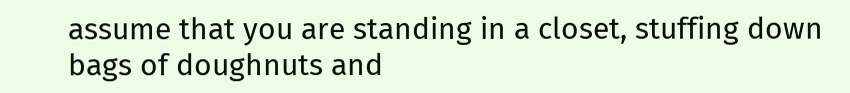assume that you are standing in a closet, stuffing down bags of doughnuts and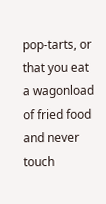pop-tarts, or that you eat a wagonload of fried food and never touch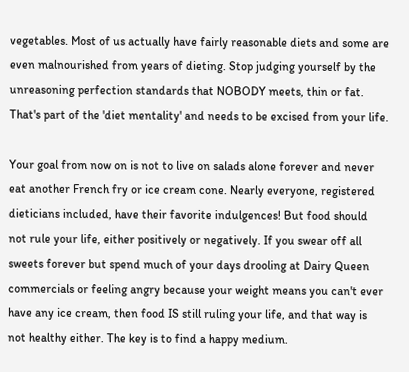vegetables. Most of us actually have fairly reasonable diets and some are even malnourished from years of dieting. Stop judging yourself by the unreasoning perfection standards that NOBODY meets, thin or fat. That's part of the 'diet mentality' and needs to be excised from your life.

Your goal from now on is not to live on salads alone forever and never eat another French fry or ice cream cone. Nearly everyone, registered dieticians included, have their favorite indulgences! But food should not rule your life, either positively or negatively. If you swear off all sweets forever but spend much of your days drooling at Dairy Queen commercials or feeling angry because your weight means you can't ever have any ice cream, then food IS still ruling your life, and that way is not healthy either. The key is to find a happy medium.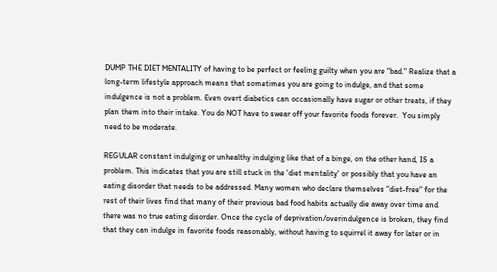DUMP THE DIET MENTALITY of having to be perfect or feeling guilty when you are "bad." Realize that a long-term lifestyle approach means that sometimes you are going to indulge, and that some indulgence is not a problem. Even overt diabetics can occasionally have sugar or other treats, if they plan them into their intake. You do NOT have to swear off your favorite foods forever.  You simply need to be moderate.

REGULAR constant indulging or unhealthy indulging like that of a binge, on the other hand, IS a problem. This indicates that you are still stuck in the 'diet mentality' or possibly that you have an eating disorder that needs to be addressed. Many women who declare themselves "diet-free" for the rest of their lives find that many of their previous bad food habits actually die away over time and there was no true eating disorder. Once the cycle of deprivation/overindulgence is broken, they find that they can indulge in favorite foods reasonably, without having to squirrel it away for later or in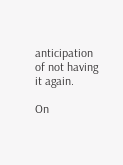anticipation of not having it again.

On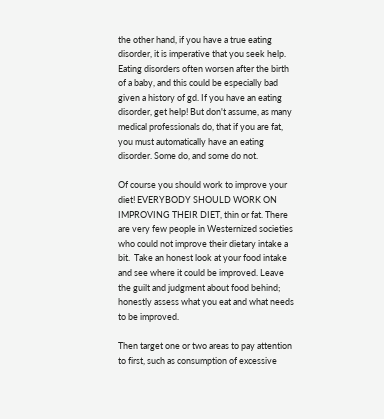the other hand, if you have a true eating disorder, it is imperative that you seek help. Eating disorders often worsen after the birth of a baby, and this could be especially bad given a history of gd. If you have an eating disorder, get help! But don't assume, as many medical professionals do, that if you are fat, you must automatically have an eating disorder. Some do, and some do not.

Of course you should work to improve your diet! EVERYBODY SHOULD WORK ON IMPROVING THEIR DIET, thin or fat. There are very few people in Westernized societies who could not improve their dietary intake a bit.  Take an honest look at your food intake and see where it could be improved. Leave the guilt and judgment about food behind; honestly assess what you eat and what needs to be improved.

Then target one or two areas to pay attention to first, such as consumption of excessive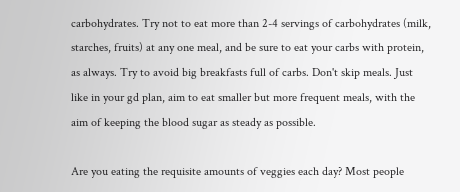carbohydrates. Try not to eat more than 2-4 servings of carbohydrates (milk, starches, fruits) at any one meal, and be sure to eat your carbs with protein, as always. Try to avoid big breakfasts full of carbs. Don't skip meals. Just like in your gd plan, aim to eat smaller but more frequent meals, with the aim of keeping the blood sugar as steady as possible.

Are you eating the requisite amounts of veggies each day? Most people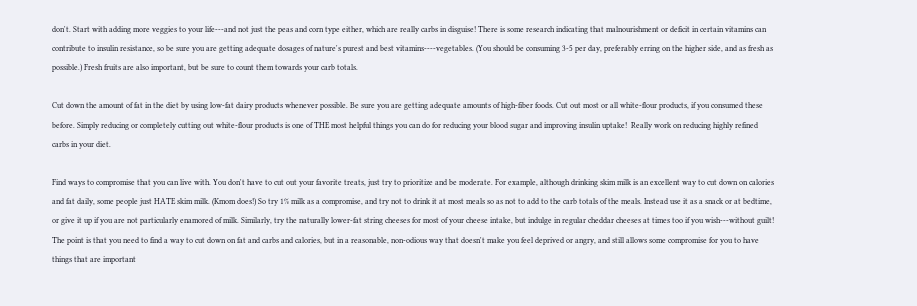don't. Start with adding more veggies to your life---and not just the peas and corn type either, which are really carbs in disguise! There is some research indicating that malnourishment or deficit in certain vitamins can contribute to insulin resistance, so be sure you are getting adequate dosages of nature's purest and best vitamins----vegetables. (You should be consuming 3-5 per day, preferably erring on the higher side, and as fresh as possible.) Fresh fruits are also important, but be sure to count them towards your carb totals.

Cut down the amount of fat in the diet by using low-fat dairy products whenever possible. Be sure you are getting adequate amounts of high-fiber foods. Cut out most or all white-flour products, if you consumed these before. Simply reducing or completely cutting out white-flour products is one of THE most helpful things you can do for reducing your blood sugar and improving insulin uptake!  Really work on reducing highly refined carbs in your diet.

Find ways to compromise that you can live with. You don't have to cut out your favorite treats, just try to prioritize and be moderate. For example, although drinking skim milk is an excellent way to cut down on calories and fat daily, some people just HATE skim milk. (Kmom does!) So try 1% milk as a compromise, and try not to drink it at most meals so as not to add to the carb totals of the meals. Instead use it as a snack or at bedtime, or give it up if you are not particularly enamored of milk. Similarly, try the naturally lower-fat string cheeses for most of your cheese intake, but indulge in regular cheddar cheeses at times too if you wish---without guilt! The point is that you need to find a way to cut down on fat and carbs and calories, but in a reasonable, non-odious way that doesn't make you feel deprived or angry, and still allows some compromise for you to have things that are important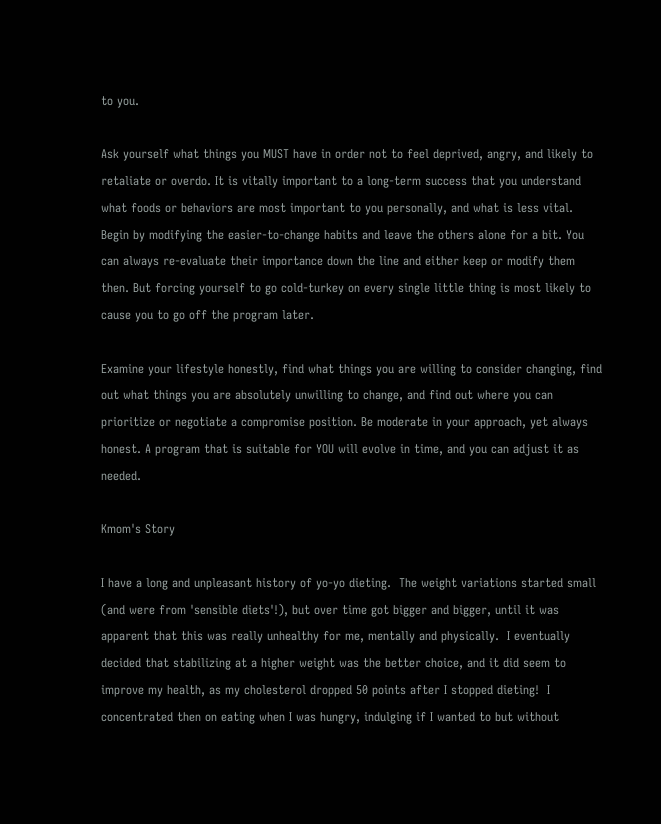to you.

Ask yourself what things you MUST have in order not to feel deprived, angry, and likely to retaliate or overdo. It is vitally important to a long-term success that you understand what foods or behaviors are most important to you personally, and what is less vital. Begin by modifying the easier-to-change habits and leave the others alone for a bit. You can always re-evaluate their importance down the line and either keep or modify them then. But forcing yourself to go cold-turkey on every single little thing is most likely to cause you to go off the program later.

Examine your lifestyle honestly, find what things you are willing to consider changing, find out what things you are absolutely unwilling to change, and find out where you can prioritize or negotiate a compromise position. Be moderate in your approach, yet always honest. A program that is suitable for YOU will evolve in time, and you can adjust it as needed.

Kmom's Story

I have a long and unpleasant history of yo-yo dieting.  The weight variations started small (and were from 'sensible diets'!), but over time got bigger and bigger, until it was apparent that this was really unhealthy for me, mentally and physically.  I eventually decided that stabilizing at a higher weight was the better choice, and it did seem to improve my health, as my cholesterol dropped 50 points after I stopped dieting!  I concentrated then on eating when I was hungry, indulging if I wanted to but without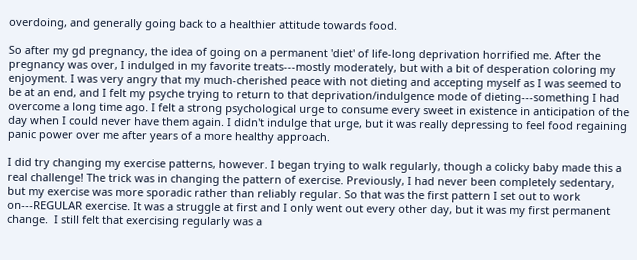overdoing, and generally going back to a healthier attitude towards food.

So after my gd pregnancy, the idea of going on a permanent 'diet' of life-long deprivation horrified me. After the pregnancy was over, I indulged in my favorite treats---mostly moderately, but with a bit of desperation coloring my enjoyment. I was very angry that my much-cherished peace with not dieting and accepting myself as I was seemed to be at an end, and I felt my psyche trying to return to that deprivation/indulgence mode of dieting---something I had overcome a long time ago. I felt a strong psychological urge to consume every sweet in existence in anticipation of the day when I could never have them again. I didn't indulge that urge, but it was really depressing to feel food regaining panic power over me after years of a more healthy approach.

I did try changing my exercise patterns, however. I began trying to walk regularly, though a colicky baby made this a real challenge! The trick was in changing the pattern of exercise. Previously, I had never been completely sedentary, but my exercise was more sporadic rather than reliably regular. So that was the first pattern I set out to work on---REGULAR exercise. It was a struggle at first and I only went out every other day, but it was my first permanent change.  I still felt that exercising regularly was a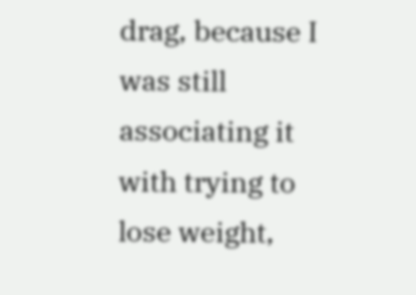drag, because I was still associating it with trying to lose weight,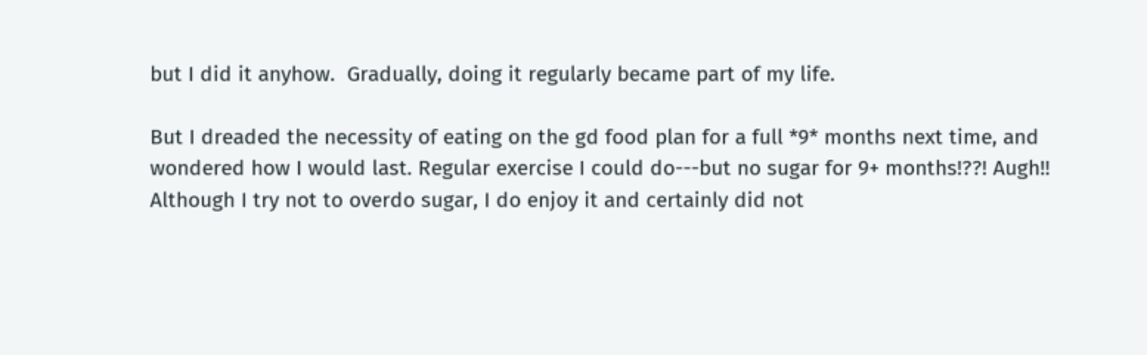but I did it anyhow.  Gradually, doing it regularly became part of my life.

But I dreaded the necessity of eating on the gd food plan for a full *9* months next time, and wondered how I would last. Regular exercise I could do---but no sugar for 9+ months!??! Augh!!  Although I try not to overdo sugar, I do enjoy it and certainly did not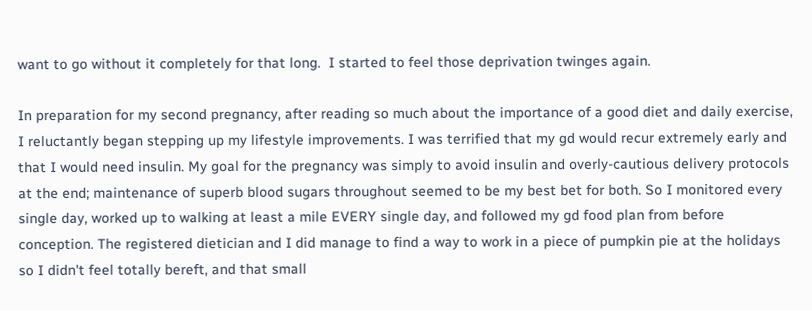want to go without it completely for that long.  I started to feel those deprivation twinges again.

In preparation for my second pregnancy, after reading so much about the importance of a good diet and daily exercise, I reluctantly began stepping up my lifestyle improvements. I was terrified that my gd would recur extremely early and that I would need insulin. My goal for the pregnancy was simply to avoid insulin and overly-cautious delivery protocols at the end; maintenance of superb blood sugars throughout seemed to be my best bet for both. So I monitored every single day, worked up to walking at least a mile EVERY single day, and followed my gd food plan from before conception. The registered dietician and I did manage to find a way to work in a piece of pumpkin pie at the holidays so I didn't feel totally bereft, and that small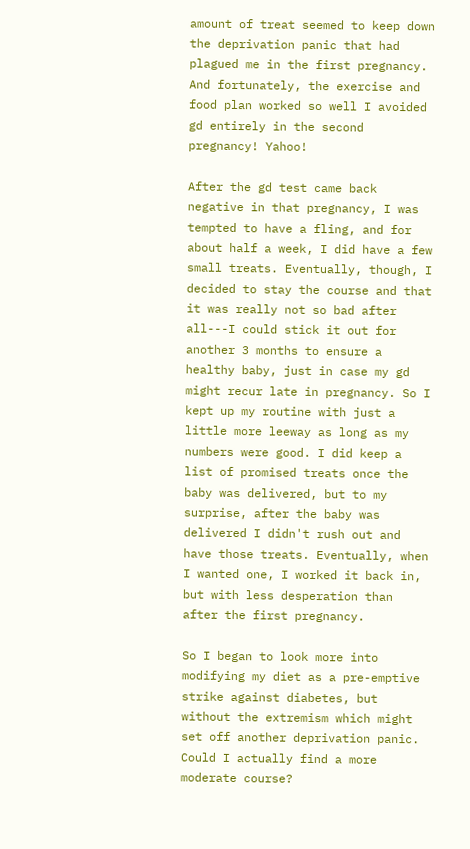amount of treat seemed to keep down the deprivation panic that had plagued me in the first pregnancy. And fortunately, the exercise and food plan worked so well I avoided gd entirely in the second pregnancy! Yahoo!

After the gd test came back negative in that pregnancy, I was tempted to have a fling, and for about half a week, I did have a few small treats. Eventually, though, I decided to stay the course and that it was really not so bad after all---I could stick it out for another 3 months to ensure a healthy baby, just in case my gd might recur late in pregnancy. So I kept up my routine with just a little more leeway as long as my numbers were good. I did keep a list of promised treats once the baby was delivered, but to my surprise, after the baby was delivered I didn't rush out and have those treats. Eventually, when I wanted one, I worked it back in, but with less desperation than after the first pregnancy.

So I began to look more into modifying my diet as a pre-emptive strike against diabetes, but without the extremism which might set off another deprivation panic. Could I actually find a more moderate course?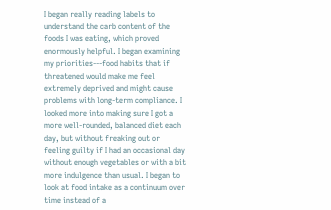I began really reading labels to understand the carb content of the foods I was eating, which proved enormously helpful. I began examining my priorities---food habits that if threatened would make me feel extremely deprived and might cause problems with long-term compliance. I looked more into making sure I got a more well-rounded, balanced diet each day, but without freaking out or feeling guilty if I had an occasional day without enough vegetables or with a bit more indulgence than usual. I began to look at food intake as a continuum over time instead of a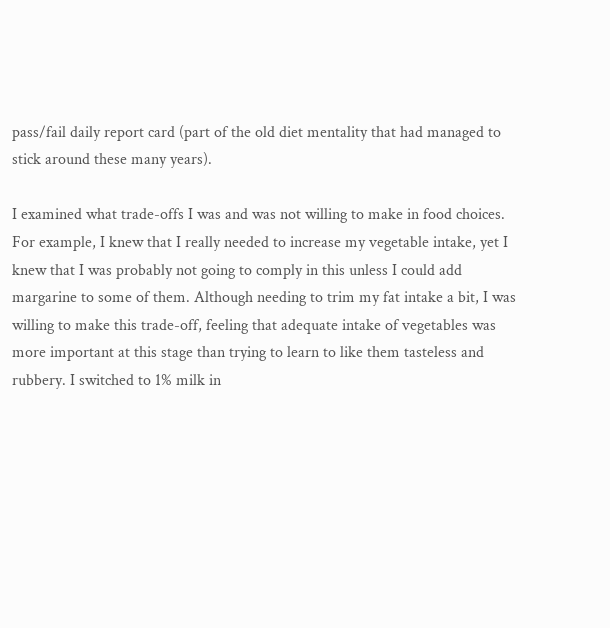pass/fail daily report card (part of the old diet mentality that had managed to stick around these many years).

I examined what trade-offs I was and was not willing to make in food choices. For example, I knew that I really needed to increase my vegetable intake, yet I knew that I was probably not going to comply in this unless I could add margarine to some of them. Although needing to trim my fat intake a bit, I was willing to make this trade-off, feeling that adequate intake of vegetables was more important at this stage than trying to learn to like them tasteless and rubbery. I switched to 1% milk in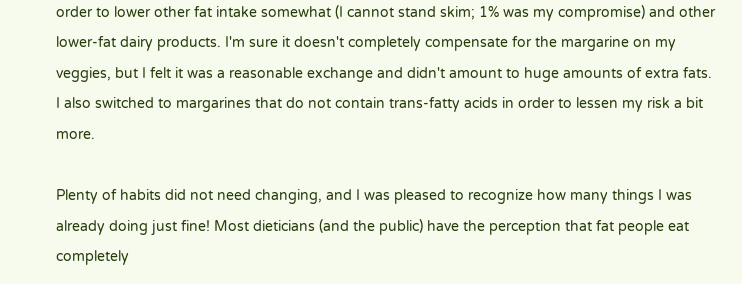order to lower other fat intake somewhat (I cannot stand skim; 1% was my compromise) and other lower-fat dairy products. I'm sure it doesn't completely compensate for the margarine on my veggies, but I felt it was a reasonable exchange and didn't amount to huge amounts of extra fats. I also switched to margarines that do not contain trans-fatty acids in order to lessen my risk a bit more.

Plenty of habits did not need changing, and I was pleased to recognize how many things I was already doing just fine! Most dieticians (and the public) have the perception that fat people eat completely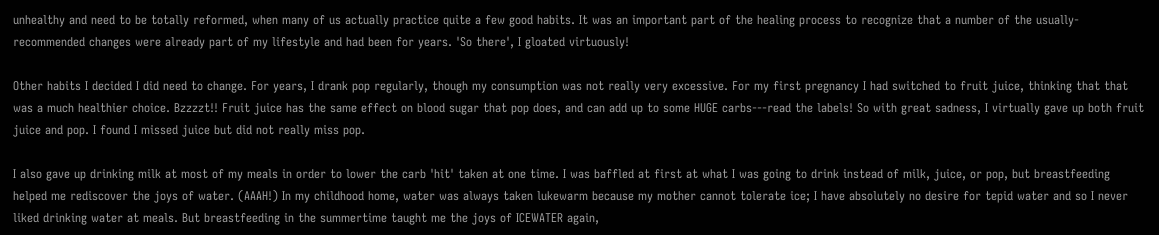unhealthy and need to be totally reformed, when many of us actually practice quite a few good habits. It was an important part of the healing process to recognize that a number of the usually-recommended changes were already part of my lifestyle and had been for years. 'So there', I gloated virtuously!

Other habits I decided I did need to change. For years, I drank pop regularly, though my consumption was not really very excessive. For my first pregnancy I had switched to fruit juice, thinking that that was a much healthier choice. Bzzzzt!! Fruit juice has the same effect on blood sugar that pop does, and can add up to some HUGE carbs---read the labels! So with great sadness, I virtually gave up both fruit juice and pop. I found I missed juice but did not really miss pop.

I also gave up drinking milk at most of my meals in order to lower the carb 'hit' taken at one time. I was baffled at first at what I was going to drink instead of milk, juice, or pop, but breastfeeding helped me rediscover the joys of water. (AAAH!) In my childhood home, water was always taken lukewarm because my mother cannot tolerate ice; I have absolutely no desire for tepid water and so I never liked drinking water at meals. But breastfeeding in the summertime taught me the joys of ICEWATER again,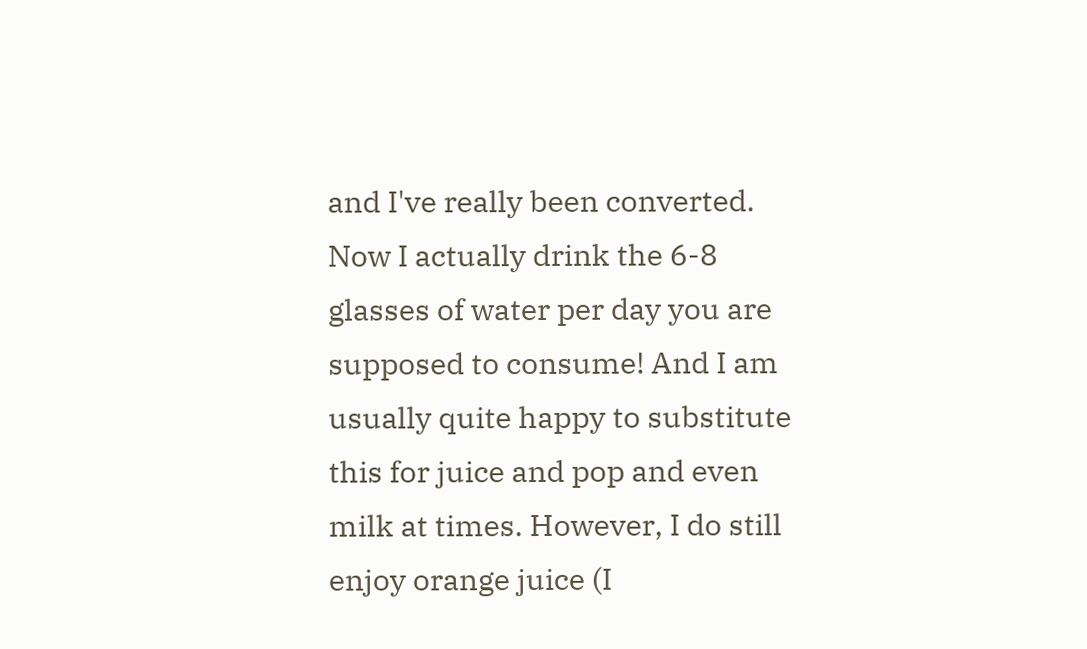and I've really been converted. Now I actually drink the 6-8 glasses of water per day you are supposed to consume! And I am usually quite happy to substitute this for juice and pop and even milk at times. However, I do still enjoy orange juice (I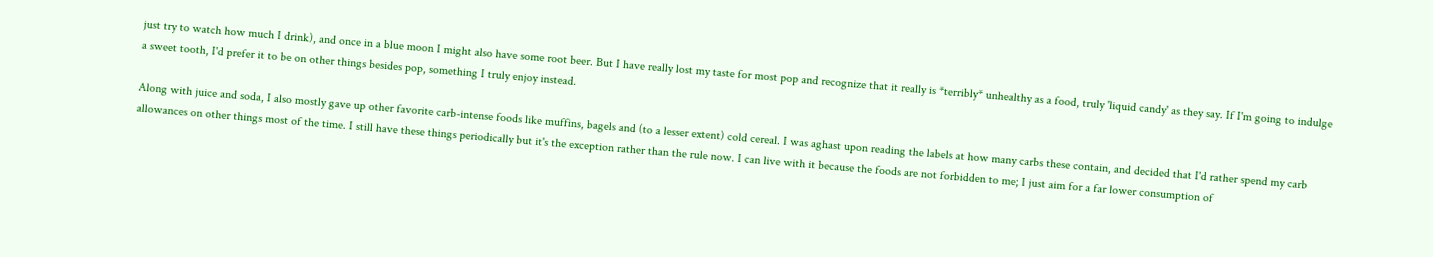just try to watch how much I drink), and once in a blue moon I might also have some root beer. But I have really lost my taste for most pop and recognize that it really is *terribly* unhealthy as a food, truly 'liquid candy' as they say. If I'm going to indulge a sweet tooth, I'd prefer it to be on other things besides pop, something I truly enjoy instead.

Along with juice and soda, I also mostly gave up other favorite carb-intense foods like muffins, bagels and (to a lesser extent) cold cereal. I was aghast upon reading the labels at how many carbs these contain, and decided that I'd rather spend my carb allowances on other things most of the time. I still have these things periodically but it's the exception rather than the rule now. I can live with it because the foods are not forbidden to me; I just aim for a far lower consumption of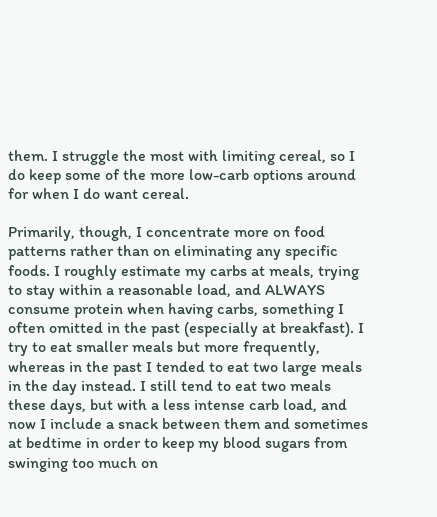them. I struggle the most with limiting cereal, so I do keep some of the more low-carb options around for when I do want cereal.

Primarily, though, I concentrate more on food patterns rather than on eliminating any specific foods. I roughly estimate my carbs at meals, trying to stay within a reasonable load, and ALWAYS consume protein when having carbs, something I often omitted in the past (especially at breakfast). I try to eat smaller meals but more frequently, whereas in the past I tended to eat two large meals in the day instead. I still tend to eat two meals these days, but with a less intense carb load, and now I include a snack between them and sometimes at bedtime in order to keep my blood sugars from swinging too much on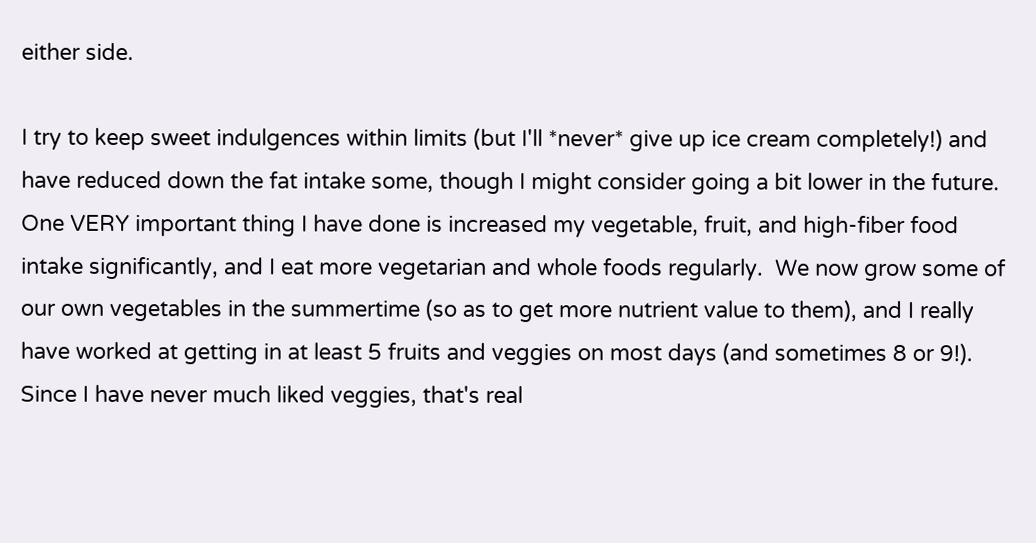either side.

I try to keep sweet indulgences within limits (but I'll *never* give up ice cream completely!) and have reduced down the fat intake some, though I might consider going a bit lower in the future. One VERY important thing I have done is increased my vegetable, fruit, and high-fiber food intake significantly, and I eat more vegetarian and whole foods regularly.  We now grow some of our own vegetables in the summertime (so as to get more nutrient value to them), and I really have worked at getting in at least 5 fruits and veggies on most days (and sometimes 8 or 9!).  Since I have never much liked veggies, that's real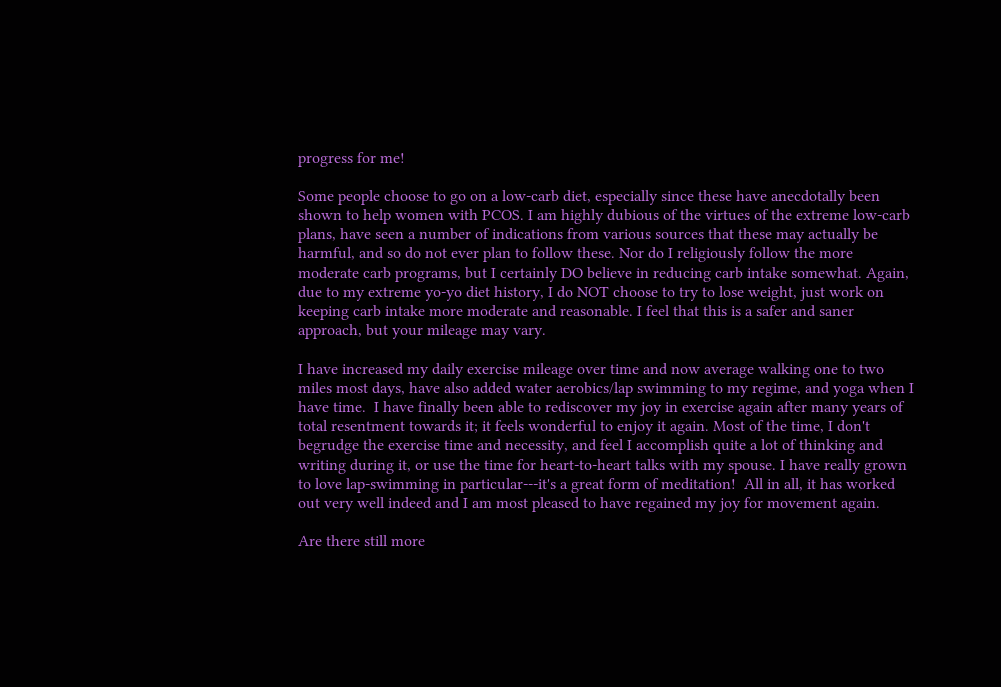progress for me!

Some people choose to go on a low-carb diet, especially since these have anecdotally been shown to help women with PCOS. I am highly dubious of the virtues of the extreme low-carb plans, have seen a number of indications from various sources that these may actually be harmful, and so do not ever plan to follow these. Nor do I religiously follow the more moderate carb programs, but I certainly DO believe in reducing carb intake somewhat. Again, due to my extreme yo-yo diet history, I do NOT choose to try to lose weight, just work on keeping carb intake more moderate and reasonable. I feel that this is a safer and saner approach, but your mileage may vary.

I have increased my daily exercise mileage over time and now average walking one to two miles most days, have also added water aerobics/lap swimming to my regime, and yoga when I have time.  I have finally been able to rediscover my joy in exercise again after many years of total resentment towards it; it feels wonderful to enjoy it again. Most of the time, I don't begrudge the exercise time and necessity, and feel I accomplish quite a lot of thinking and writing during it, or use the time for heart-to-heart talks with my spouse. I have really grown to love lap-swimming in particular---it's a great form of meditation!  All in all, it has worked out very well indeed and I am most pleased to have regained my joy for movement again.

Are there still more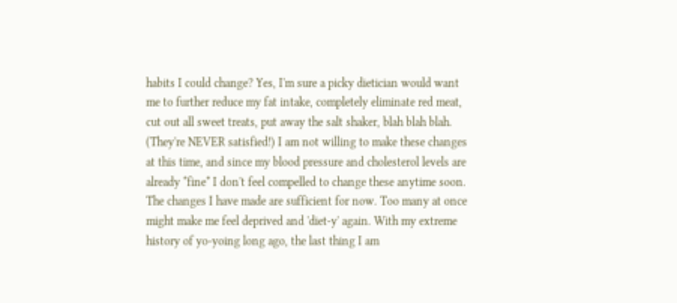habits I could change? Yes, I'm sure a picky dietician would want me to further reduce my fat intake, completely eliminate red meat, cut out all sweet treats, put away the salt shaker, blah blah blah. (They're NEVER satisfied!) I am not willing to make these changes at this time, and since my blood pressure and cholesterol levels are already *fine* I don't feel compelled to change these anytime soon. The changes I have made are sufficient for now. Too many at once might make me feel deprived and 'diet-y' again. With my extreme history of yo-yoing long ago, the last thing I am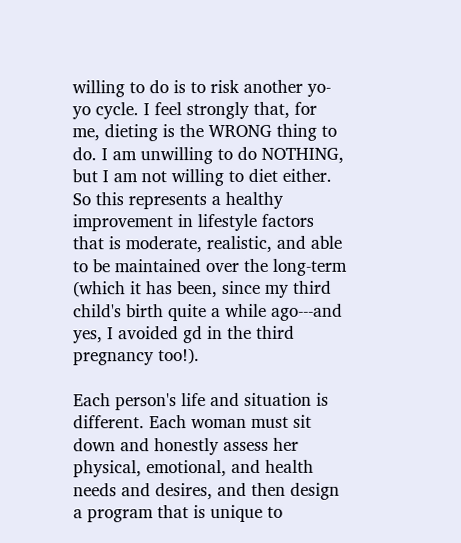willing to do is to risk another yo-yo cycle. I feel strongly that, for me, dieting is the WRONG thing to do. I am unwilling to do NOTHING, but I am not willing to diet either. So this represents a healthy improvement in lifestyle factors that is moderate, realistic, and able to be maintained over the long-term (which it has been, since my third child's birth quite a while ago---and yes, I avoided gd in the third pregnancy too!).

Each person's life and situation is different. Each woman must sit down and honestly assess her physical, emotional, and health needs and desires, and then design a program that is unique to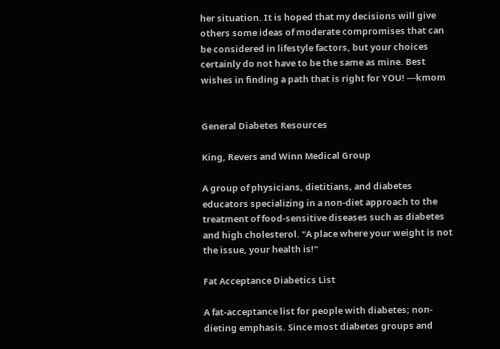her situation. It is hoped that my decisions will give others some ideas of moderate compromises that can be considered in lifestyle factors, but your choices certainly do not have to be the same as mine. Best wishes in finding a path that is right for YOU! ---kmom


General Diabetes Resources

King, Revers and Winn Medical Group

A group of physicians, dietitians, and diabetes educators specializing in a non-diet approach to the treatment of food-sensitive diseases such as diabetes and high cholesterol. "A place where your weight is not the issue, your health is!"

Fat Acceptance Diabetics List

A fat-acceptance list for people with diabetes; non-dieting emphasis. Since most diabetes groups and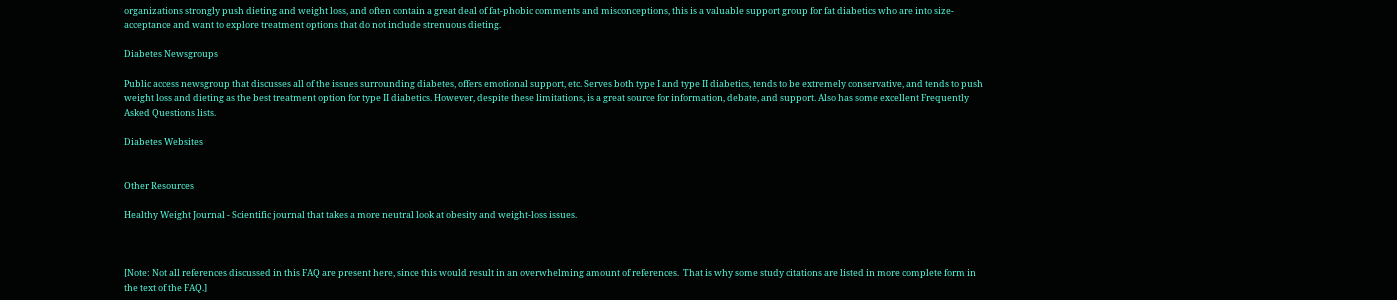organizations strongly push dieting and weight loss, and often contain a great deal of fat-phobic comments and misconceptions, this is a valuable support group for fat diabetics who are into size-acceptance and want to explore treatment options that do not include strenuous dieting.

Diabetes Newsgroups

Public access newsgroup that discusses all of the issues surrounding diabetes, offers emotional support, etc. Serves both type I and type II diabetics, tends to be extremely conservative, and tends to push weight loss and dieting as the best treatment option for type II diabetics. However, despite these limitations, is a great source for information, debate, and support. Also has some excellent Frequently Asked Questions lists.

Diabetes Websites


Other Resources

Healthy Weight Journal - Scientific journal that takes a more neutral look at obesity and weight-loss issues.



[Note: Not all references discussed in this FAQ are present here, since this would result in an overwhelming amount of references.  That is why some study citations are listed in more complete form in the text of the FAQ.]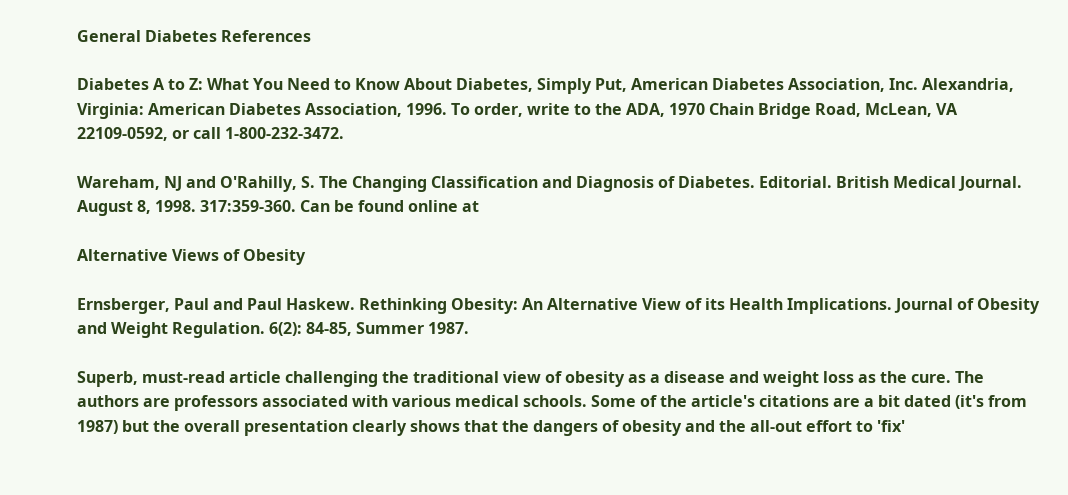General Diabetes References

Diabetes A to Z: What You Need to Know About Diabetes, Simply Put, American Diabetes Association, Inc. Alexandria, Virginia: American Diabetes Association, 1996. To order, write to the ADA, 1970 Chain Bridge Road, McLean, VA 22109-0592, or call 1-800-232-3472.

Wareham, NJ and O'Rahilly, S. The Changing Classification and Diagnosis of Diabetes. Editorial. British Medical Journal. August 8, 1998. 317:359-360. Can be found online at

Alternative Views of Obesity

Ernsberger, Paul and Paul Haskew. Rethinking Obesity: An Alternative View of its Health Implications. Journal of Obesity and Weight Regulation. 6(2): 84-85, Summer 1987.

Superb, must-read article challenging the traditional view of obesity as a disease and weight loss as the cure. The authors are professors associated with various medical schools. Some of the article's citations are a bit dated (it's from 1987) but the overall presentation clearly shows that the dangers of obesity and the all-out effort to 'fix'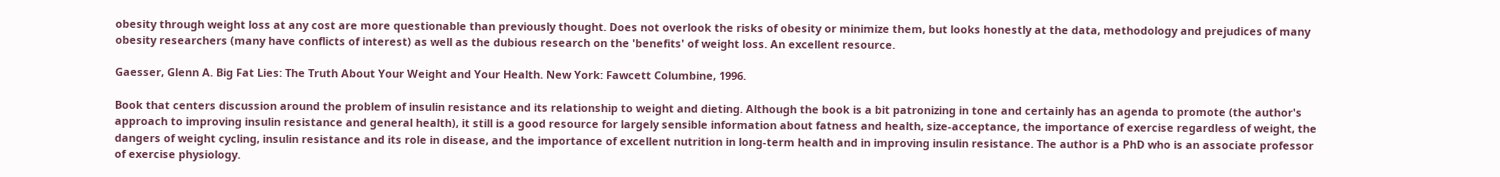obesity through weight loss at any cost are more questionable than previously thought. Does not overlook the risks of obesity or minimize them, but looks honestly at the data, methodology and prejudices of many obesity researchers (many have conflicts of interest) as well as the dubious research on the 'benefits' of weight loss. An excellent resource.

Gaesser, Glenn A. Big Fat Lies: The Truth About Your Weight and Your Health. New York: Fawcett Columbine, 1996.

Book that centers discussion around the problem of insulin resistance and its relationship to weight and dieting. Although the book is a bit patronizing in tone and certainly has an agenda to promote (the author's approach to improving insulin resistance and general health), it still is a good resource for largely sensible information about fatness and health, size-acceptance, the importance of exercise regardless of weight, the dangers of weight cycling, insulin resistance and its role in disease, and the importance of excellent nutrition in long-term health and in improving insulin resistance. The author is a PhD who is an associate professor of exercise physiology.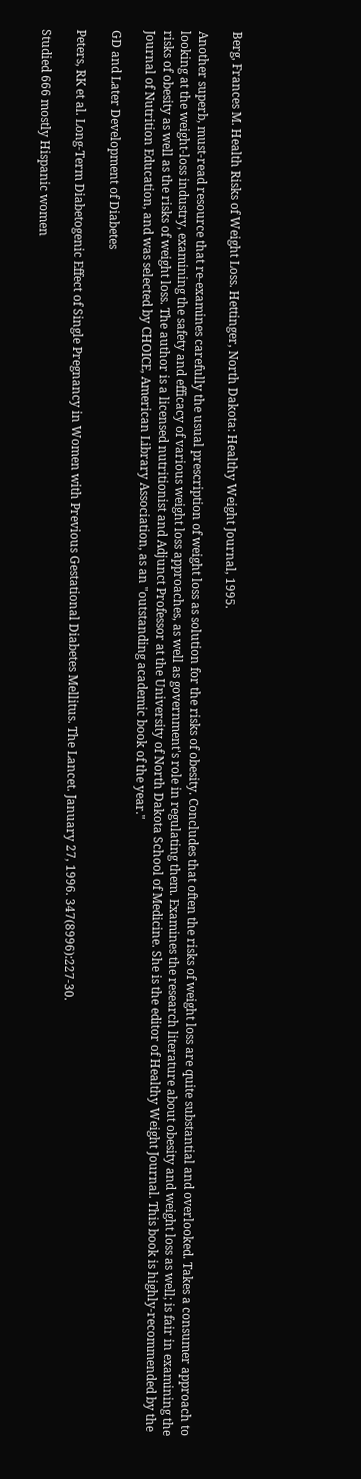Berg, Frances M. Health Risks of Weight Loss. Hettinger, North Dakota: Healthy Weight Journal, 1995.

Another superb, must-read resource that re-examines carefully the usual prescription of weight loss as solution for the risks of obesity. Concludes that often the risks of weight loss are quite substantial and overlooked. Takes a consumer approach to looking at the weight-loss industry, examining the safety and efficacy of various weight loss approaches, as well as government's role in regulating them. Examines the research literature about obesity and weight loss as well; is fair in examining the risks of obesity as well as the risks of weight loss. The author is a licensed nutritionist and Adjunct Professor at the University of North Dakota School of Medicine. She is the editor of Healthy Weight Journal. This book is highly-recommended by the Journal of Nutrition Education, and was selected by CHOICE, American Library Association, as an "outstanding academic book of the year."

GD and Later Development of Diabetes

Peters, RK et al. Long-Term Diabetogenic Effect of Single Pregnancy in Women with Previous Gestational Diabetes Mellitus. The Lancet. January 27, 1996. 347(8996):227-30.

Studied 666 mostly Hispanic women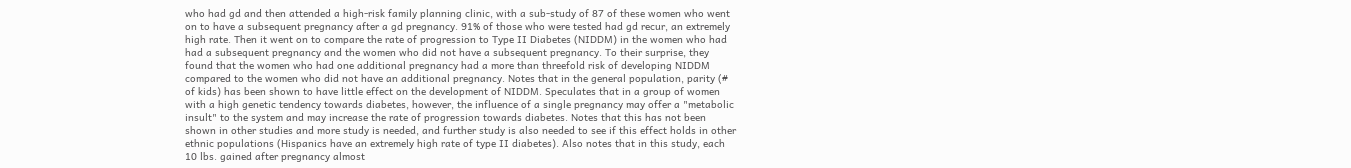who had gd and then attended a high-risk family planning clinic, with a sub-study of 87 of these women who went on to have a subsequent pregnancy after a gd pregnancy. 91% of those who were tested had gd recur, an extremely high rate. Then it went on to compare the rate of progression to Type II Diabetes (NIDDM) in the women who had had a subsequent pregnancy and the women who did not have a subsequent pregnancy. To their surprise, they found that the women who had one additional pregnancy had a more than threefold risk of developing NIDDM compared to the women who did not have an additional pregnancy. Notes that in the general population, parity (# of kids) has been shown to have little effect on the development of NIDDM. Speculates that in a group of women with a high genetic tendency towards diabetes, however, the influence of a single pregnancy may offer a "metabolic insult" to the system and may increase the rate of progression towards diabetes. Notes that this has not been shown in other studies and more study is needed, and further study is also needed to see if this effect holds in other ethnic populations (Hispanics have an extremely high rate of type II diabetes). Also notes that in this study, each 10 lbs. gained after pregnancy almost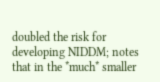doubled the risk for developing NIDDM; notes that in the *much* smaller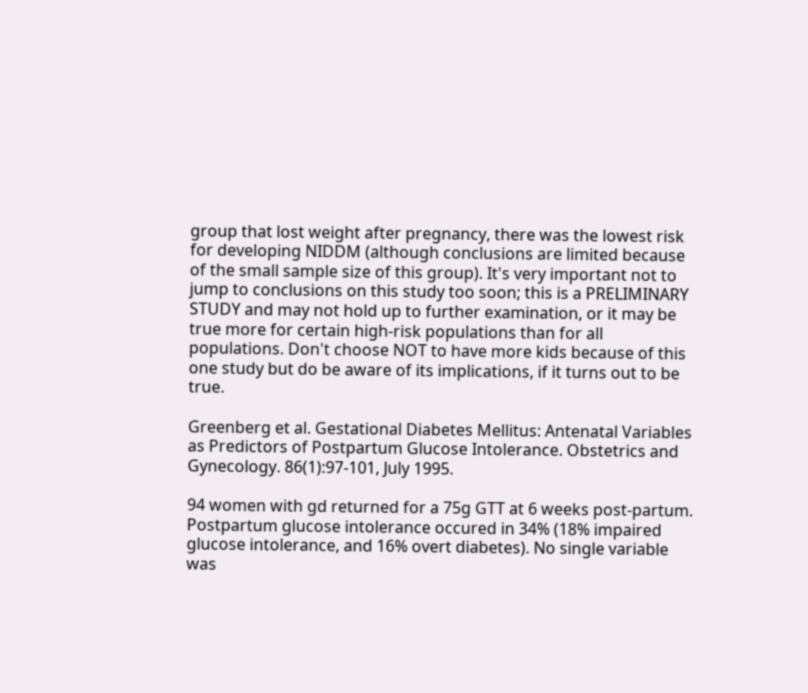group that lost weight after pregnancy, there was the lowest risk for developing NIDDM (although conclusions are limited because of the small sample size of this group). It's very important not to jump to conclusions on this study too soon; this is a PRELIMINARY STUDY and may not hold up to further examination, or it may be true more for certain high-risk populations than for all populations. Don't choose NOT to have more kids because of this one study but do be aware of its implications, if it turns out to be true.

Greenberg et al. Gestational Diabetes Mellitus: Antenatal Variables as Predictors of Postpartum Glucose Intolerance. Obstetrics and Gynecology. 86(1):97-101, July 1995.

94 women with gd returned for a 75g GTT at 6 weeks post-partum. Postpartum glucose intolerance occured in 34% (18% impaired glucose intolerance, and 16% overt diabetes). No single variable was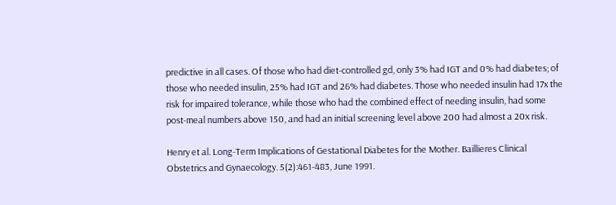predictive in all cases. Of those who had diet-controlled gd, only 3% had IGT and 0% had diabetes; of those who needed insulin, 25% had IGT and 26% had diabetes. Those who needed insulin had 17x the risk for impaired tolerance, while those who had the combined effect of needing insulin, had some post-meal numbers above 150, and had an initial screening level above 200 had almost a 20x risk.

Henry et al. Long-Term Implications of Gestational Diabetes for the Mother. Baillieres Clinical Obstetrics and Gynaecology. 5(2):461-483, June 1991.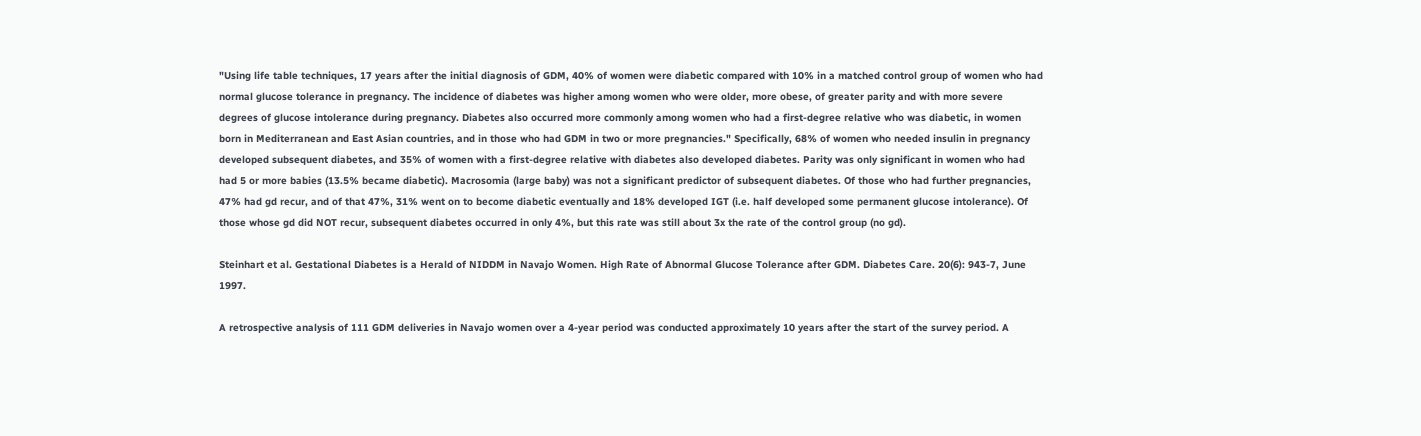"Using life table techniques, 17 years after the initial diagnosis of GDM, 40% of women were diabetic compared with 10% in a matched control group of women who had normal glucose tolerance in pregnancy. The incidence of diabetes was higher among women who were older, more obese, of greater parity and with more severe degrees of glucose intolerance during pregnancy. Diabetes also occurred more commonly among women who had a first-degree relative who was diabetic, in women born in Mediterranean and East Asian countries, and in those who had GDM in two or more pregnancies." Specifically, 68% of women who needed insulin in pregnancy developed subsequent diabetes, and 35% of women with a first-degree relative with diabetes also developed diabetes. Parity was only significant in women who had had 5 or more babies (13.5% became diabetic). Macrosomia (large baby) was not a significant predictor of subsequent diabetes. Of those who had further pregnancies, 47% had gd recur, and of that 47%, 31% went on to become diabetic eventually and 18% developed IGT (i.e. half developed some permanent glucose intolerance). Of those whose gd did NOT recur, subsequent diabetes occurred in only 4%, but this rate was still about 3x the rate of the control group (no gd).

Steinhart et al. Gestational Diabetes is a Herald of NIDDM in Navajo Women. High Rate of Abnormal Glucose Tolerance after GDM. Diabetes Care. 20(6): 943-7, June 1997.

A retrospective analysis of 111 GDM deliveries in Navajo women over a 4-year period was conducted approximately 10 years after the start of the survey period. A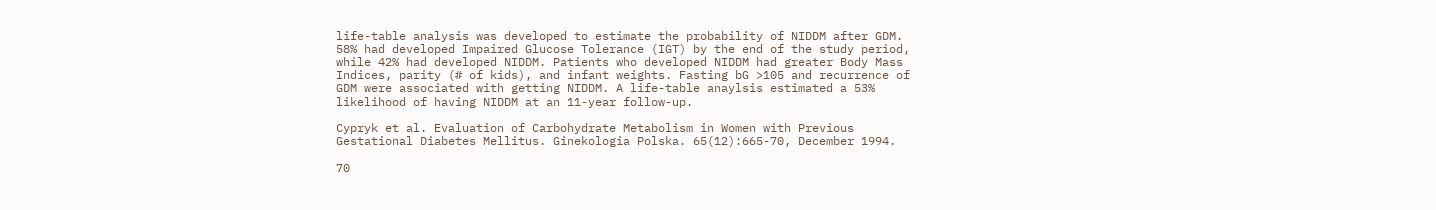life-table analysis was developed to estimate the probability of NIDDM after GDM. 58% had developed Impaired Glucose Tolerance (IGT) by the end of the study period, while 42% had developed NIDDM. Patients who developed NIDDM had greater Body Mass Indices, parity (# of kids), and infant weights. Fasting bG >105 and recurrence of GDM were associated with getting NIDDM. A life-table anaylsis estimated a 53% likelihood of having NIDDM at an 11-year follow-up.

Cypryk et al. Evaluation of Carbohydrate Metabolism in Women with Previous Gestational Diabetes Mellitus. Ginekologia Polska. 65(12):665-70, December 1994.

70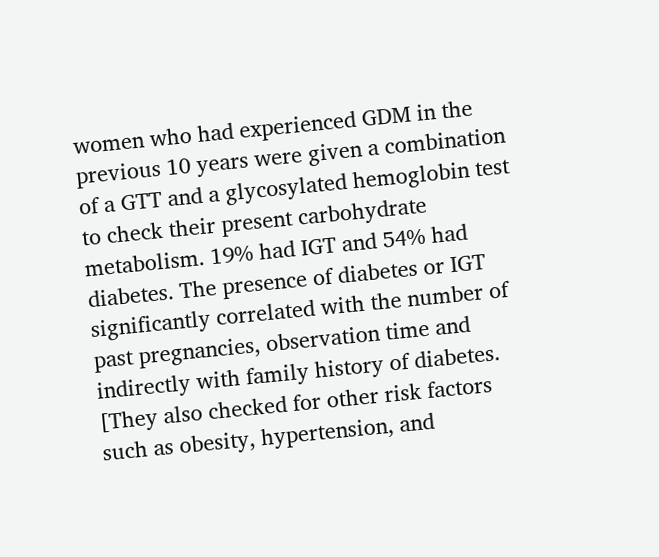women who had experienced GDM in the previous 10 years were given a combination of a GTT and a glycosylated hemoglobin test to check their present carbohydrate metabolism. 19% had IGT and 54% had diabetes. The presence of diabetes or IGT significantly correlated with the number of past pregnancies, observation time and indirectly with family history of diabetes. [They also checked for other risk factors such as obesity, hypertension, and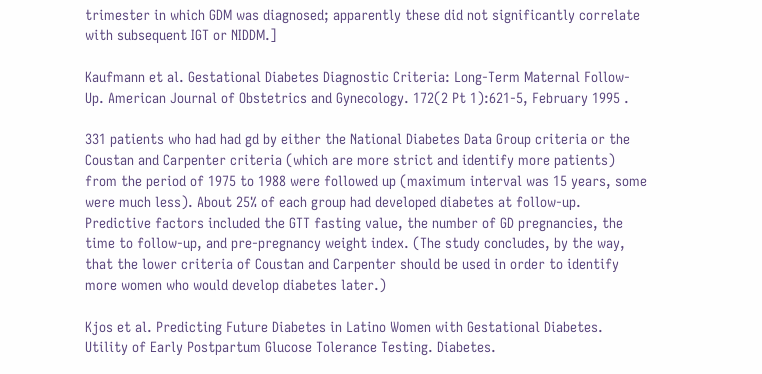trimester in which GDM was diagnosed; apparently these did not significantly correlate with subsequent IGT or NIDDM.]

Kaufmann et al. Gestational Diabetes Diagnostic Criteria: Long-Term Maternal Follow-Up. American Journal of Obstetrics and Gynecology. 172(2 Pt 1):621-5, February 1995 .

331 patients who had had gd by either the National Diabetes Data Group criteria or the Coustan and Carpenter criteria (which are more strict and identify more patients) from the period of 1975 to 1988 were followed up (maximum interval was 15 years, some were much less). About 25% of each group had developed diabetes at follow-up. Predictive factors included the GTT fasting value, the number of GD pregnancies, the time to follow-up, and pre-pregnancy weight index. (The study concludes, by the way, that the lower criteria of Coustan and Carpenter should be used in order to identify more women who would develop diabetes later.)

Kjos et al. Predicting Future Diabetes in Latino Women with Gestational Diabetes. Utility of Early Postpartum Glucose Tolerance Testing. Diabetes.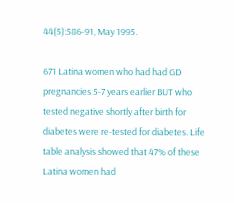44(5):586-91, May 1995.

671 Latina women who had had GD pregnancies 5-7 years earlier BUT who tested negative shortly after birth for diabetes were re-tested for diabetes. Life table analysis showed that 47% of these Latina women had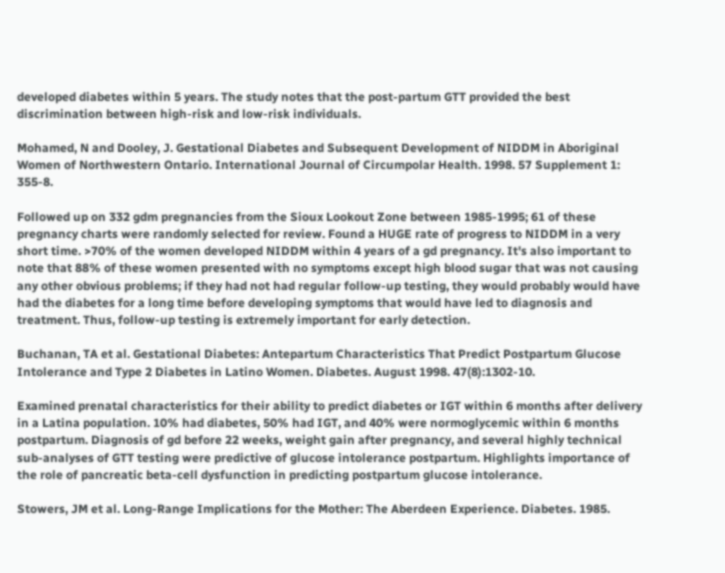developed diabetes within 5 years. The study notes that the post-partum GTT provided the best discrimination between high-risk and low-risk individuals.

Mohamed, N and Dooley, J. Gestational Diabetes and Subsequent Development of NIDDM in Aboriginal Women of Northwestern Ontario. International Journal of Circumpolar Health. 1998. 57 Supplement 1: 355-8.

Followed up on 332 gdm pregnancies from the Sioux Lookout Zone between 1985-1995; 61 of these pregnancy charts were randomly selected for review. Found a HUGE rate of progress to NIDDM in a very short time. >70% of the women developed NIDDM within 4 years of a gd pregnancy. It's also important to note that 88% of these women presented with no symptoms except high blood sugar that was not causing any other obvious problems; if they had not had regular follow-up testing, they would probably would have had the diabetes for a long time before developing symptoms that would have led to diagnosis and treatment. Thus, follow-up testing is extremely important for early detection.

Buchanan, TA et al. Gestational Diabetes: Antepartum Characteristics That Predict Postpartum Glucose Intolerance and Type 2 Diabetes in Latino Women. Diabetes. August 1998. 47(8):1302-10.

Examined prenatal characteristics for their ability to predict diabetes or IGT within 6 months after delivery in a Latina population. 10% had diabetes, 50% had IGT, and 40% were normoglycemic within 6 months postpartum. Diagnosis of gd before 22 weeks, weight gain after pregnancy, and several highly technical sub-analyses of GTT testing were predictive of glucose intolerance postpartum. Highlights importance of the role of pancreatic beta-cell dysfunction in predicting postpartum glucose intolerance.

Stowers, JM et al. Long-Range Implications for the Mother: The Aberdeen Experience. Diabetes. 1985.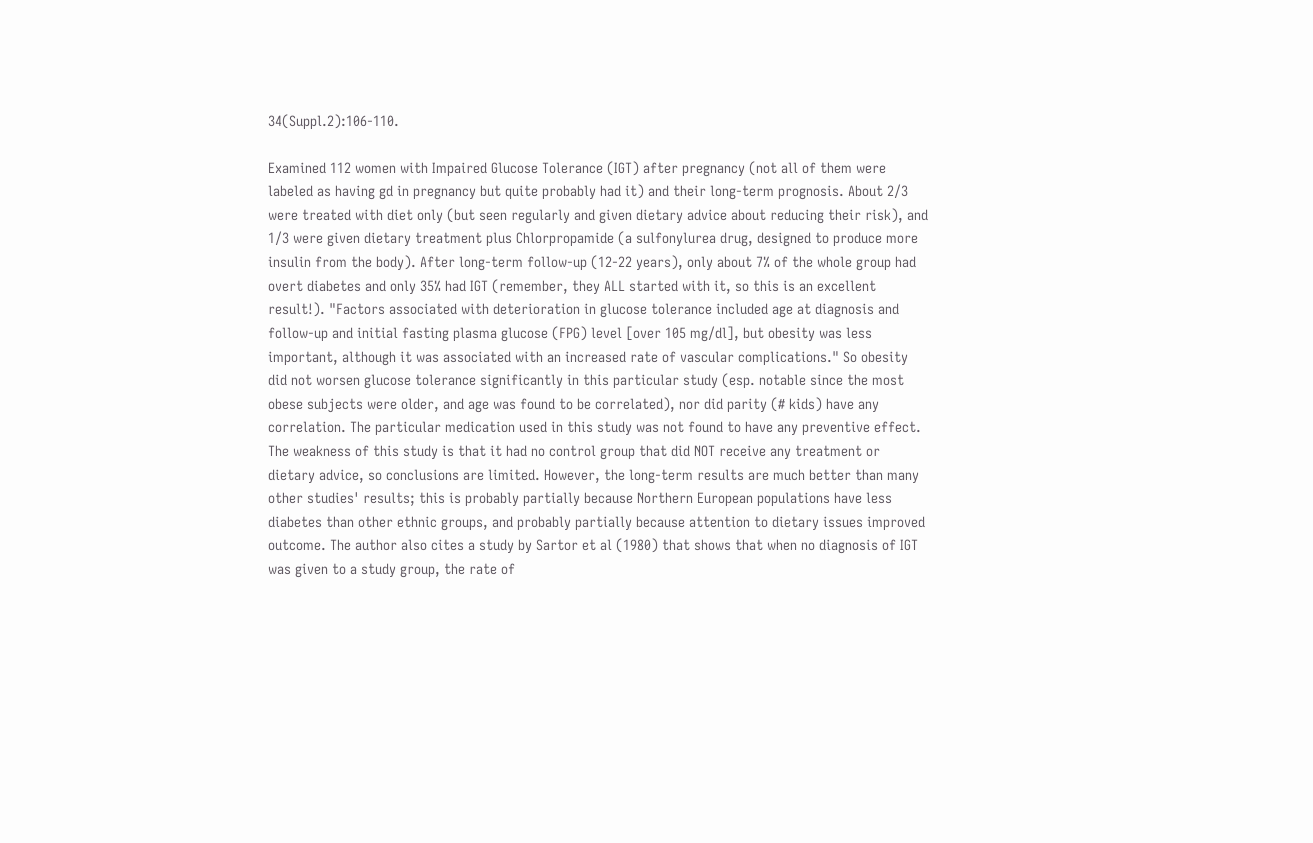34(Suppl.2):106-110.

Examined 112 women with Impaired Glucose Tolerance (IGT) after pregnancy (not all of them were labeled as having gd in pregnancy but quite probably had it) and their long-term prognosis. About 2/3 were treated with diet only (but seen regularly and given dietary advice about reducing their risk), and 1/3 were given dietary treatment plus Chlorpropamide (a sulfonylurea drug, designed to produce more insulin from the body). After long-term follow-up (12-22 years), only about 7% of the whole group had overt diabetes and only 35% had IGT (remember, they ALL started with it, so this is an excellent result!). "Factors associated with deterioration in glucose tolerance included age at diagnosis and follow-up and initial fasting plasma glucose (FPG) level [over 105 mg/dl], but obesity was less important, although it was associated with an increased rate of vascular complications." So obesity did not worsen glucose tolerance significantly in this particular study (esp. notable since the most obese subjects were older, and age was found to be correlated), nor did parity (# kids) have any correlation. The particular medication used in this study was not found to have any preventive effect. The weakness of this study is that it had no control group that did NOT receive any treatment or dietary advice, so conclusions are limited. However, the long-term results are much better than many other studies' results; this is probably partially because Northern European populations have less diabetes than other ethnic groups, and probably partially because attention to dietary issues improved outcome. The author also cites a study by Sartor et al (1980) that shows that when no diagnosis of IGT was given to a study group, the rate of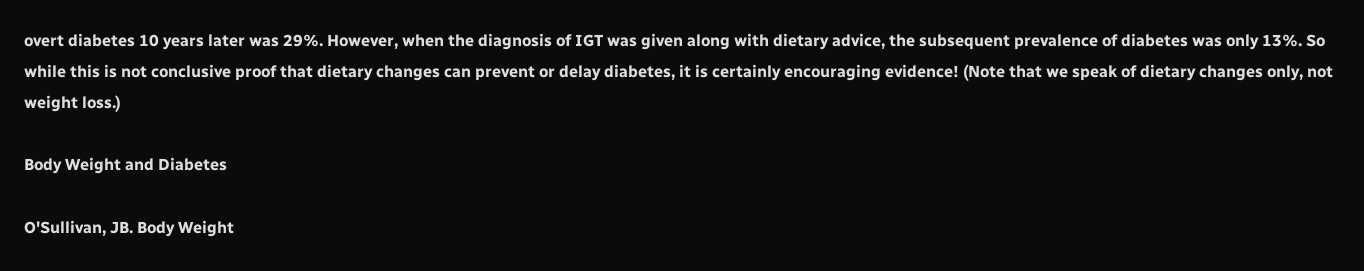overt diabetes 10 years later was 29%. However, when the diagnosis of IGT was given along with dietary advice, the subsequent prevalence of diabetes was only 13%. So while this is not conclusive proof that dietary changes can prevent or delay diabetes, it is certainly encouraging evidence! (Note that we speak of dietary changes only, not weight loss.)

Body Weight and Diabetes

O'Sullivan, JB. Body Weight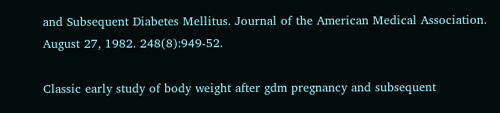and Subsequent Diabetes Mellitus. Journal of the American Medical Association. August 27, 1982. 248(8):949-52.

Classic early study of body weight after gdm pregnancy and subsequent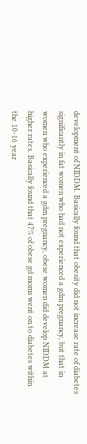development of NIDDM. Basically found that obesity did not increase rate of diabetes significantly in fat women who had not experienced a gdm pregnancy, but that in women who experienced a gdm pregnancy, obese women did develop NIDDM at higher rates. Basically found that 47% of obese gd moms went on to diabetes within the 10-16 year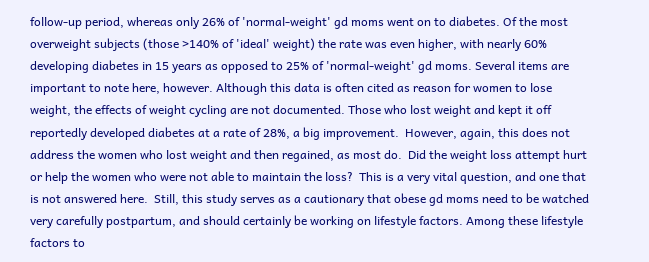follow-up period, whereas only 26% of 'normal-weight' gd moms went on to diabetes. Of the most overweight subjects (those >140% of 'ideal' weight) the rate was even higher, with nearly 60% developing diabetes in 15 years as opposed to 25% of 'normal-weight' gd moms. Several items are important to note here, however. Although this data is often cited as reason for women to lose weight, the effects of weight cycling are not documented. Those who lost weight and kept it off reportedly developed diabetes at a rate of 28%, a big improvement.  However, again, this does not address the women who lost weight and then regained, as most do.  Did the weight loss attempt hurt or help the women who were not able to maintain the loss?  This is a very vital question, and one that is not answered here.  Still, this study serves as a cautionary that obese gd moms need to be watched very carefully postpartum, and should certainly be working on lifestyle factors. Among these lifestyle factors to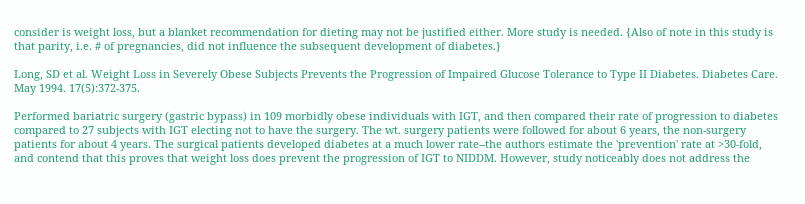consider is weight loss, but a blanket recommendation for dieting may not be justified either. More study is needed. {Also of note in this study is that parity, i.e. # of pregnancies, did not influence the subsequent development of diabetes.}

Long, SD et al. Weight Loss in Severely Obese Subjects Prevents the Progression of Impaired Glucose Tolerance to Type II Diabetes. Diabetes Care. May 1994. 17(5):372-375.

Performed bariatric surgery (gastric bypass) in 109 morbidly obese individuals with IGT, and then compared their rate of progression to diabetes compared to 27 subjects with IGT electing not to have the surgery. The wt. surgery patients were followed for about 6 years, the non-surgery patients for about 4 years. The surgical patients developed diabetes at a much lower rate--the authors estimate the 'prevention' rate at >30-fold, and contend that this proves that weight loss does prevent the progression of IGT to NIDDM. However, study noticeably does not address the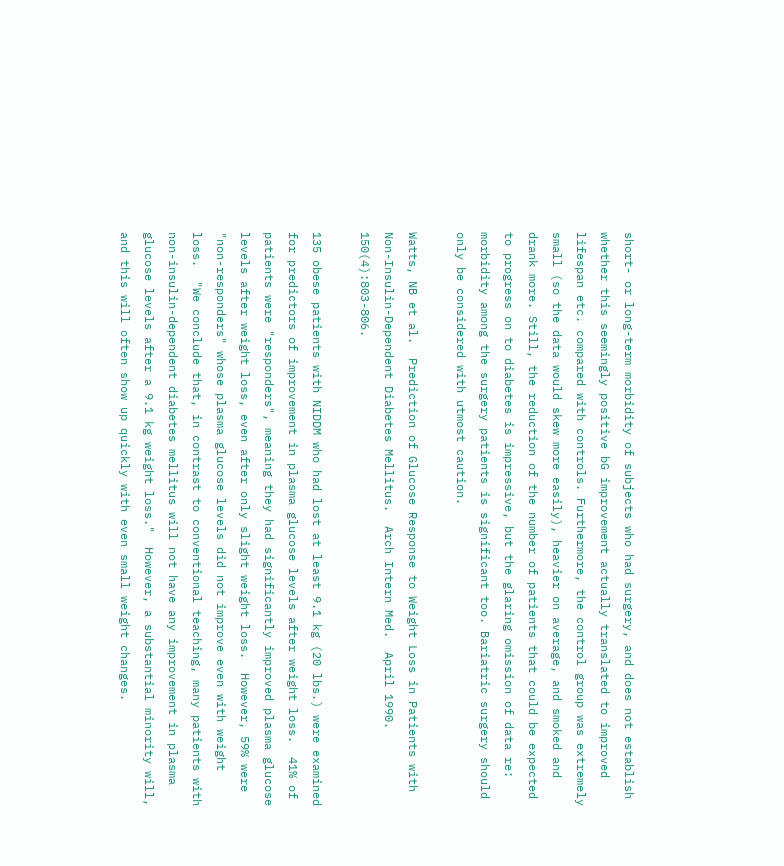short- or long-term morbidity of subjects who had surgery, and does not establish whether this seemingly positive bG improvement actually translated to improved lifespan etc. compared with controls. Furthermore, the control group was extremely small (so the data would skew more easily), heavier on average, and smoked and drank more. Still, the reduction of the number of patients that could be expected to progress on to diabetes is impressive, but the glaring omission of data re: morbidity among the surgery patients is significant too. Bariatric surgery should only be considered with utmost caution.

Watts, NB et al.  Prediction of Glucose Response to Weight Loss in Patients with Non-Insulin-Dependent Diabetes Mellitus.  Arch Intern Med.  April 1990.  150(4):803-806.

135 obese patients with NIDDM who had lost at least 9.1 kg (20 lbs.) were examined for predictors of improvement in plasma glucose levels after weight loss.  41% of patients were "responders", meaning they had significantly improved plasma glucose levels after weight loss, even after only slight weight loss.  However, 59% were "non-responders" whose plasma glucose levels did not improve even with weight loss.  "We conclude that, in contrast to conventional teaching, many patients with non-insulin-dependent diabetes mellitus will not have any improvement in plasma glucose levels after a 9.1 kg weight loss."  However, a substantial minority will, and this will often show up quickly with even small weight changes.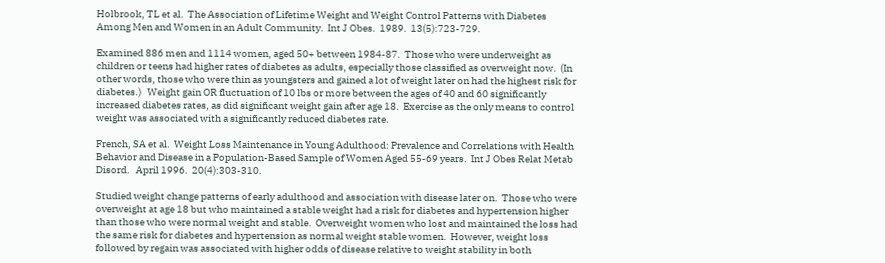Holbrook, TL et al.  The Association of Lifetime Weight and Weight Control Patterns with Diabetes Among Men and Women in an Adult Community.  Int J Obes.  1989.  13(5):723-729.

Examined 886 men and 1114 women, aged 50+ between 1984-87.  Those who were underweight as children or teens had higher rates of diabetes as adults, especially those classified as overweight now.  (In other words, those who were thin as youngsters and gained a lot of weight later on had the highest risk for diabetes.)   Weight gain OR fluctuation of 10 lbs or more between the ages of 40 and 60 significantly increased diabetes rates, as did significant weight gain after age 18.  Exercise as the only means to control weight was associated with a significantly reduced diabetes rate.

French, SA et al.  Weight Loss Maintenance in Young Adulthood: Prevalence and Correlations with Health Behavior and Disease in a Population-Based Sample of Women Aged 55-69 years.  Int J Obes Relat Metab Disord.   April 1996.  20(4):303-310.

Studied weight change patterns of early adulthood and association with disease later on.  Those who were overweight at age 18 but who maintained a stable weight had a risk for diabetes and hypertension higher than those who were normal weight and stable.  Overweight women who lost and maintained the loss had the same risk for diabetes and hypertension as normal weight stable women.  However, weight loss followed by regain was associated with higher odds of disease relative to weight stability in both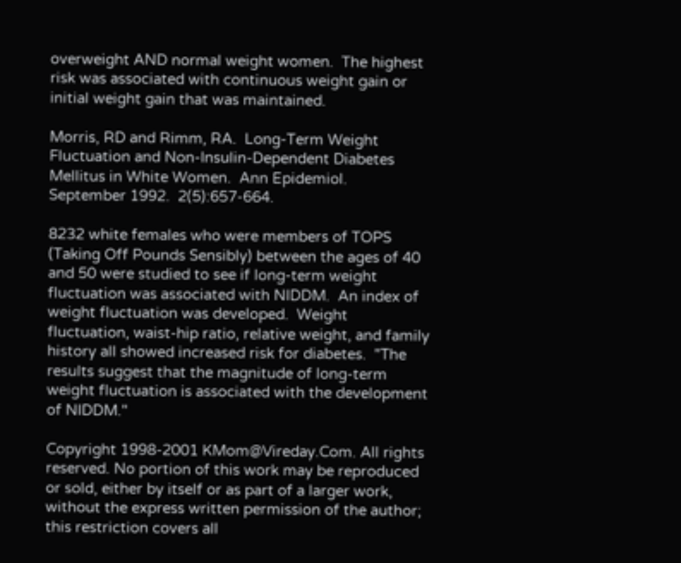overweight AND normal weight women.  The highest risk was associated with continuous weight gain or initial weight gain that was maintained.

Morris, RD and Rimm, RA.  Long-Term Weight Fluctuation and Non-Insulin-Dependent Diabetes Mellitus in White Women.  Ann Epidemiol.  September 1992.  2(5):657-664.

8232 white females who were members of TOPS (Taking Off Pounds Sensibly) between the ages of 40 and 50 were studied to see if long-term weight fluctuation was associated with NIDDM.  An index of weight fluctuation was developed.  Weight fluctuation, waist-hip ratio, relative weight, and family history all showed increased risk for diabetes.  "The results suggest that the magnitude of long-term weight fluctuation is associated with the development of NIDDM."

Copyright 1998-2001 KMom@Vireday.Com. All rights reserved. No portion of this work may be reproduced or sold, either by itself or as part of a larger work, without the express written permission of the author; this restriction covers all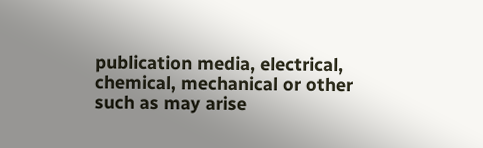publication media, electrical, chemical, mechanical or other such as may arise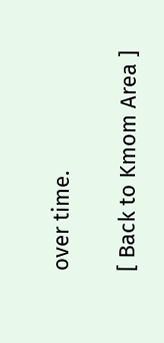over time.

[ Back to Kmom Area ]